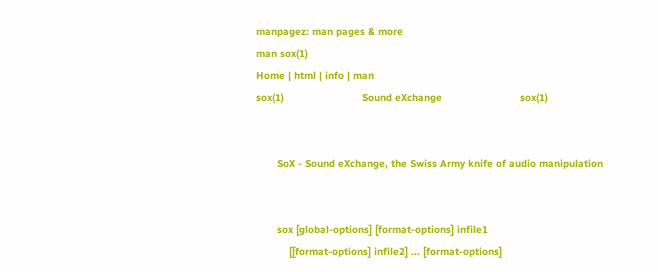manpagez: man pages & more
man sox(1)
Home | html | info | man
sox(1)                          Sound eXchange                          sox(1)


       SoX - Sound eXchange, the Swiss Army knife of audio manipulation


       sox [global-options] [format-options] infile1
           [[format-options] infile2] ... [format-options]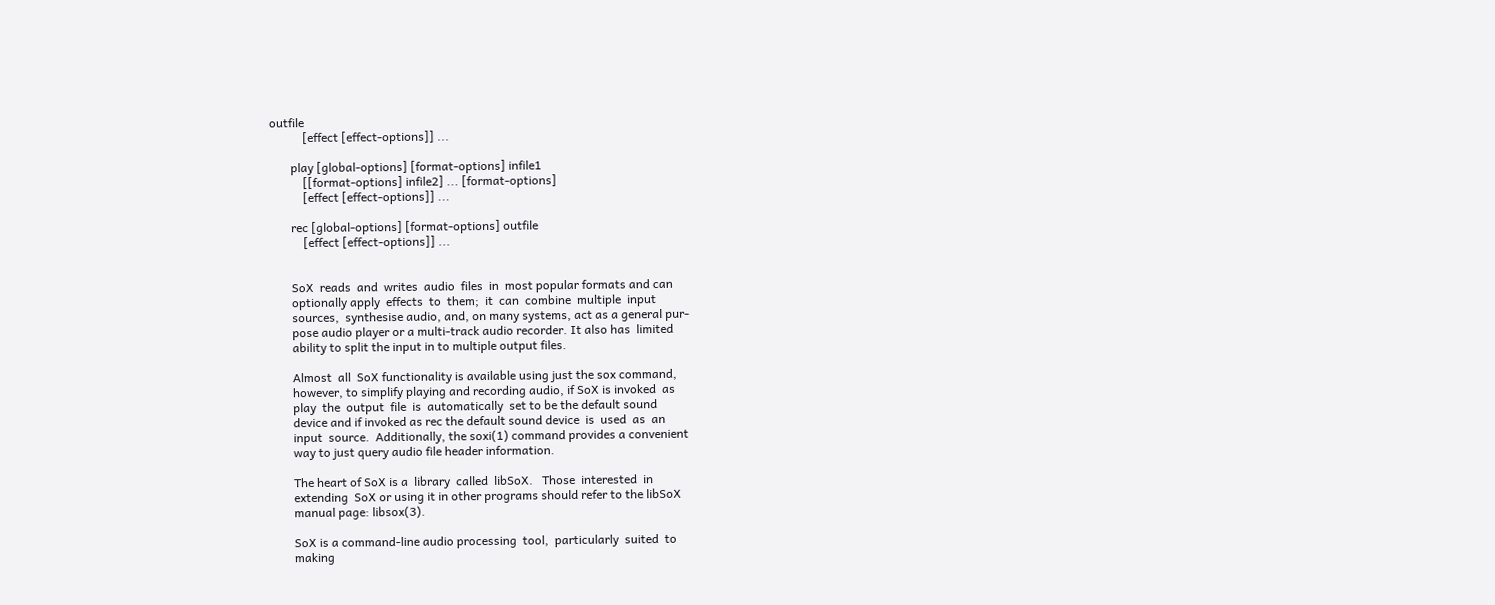outfile
           [effect [effect-options]] ...

       play [global-options] [format-options] infile1
           [[format-options] infile2] ... [format-options]
           [effect [effect-options]] ...

       rec [global-options] [format-options] outfile
           [effect [effect-options]] ...


       SoX  reads  and  writes  audio  files  in  most popular formats and can
       optionally apply  effects  to  them;  it  can  combine  multiple  input
       sources,  synthesise audio, and, on many systems, act as a general pur-
       pose audio player or a multi-track audio recorder. It also has  limited
       ability to split the input in to multiple output files.

       Almost  all  SoX functionality is available using just the sox command,
       however, to simplify playing and recording audio, if SoX is invoked  as
       play  the  output  file  is  automatically  set to be the default sound
       device and if invoked as rec the default sound device  is  used  as  an
       input  source.  Additionally, the soxi(1) command provides a convenient
       way to just query audio file header information.

       The heart of SoX is a  library  called  libSoX.   Those  interested  in
       extending  SoX or using it in other programs should refer to the libSoX
       manual page: libsox(3).

       SoX is a command-line audio processing  tool,  particularly  suited  to
       making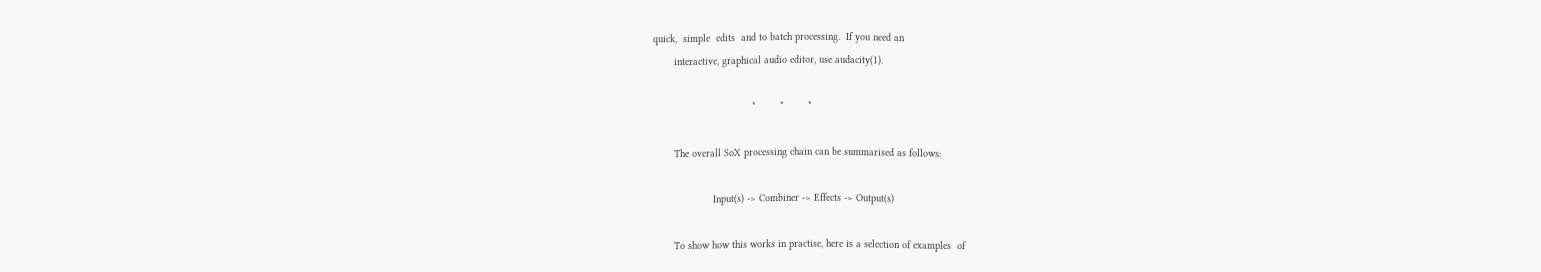quick,  simple  edits  and to batch processing.  If you need an
       interactive, graphical audio editor, use audacity(1).

                                 *        *        *

       The overall SoX processing chain can be summarised as follows:

                    Input(s) -> Combiner -> Effects -> Output(s)

       To show how this works in practise, here is a selection of examples  of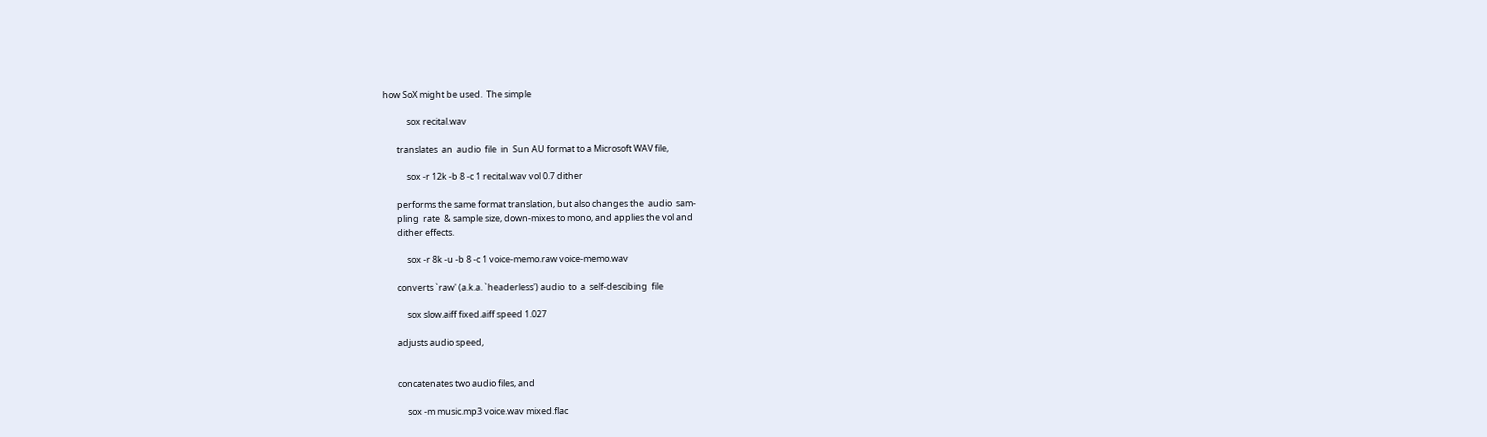how SoX might be used.  The simple

            sox recital.wav

       translates  an  audio  file  in  Sun AU format to a Microsoft WAV file,

            sox -r 12k -b 8 -c 1 recital.wav vol 0.7 dither

       performs the same format translation, but also changes the  audio  sam-
       pling  rate  & sample size, down-mixes to mono, and applies the vol and
       dither effects.

            sox -r 8k -u -b 8 -c 1 voice-memo.raw voice-memo.wav

       converts `raw' (a.k.a. `headerless') audio  to  a  self-descibing  file

            sox slow.aiff fixed.aiff speed 1.027

       adjusts audio speed,


       concatenates two audio files, and

            sox -m music.mp3 voice.wav mixed.flac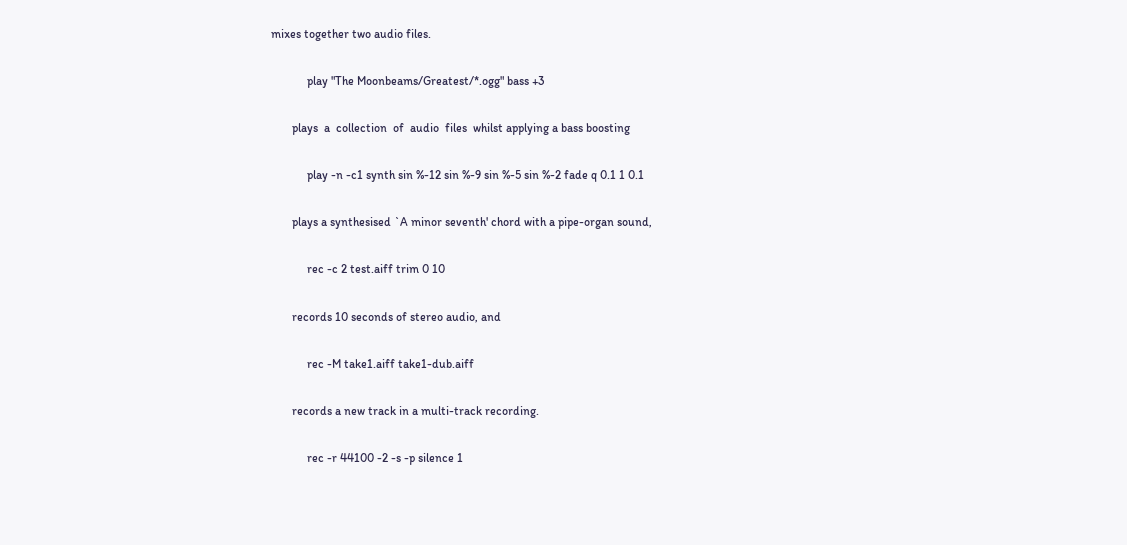mixes together two audio files.

            play "The Moonbeams/Greatest/*.ogg" bass +3

       plays  a  collection  of  audio  files  whilst applying a bass boosting

            play -n -c1 synth sin %-12 sin %-9 sin %-5 sin %-2 fade q 0.1 1 0.1

       plays a synthesised `A minor seventh' chord with a pipe-organ sound,

            rec -c 2 test.aiff trim 0 10

       records 10 seconds of stereo audio, and

            rec -M take1.aiff take1-dub.aiff

       records a new track in a multi-track recording.

            rec -r 44100 -2 -s -p silence 1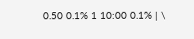0.50 0.1% 1 10:00 0.1% | \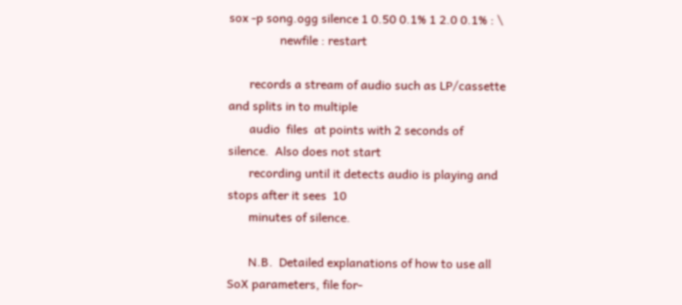sox -p song.ogg silence 1 0.50 0.1% 1 2.0 0.1% : \
                 newfile : restart

       records a stream of audio such as LP/cassette and splits in to multiple
       audio  files  at points with 2 seconds of silence.  Also does not start
       recording until it detects audio is playing and stops after it sees  10
       minutes of silence.

       N.B.  Detailed explanations of how to use all SoX parameters, file for-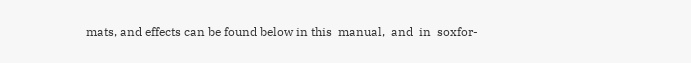mats, and effects can be found below in this  manual,  and  in  soxfor-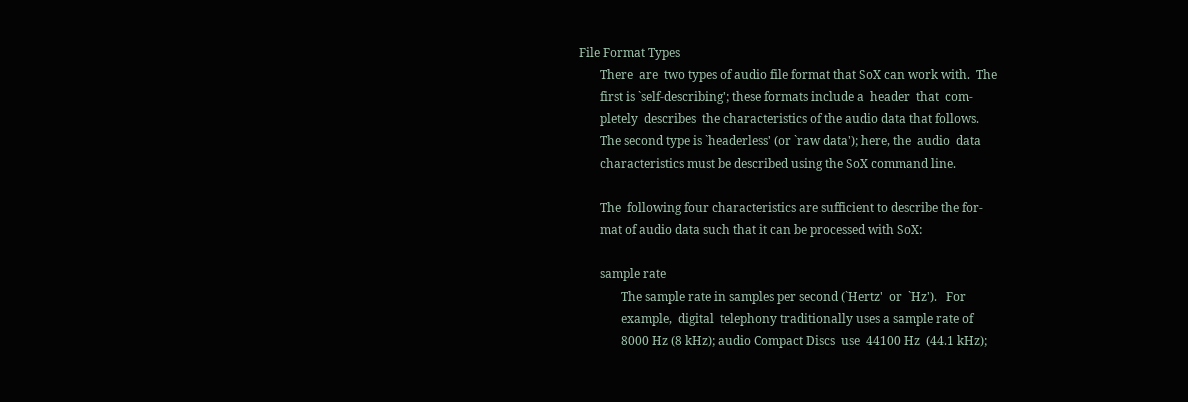File Format Types
       There  are  two types of audio file format that SoX can work with.  The
       first is `self-describing'; these formats include a  header  that  com-
       pletely  describes  the characteristics of the audio data that follows.
       The second type is `headerless' (or `raw data'); here, the  audio  data
       characteristics must be described using the SoX command line.

       The  following four characteristics are sufficient to describe the for-
       mat of audio data such that it can be processed with SoX:

       sample rate
              The sample rate in samples per second (`Hertz'  or  `Hz').   For
              example,  digital  telephony traditionally uses a sample rate of
              8000 Hz (8 kHz); audio Compact Discs  use  44100 Hz  (44.1 kHz);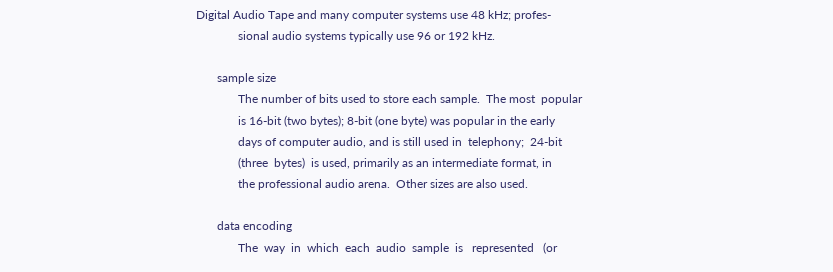Digital Audio Tape and many computer systems use 48 kHz; profes-
              sional audio systems typically use 96 or 192 kHz.

       sample size
              The number of bits used to store each sample.  The most  popular
              is 16-bit (two bytes); 8-bit (one byte) was popular in the early
              days of computer audio, and is still used in  telephony;  24-bit
              (three  bytes)  is used, primarily as an intermediate format, in
              the professional audio arena.  Other sizes are also used.

       data encoding
              The  way  in  which  each  audio  sample  is   represented   (or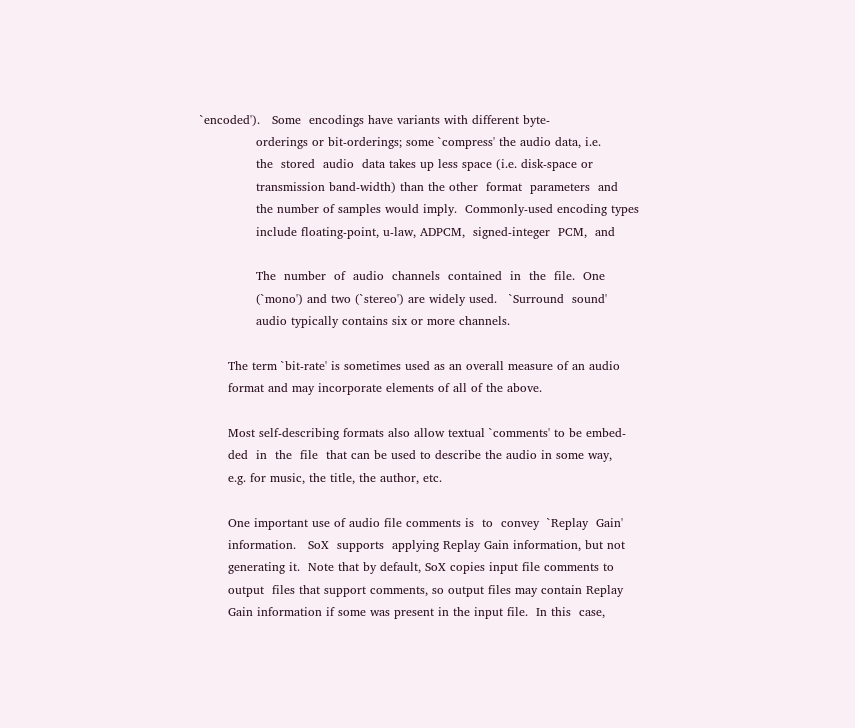`encoded').   Some  encodings have variants with different byte-
              orderings or bit-orderings; some `compress' the audio data, i.e.
              the  stored  audio  data takes up less space (i.e. disk-space or
              transmission band-width) than the other  format  parameters  and
              the number of samples would imply.  Commonly-used encoding types
              include floating-point, u-law, ADPCM,  signed-integer  PCM,  and

              The  number  of  audio  channels  contained  in  the  file.  One
              (`mono') and two (`stereo') are widely used.   `Surround  sound'
              audio typically contains six or more channels.

       The term `bit-rate' is sometimes used as an overall measure of an audio
       format and may incorporate elements of all of the above.

       Most self-describing formats also allow textual `comments' to be embed-
       ded  in  the  file  that can be used to describe the audio in some way,
       e.g. for music, the title, the author, etc.

       One important use of audio file comments is  to  convey  `Replay  Gain'
       information.   SoX  supports  applying Replay Gain information, but not
       generating it.  Note that by default, SoX copies input file comments to
       output  files that support comments, so output files may contain Replay
       Gain information if some was present in the input file.  In this  case,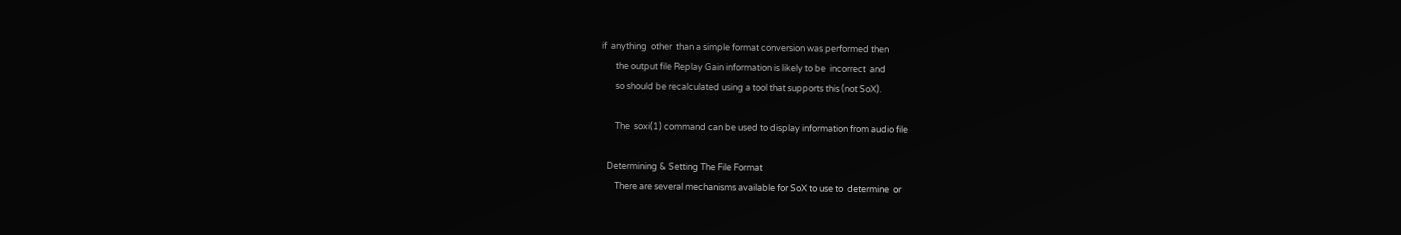if  anything  other  than a simple format conversion was performed then
       the output file Replay Gain information is likely to be  incorrect  and
       so should be recalculated using a tool that supports this (not SoX).

       The  soxi(1) command can be used to display information from audio file

   Determining & Setting The File Format
       There are several mechanisms available for SoX to use to  determine  or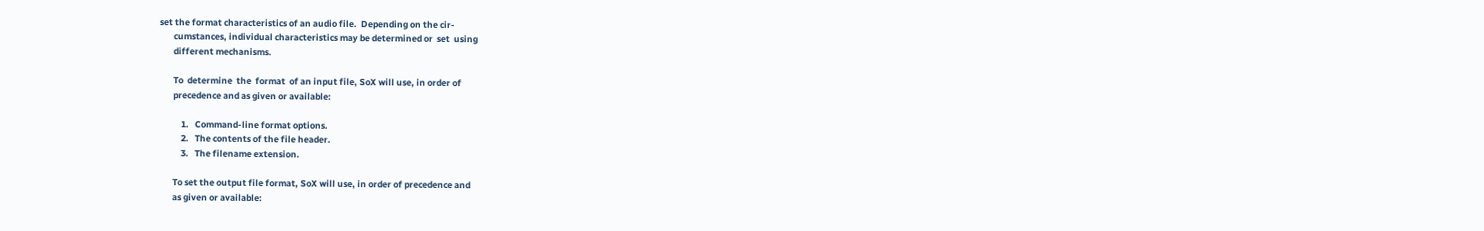set the format characteristics of an audio file.  Depending on the cir-
       cumstances, individual characteristics may be determined or  set  using
       different mechanisms.

       To  determine  the  format  of an input file, SoX will use, in order of
       precedence and as given or available:

           1.   Command-line format options.
           2.   The contents of the file header.
           3.   The filename extension.

       To set the output file format, SoX will use, in order of precedence and
       as given or available: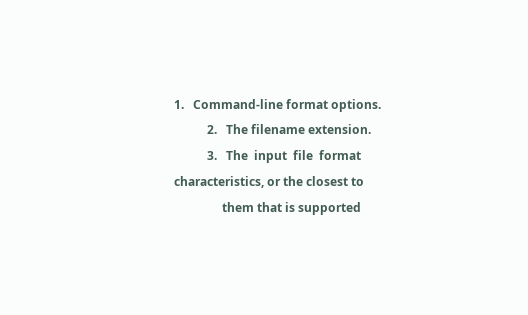1.   Command-line format options.
           2.   The filename extension.
           3.   The  input  file  format  characteristics, or the closest to
                them that is supported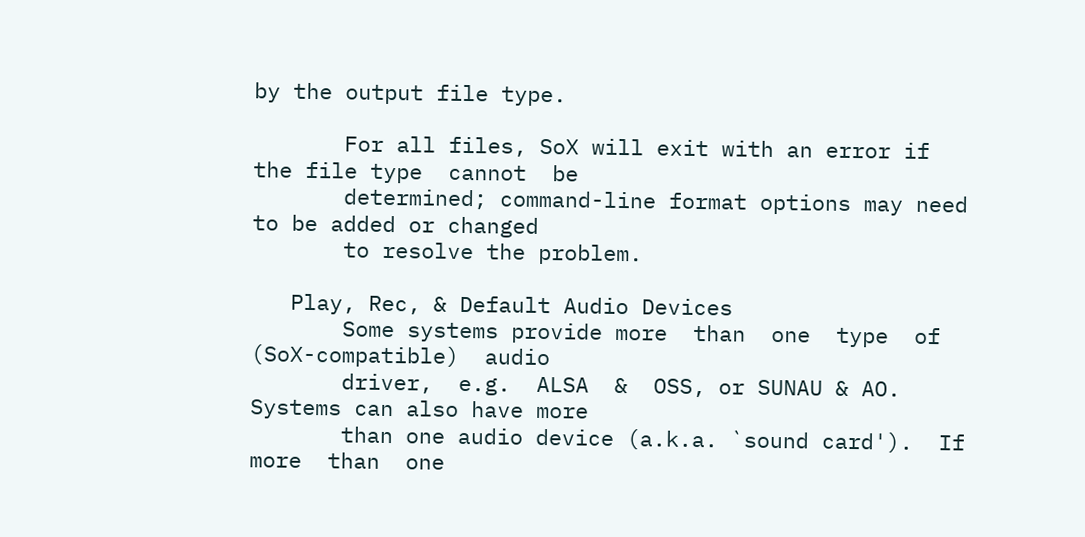by the output file type.

       For all files, SoX will exit with an error if the file type  cannot  be
       determined; command-line format options may need to be added or changed
       to resolve the problem.

   Play, Rec, & Default Audio Devices
       Some systems provide more  than  one  type  of  (SoX-compatible)  audio
       driver,  e.g.  ALSA  &  OSS, or SUNAU & AO.  Systems can also have more
       than one audio device (a.k.a. `sound card').  If more  than  one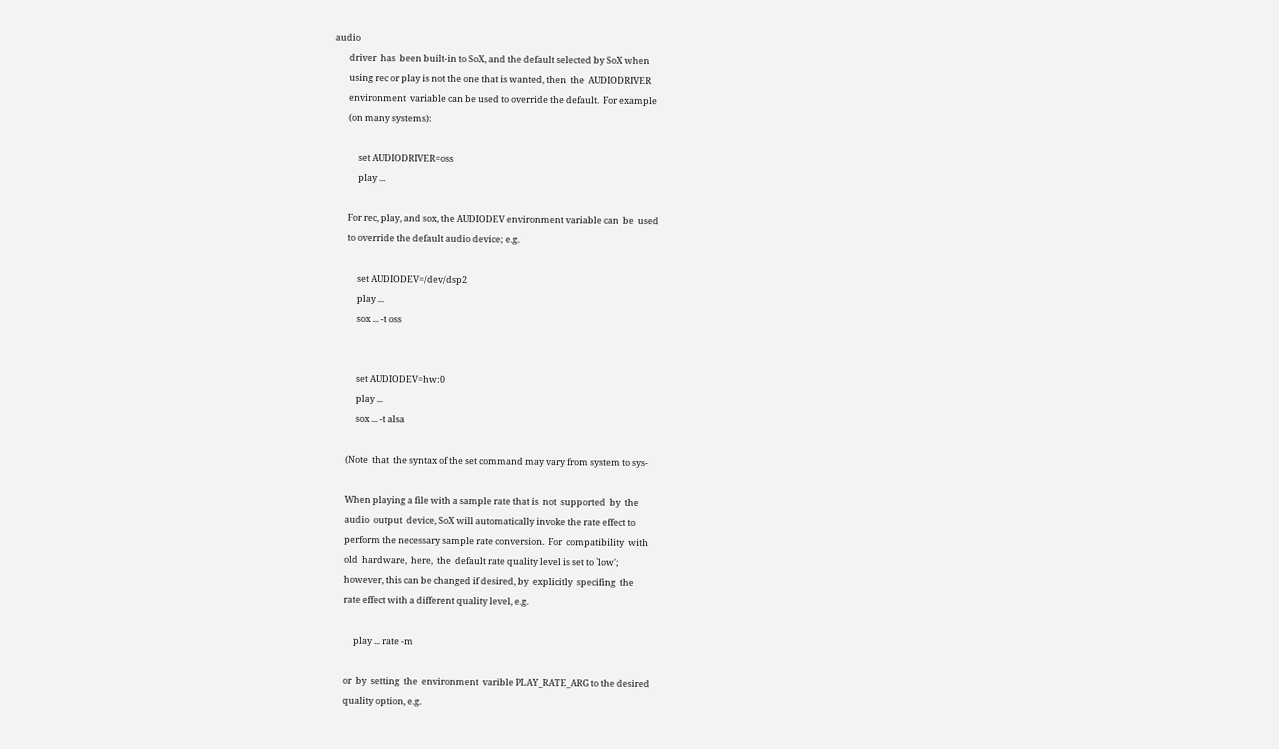audio
       driver  has  been built-in to SoX, and the default selected by SoX when
       using rec or play is not the one that is wanted, then  the  AUDIODRIVER
       environment  variable can be used to override the default.  For example
       (on many systems):

            set AUDIODRIVER=oss
            play ...

       For rec, play, and sox, the AUDIODEV environment variable can  be  used
       to override the default audio device; e.g.

            set AUDIODEV=/dev/dsp2
            play ...
            sox ... -t oss


            set AUDIODEV=hw:0
            play ...
            sox ... -t alsa

       (Note  that  the syntax of the set command may vary from system to sys-

       When playing a file with a sample rate that is  not  supported  by  the
       audio  output  device, SoX will automatically invoke the rate effect to
       perform the necessary sample rate conversion.  For  compatibility  with
       old  hardware,  here,  the  default rate quality level is set to `low';
       however, this can be changed if desired, by  explicitly  specifing  the
       rate effect with a different quality level, e.g.

            play ... rate -m

       or  by  setting  the  environment  varible PLAY_RATE_ARG to the desired
       quality option, e.g.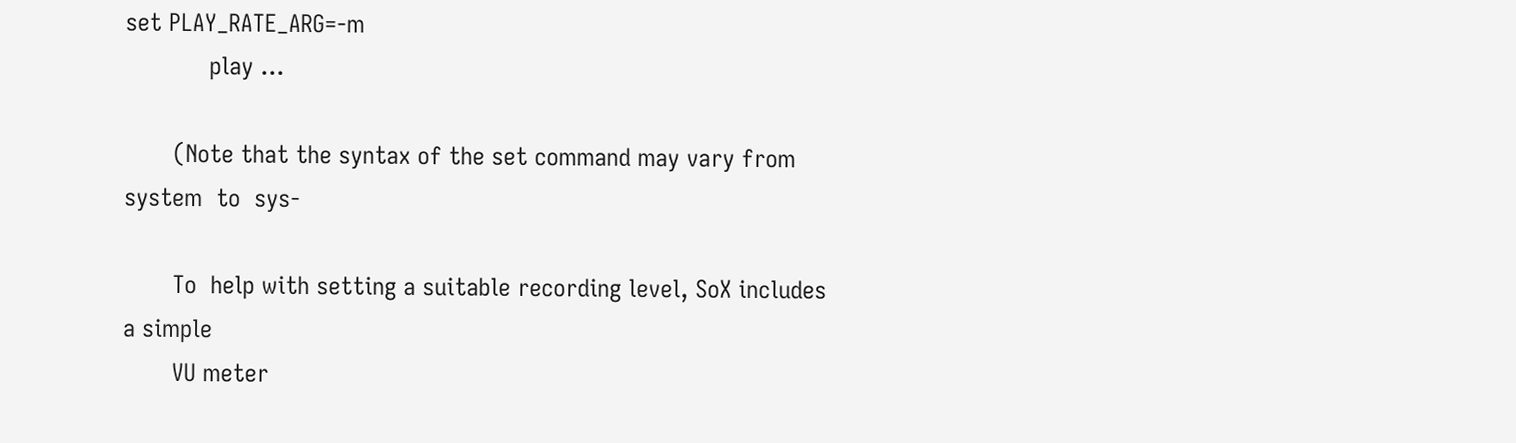set PLAY_RATE_ARG=-m
            play ...

       (Note that the syntax of the set command may vary from system  to  sys-

       To  help with setting a suitable recording level, SoX includes a simple
       VU meter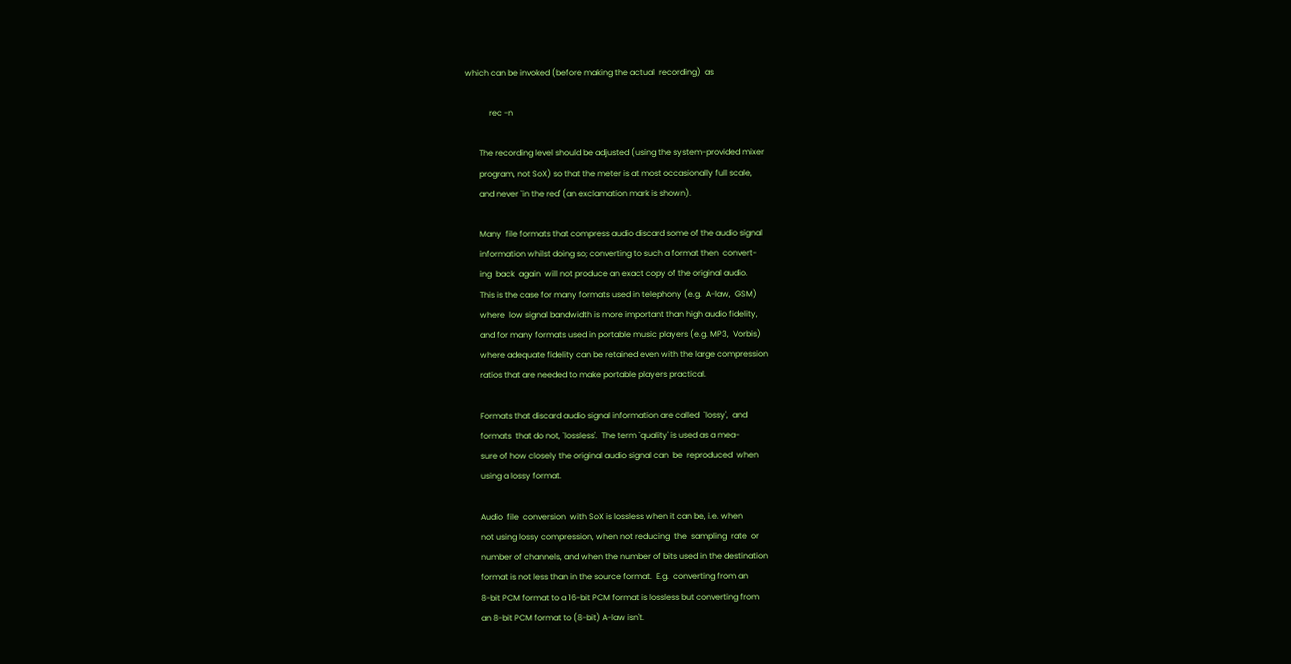which can be invoked (before making the actual  recording)  as

            rec -n

       The recording level should be adjusted (using the system-provided mixer
       program, not SoX) so that the meter is at most occasionally full scale,
       and never `in the red' (an exclamation mark is shown).

       Many  file formats that compress audio discard some of the audio signal
       information whilst doing so; converting to such a format then  convert-
       ing  back  again  will not produce an exact copy of the original audio.
       This is the case for many formats used in telephony (e.g.  A-law,  GSM)
       where  low signal bandwidth is more important than high audio fidelity,
       and for many formats used in portable music players (e.g. MP3,  Vorbis)
       where adequate fidelity can be retained even with the large compression
       ratios that are needed to make portable players practical.

       Formats that discard audio signal information are called  `lossy',  and
       formats  that do not, `lossless'.  The term `quality' is used as a mea-
       sure of how closely the original audio signal can  be  reproduced  when
       using a lossy format.

       Audio  file  conversion  with SoX is lossless when it can be, i.e. when
       not using lossy compression, when not reducing  the  sampling  rate  or
       number of channels, and when the number of bits used in the destination
       format is not less than in the source format.  E.g.  converting from an
       8-bit PCM format to a 16-bit PCM format is lossless but converting from
       an 8-bit PCM format to (8-bit) A-law isn't.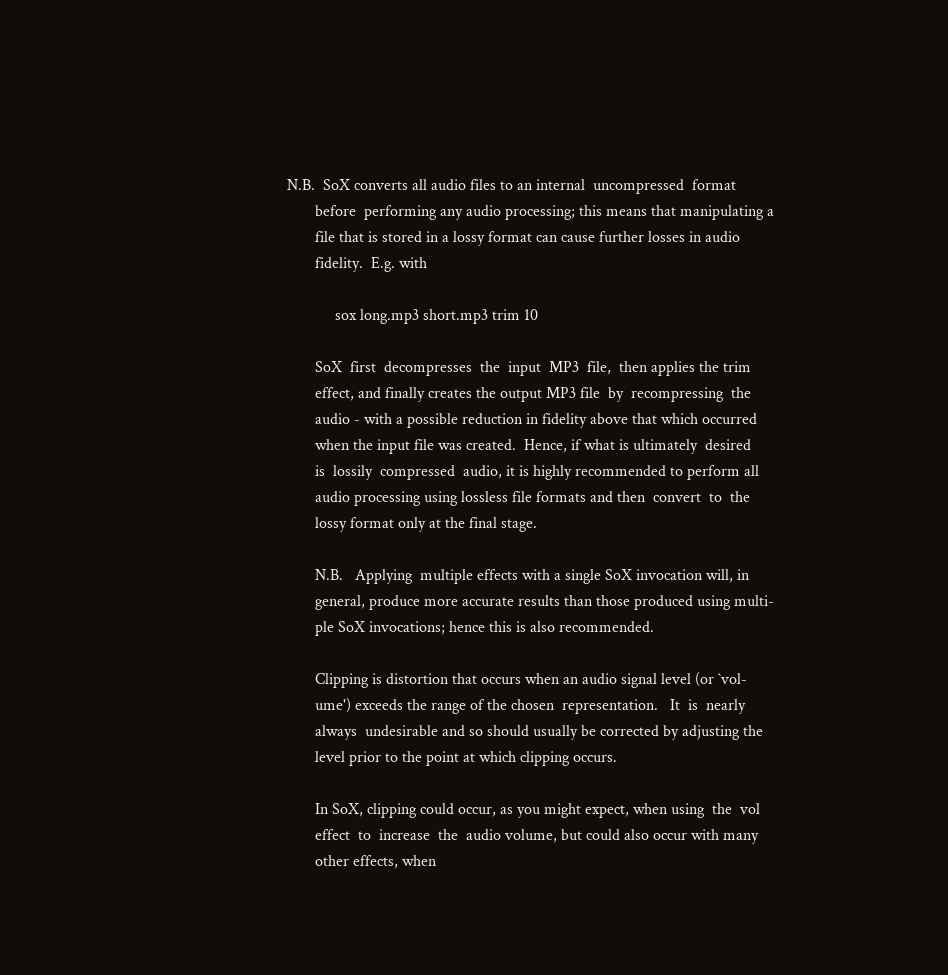N.B.  SoX converts all audio files to an internal  uncompressed  format
       before  performing any audio processing; this means that manipulating a
       file that is stored in a lossy format can cause further losses in audio
       fidelity.  E.g. with

            sox long.mp3 short.mp3 trim 10

       SoX  first  decompresses  the  input  MP3  file,  then applies the trim
       effect, and finally creates the output MP3 file  by  recompressing  the
       audio - with a possible reduction in fidelity above that which occurred
       when the input file was created.  Hence, if what is ultimately  desired
       is  lossily  compressed  audio, it is highly recommended to perform all
       audio processing using lossless file formats and then  convert  to  the
       lossy format only at the final stage.

       N.B.   Applying  multiple effects with a single SoX invocation will, in
       general, produce more accurate results than those produced using multi-
       ple SoX invocations; hence this is also recommended.

       Clipping is distortion that occurs when an audio signal level (or `vol-
       ume') exceeds the range of the chosen  representation.   It  is  nearly
       always  undesirable and so should usually be corrected by adjusting the
       level prior to the point at which clipping occurs.

       In SoX, clipping could occur, as you might expect, when using  the  vol
       effect  to  increase  the  audio volume, but could also occur with many
       other effects, when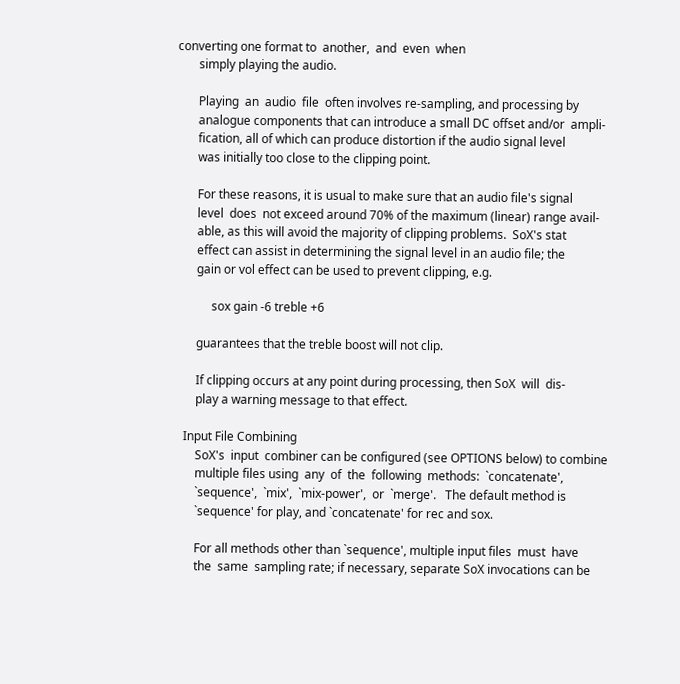converting one format to  another,  and  even  when
       simply playing the audio.

       Playing  an  audio  file  often involves re-sampling, and processing by
       analogue components that can introduce a small DC offset and/or  ampli-
       fication, all of which can produce distortion if the audio signal level
       was initially too close to the clipping point.

       For these reasons, it is usual to make sure that an audio file's signal
       level  does  not exceed around 70% of the maximum (linear) range avail-
       able, as this will avoid the majority of clipping problems.  SoX's stat
       effect can assist in determining the signal level in an audio file; the
       gain or vol effect can be used to prevent clipping, e.g.

            sox gain -6 treble +6

       guarantees that the treble boost will not clip.

       If clipping occurs at any point during processing, then SoX  will  dis-
       play a warning message to that effect.

   Input File Combining
       SoX's  input  combiner can be configured (see OPTIONS below) to combine
       multiple files using  any  of  the  following  methods:  `concatenate',
       `sequence',  `mix',  `mix-power',  or  `merge'.   The default method is
       `sequence' for play, and `concatenate' for rec and sox.

       For all methods other than `sequence', multiple input files  must  have
       the  same  sampling rate; if necessary, separate SoX invocations can be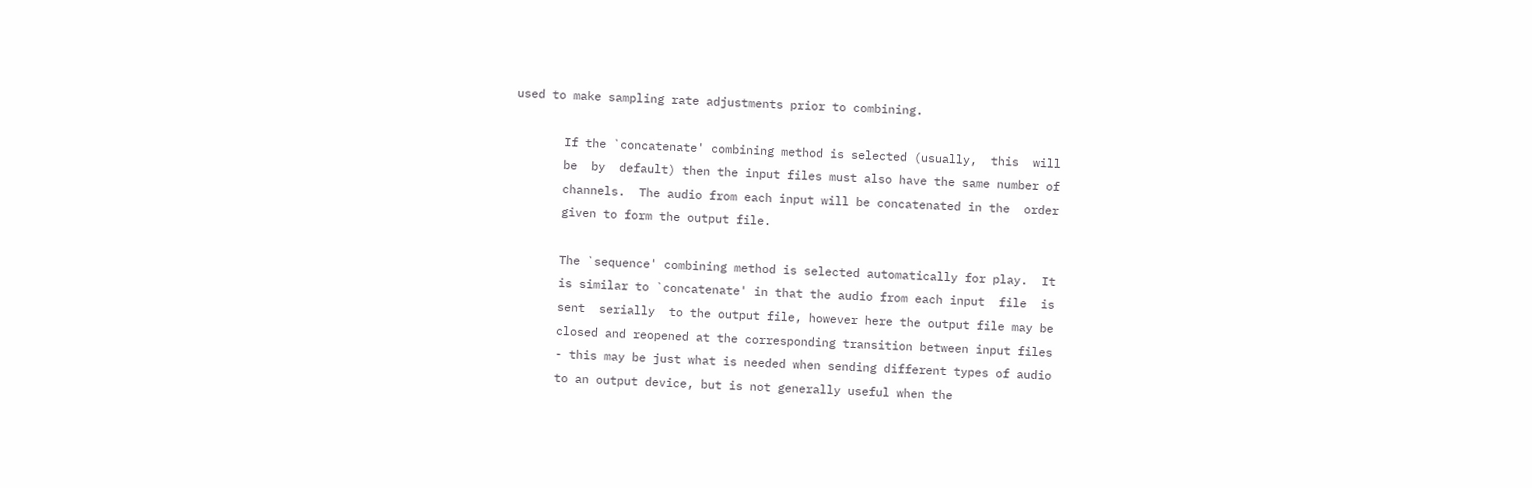used to make sampling rate adjustments prior to combining.

       If the `concatenate' combining method is selected (usually,  this  will
       be  by  default) then the input files must also have the same number of
       channels.  The audio from each input will be concatenated in the  order
       given to form the output file.

       The `sequence' combining method is selected automatically for play.  It
       is similar to `concatenate' in that the audio from each input  file  is
       sent  serially  to the output file, however here the output file may be
       closed and reopened at the corresponding transition between input files
       - this may be just what is needed when sending different types of audio
       to an output device, but is not generally useful when the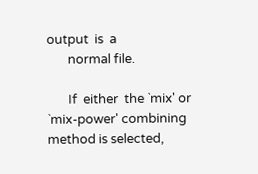output  is  a
       normal file.

       If  either  the `mix' or `mix-power' combining method is selected,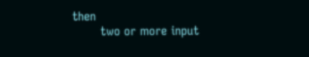then
       two or more input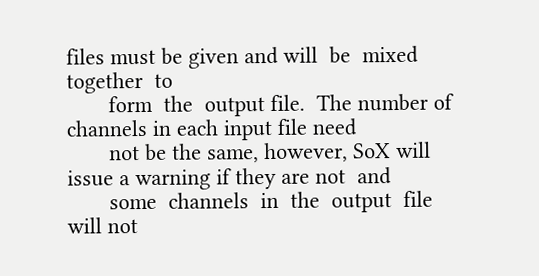files must be given and will  be  mixed  together  to
       form  the  output file.  The number of channels in each input file need
       not be the same, however, SoX will issue a warning if they are not  and
       some  channels  in  the  output  file will not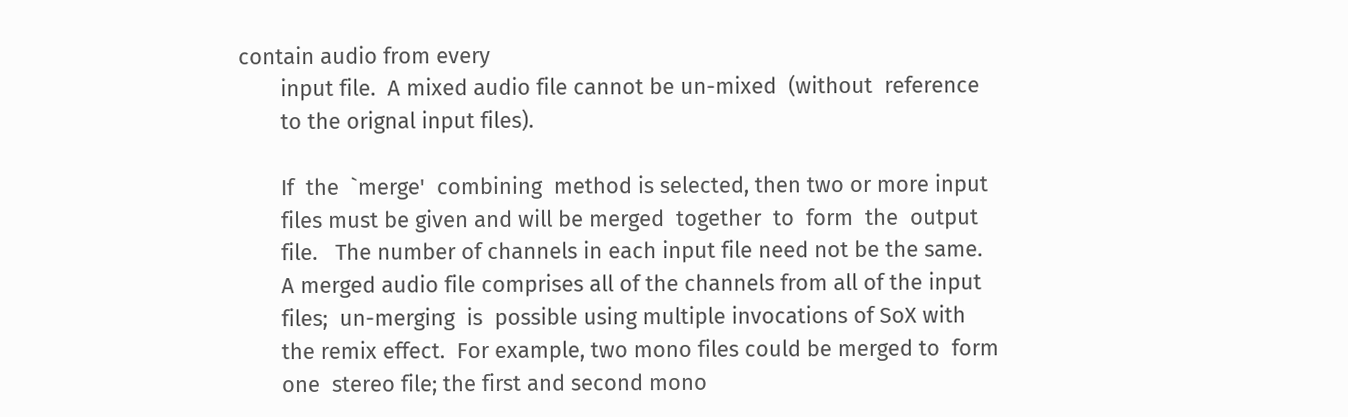contain audio from every
       input file.  A mixed audio file cannot be un-mixed  (without  reference
       to the orignal input files).

       If  the  `merge'  combining  method is selected, then two or more input
       files must be given and will be merged  together  to  form  the  output
       file.   The number of channels in each input file need not be the same.
       A merged audio file comprises all of the channels from all of the input
       files;  un-merging  is  possible using multiple invocations of SoX with
       the remix effect.  For example, two mono files could be merged to  form
       one  stereo file; the first and second mono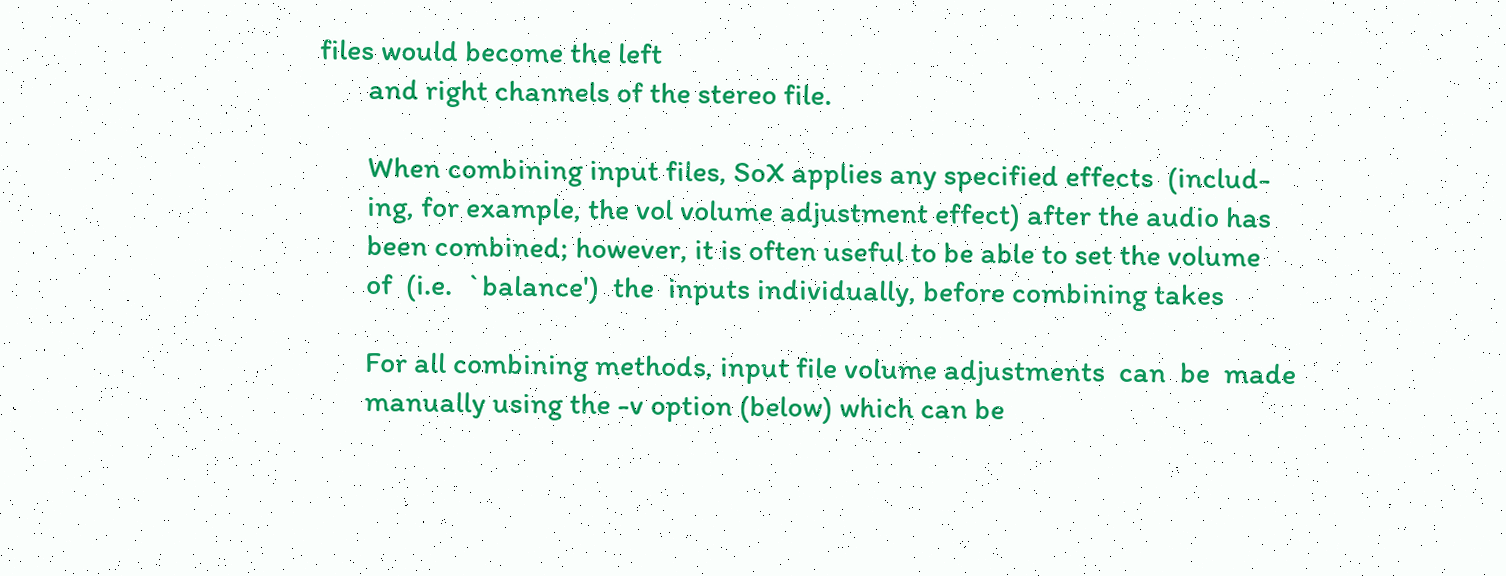files would become the left
       and right channels of the stereo file.

       When combining input files, SoX applies any specified effects  (includ-
       ing, for example, the vol volume adjustment effect) after the audio has
       been combined; however, it is often useful to be able to set the volume
       of  (i.e.  `balance')  the  inputs individually, before combining takes

       For all combining methods, input file volume adjustments  can  be  made
       manually using the -v option (below) which can be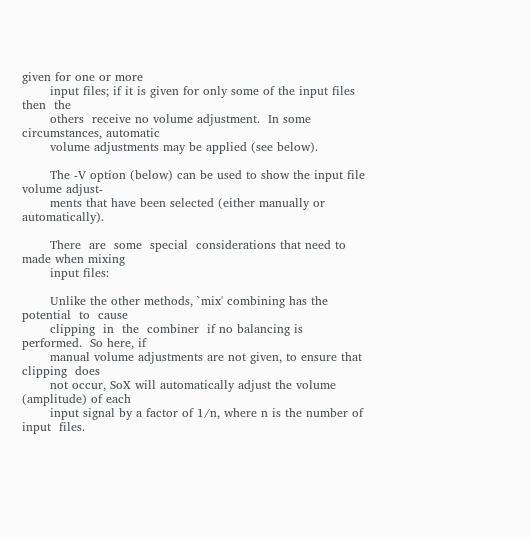given for one or more
       input files; if it is given for only some of the input files  then  the
       others  receive no volume adjustment.  In some circumstances, automatic
       volume adjustments may be applied (see below).

       The -V option (below) can be used to show the input file volume adjust-
       ments that have been selected (either manually or automatically).

       There  are  some  special  considerations that need to made when mixing
       input files:

       Unlike the other methods, `mix' combining has the  potential  to  cause
       clipping  in  the  combiner  if no balancing is performed.  So here, if
       manual volume adjustments are not given, to ensure that  clipping  does
       not occur, SoX will automatically adjust the volume (amplitude) of each
       input signal by a factor of 1/n, where n is the number of input  files.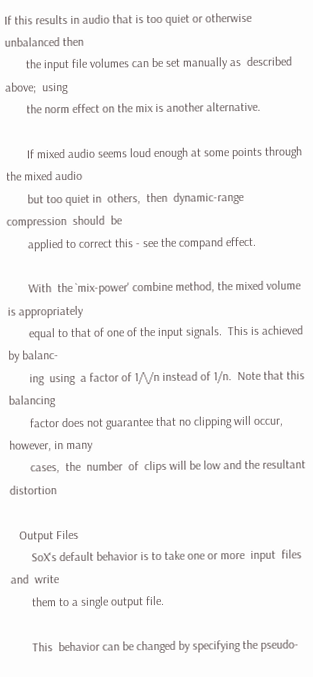If this results in audio that is too quiet or otherwise unbalanced then
       the input file volumes can be set manually as  described  above;  using
       the norm effect on the mix is another alternative.

       If mixed audio seems loud enough at some points through the mixed audio
       but too quiet in  others,  then  dynamic-range  compression  should  be
       applied to correct this - see the compand effect.

       With  the `mix-power' combine method, the mixed volume is appropriately
       equal to that of one of the input signals.  This is achieved by balanc-
       ing  using  a factor of 1/\/n instead of 1/n.  Note that this balancing
       factor does not guarantee that no clipping will occur, however, in many
       cases,  the  number  of  clips will be low and the resultant distortion

   Output Files
       SoX's default behavior is to take one or more  input  files  and  write
       them to a single output file.

       This  behavior can be changed by specifying the pseudo-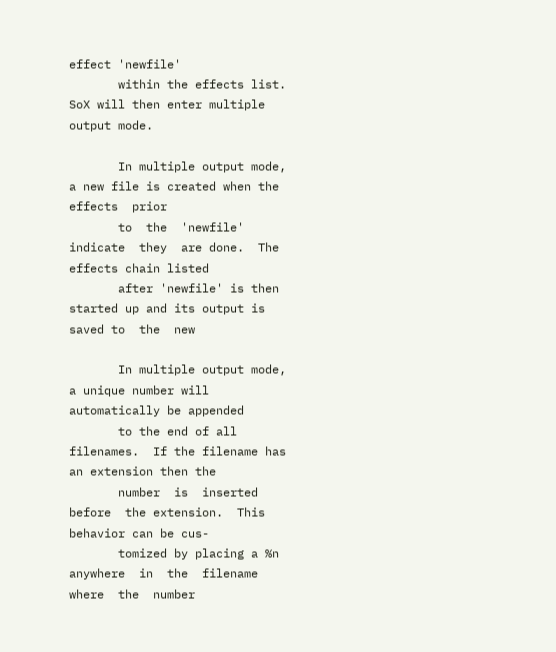effect 'newfile'
       within the effects list.  SoX will then enter multiple output mode.

       In multiple output mode, a new file is created when the  effects  prior
       to  the  'newfile'  indicate  they  are done.  The effects chain listed
       after 'newfile' is then started up and its output is saved to  the  new

       In multiple output mode, a unique number will automatically be appended
       to the end of all filenames.  If the filename has an extension then the
       number  is  inserted  before  the extension.  This behavior can be cus-
       tomized by placing a %n anywhere  in  the  filename  where  the  number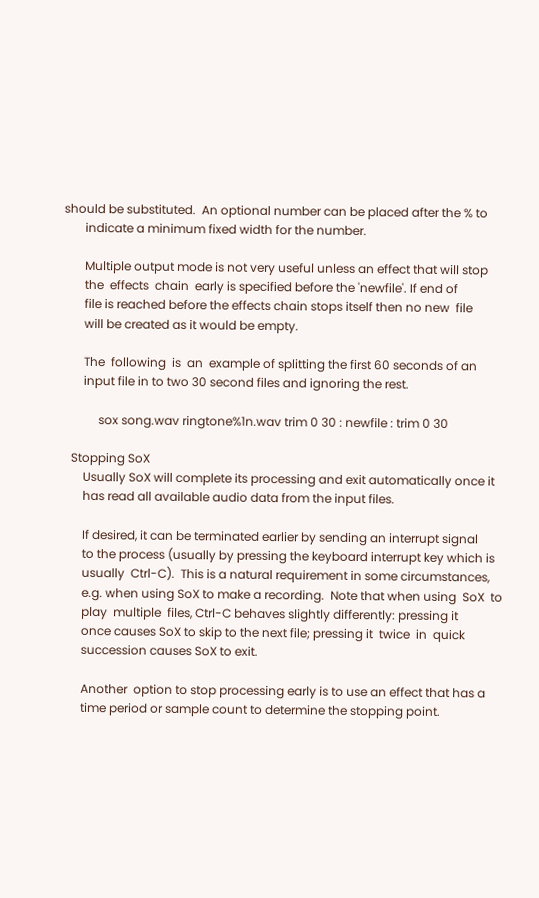should be substituted.  An optional number can be placed after the % to
       indicate a minimum fixed width for the number.

       Multiple output mode is not very useful unless an effect that will stop
       the  effects  chain  early is specified before the 'newfile'. If end of
       file is reached before the effects chain stops itself then no new  file
       will be created as it would be empty.

       The  following  is  an  example of splitting the first 60 seconds of an
       input file in to two 30 second files and ignoring the rest.

            sox song.wav ringtone%1n.wav trim 0 30 : newfile : trim 0 30

   Stopping SoX
       Usually SoX will complete its processing and exit automatically once it
       has read all available audio data from the input files.

       If desired, it can be terminated earlier by sending an interrupt signal
       to the process (usually by pressing the keyboard interrupt key which is
       usually  Ctrl-C).  This is a natural requirement in some circumstances,
       e.g. when using SoX to make a recording.  Note that when using  SoX  to
       play  multiple  files, Ctrl-C behaves slightly differently: pressing it
       once causes SoX to skip to the next file; pressing it  twice  in  quick
       succession causes SoX to exit.

       Another  option to stop processing early is to use an effect that has a
       time period or sample count to determine the stopping point.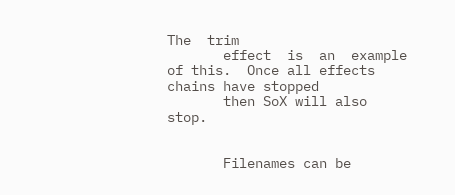The  trim
       effect  is  an  example  of this.  Once all effects chains have stopped
       then SoX will also stop.


       Filenames can be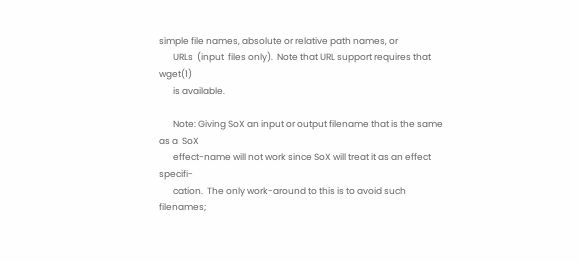simple file names, absolute or relative path names, or
       URLs  (input  files only).  Note that URL support requires that wget(1)
       is available.

       Note: Giving SoX an input or output filename that is the same as a  SoX
       effect-name will not work since SoX will treat it as an effect specifi-
       cation.  The only work-around to this is to avoid such filenames;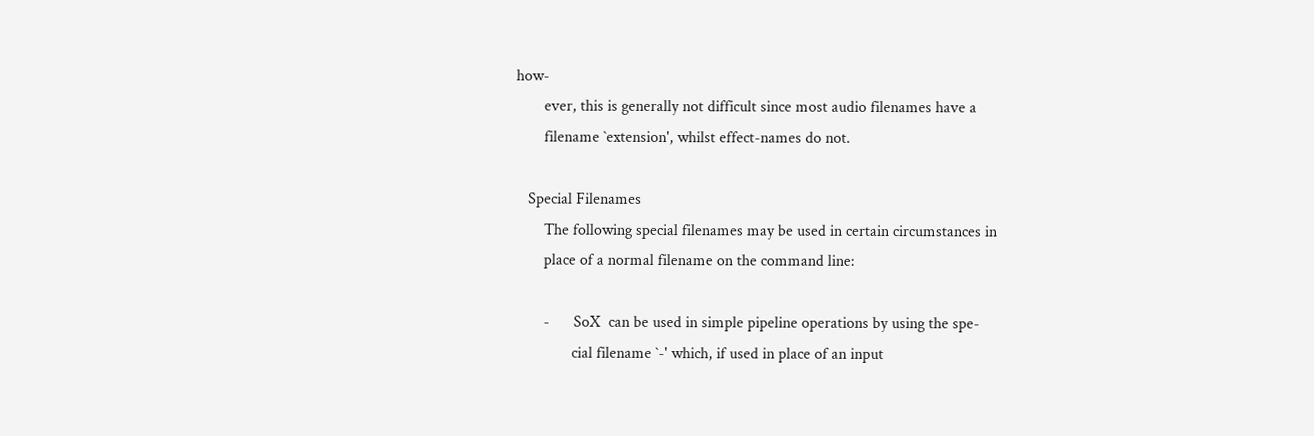how-
       ever, this is generally not difficult since most audio filenames have a
       filename `extension', whilst effect-names do not.

   Special Filenames
       The following special filenames may be used in certain circumstances in
       place of a normal filename on the command line:

       -      SoX  can be used in simple pipeline operations by using the spe-
              cial filename `-' which, if used in place of an input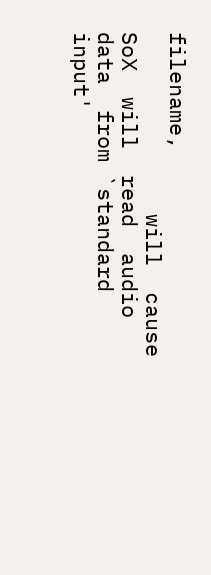filename,
              will  cause  SoX  will  read  audio  data  from `standard input'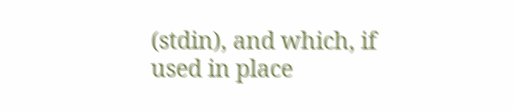(stdin), and which, if used in place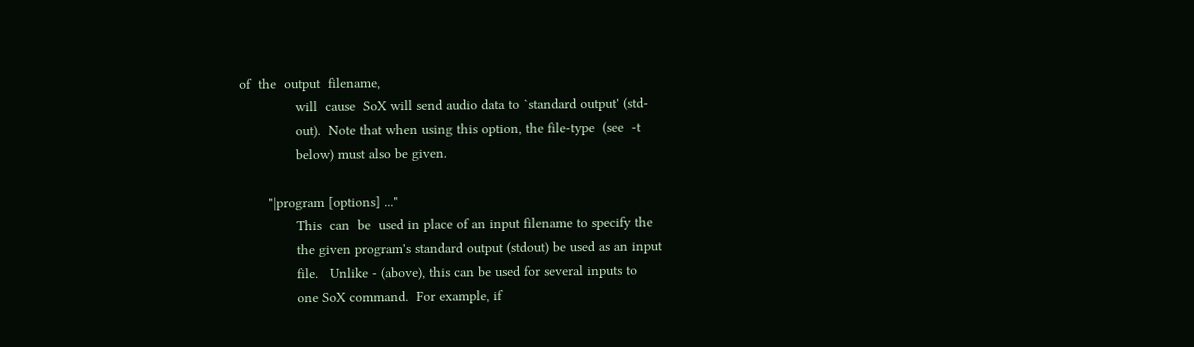of  the  output  filename,
              will  cause  SoX will send audio data to `standard output' (std-
              out).  Note that when using this option, the file-type  (see  -t
              below) must also be given.

       "|program [options] ..."
              This  can  be  used in place of an input filename to specify the
              the given program's standard output (stdout) be used as an input
              file.   Unlike - (above), this can be used for several inputs to
              one SoX command.  For example, if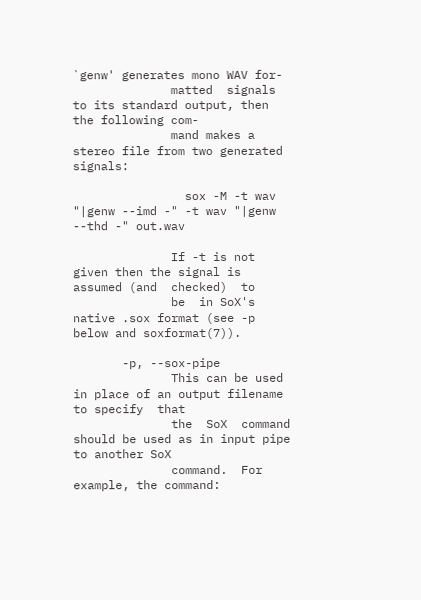`genw' generates mono WAV for-
              matted  signals  to its standard output, then the following com-
              mand makes a stereo file from two generated signals:

                sox -M -t wav "|genw --imd -" -t wav "|genw --thd -" out.wav

              If -t is not given then the signal is assumed (and  checked)  to
              be  in SoX's native .sox format (see -p below and soxformat(7)).

       -p, --sox-pipe
              This can be used in place of an output filename to specify  that
              the  SoX  command should be used as in input pipe to another SoX
              command.  For example, the command: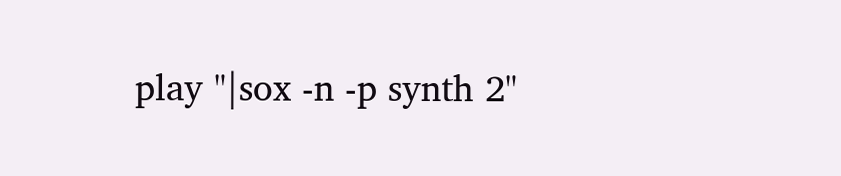play "|sox -n -p synth 2"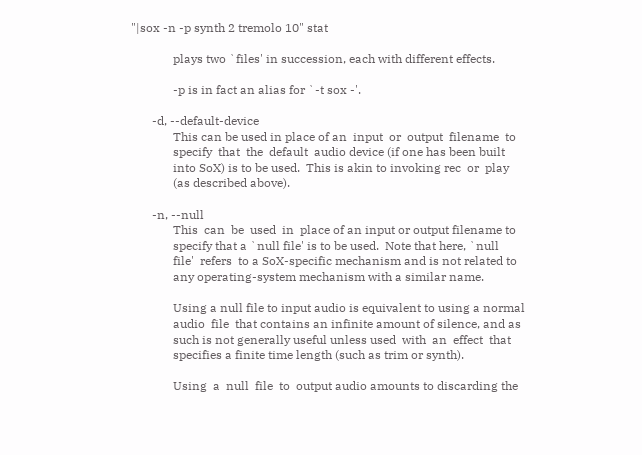"|sox -n -p synth 2 tremolo 10" stat

              plays two `files' in succession, each with different effects.

              -p is in fact an alias for `-t sox -'.

       -d, --default-device
              This can be used in place of an  input  or  output  filename  to
              specify  that  the  default  audio device (if one has been built
              into SoX) is to be used.  This is akin to invoking rec  or  play
              (as described above).

       -n, --null
              This  can  be  used  in  place of an input or output filename to
              specify that a `null file' is to be used.  Note that here, `null
              file'  refers  to a SoX-specific mechanism and is not related to
              any operating-system mechanism with a similar name.

              Using a null file to input audio is equivalent to using a normal
              audio  file  that contains an infinite amount of silence, and as
              such is not generally useful unless used  with  an  effect  that
              specifies a finite time length (such as trim or synth).

              Using  a  null  file  to  output audio amounts to discarding the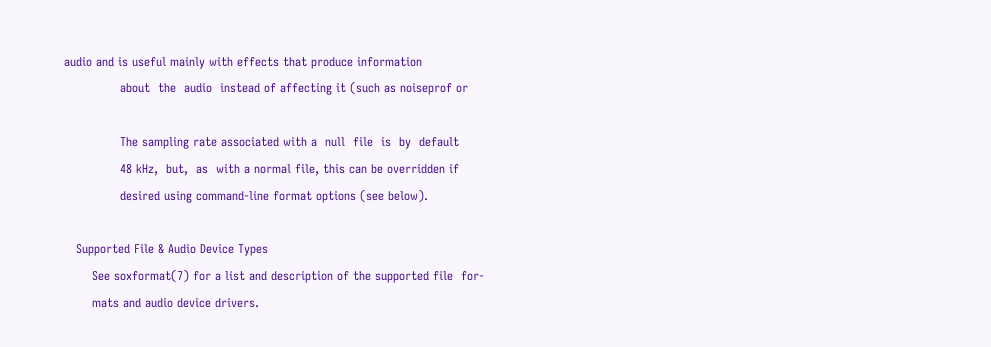audio and is useful mainly with effects that produce information
              about  the  audio  instead of affecting it (such as noiseprof or

              The sampling rate associated with a  null  file  is  by  default
              48 kHz,  but,  as  with a normal file, this can be overridden if
              desired using command-line format options (see below).

   Supported File & Audio Device Types
       See soxformat(7) for a list and description of the supported file  for-
       mats and audio device drivers.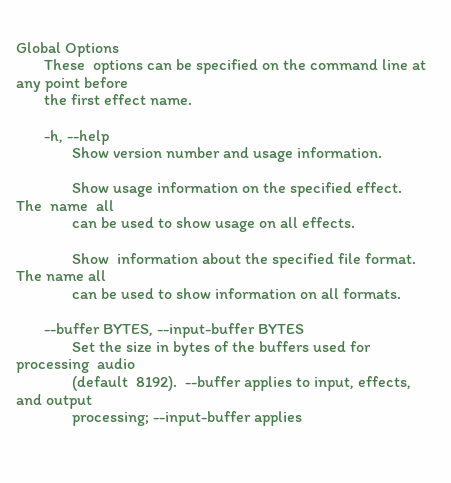Global Options
       These  options can be specified on the command line at any point before
       the first effect name.

       -h, --help
              Show version number and usage information.

              Show usage information on the specified effect.   The  name  all
              can be used to show usage on all effects.

              Show  information about the specified file format.  The name all
              can be used to show information on all formats.

       --buffer BYTES, --input-buffer BYTES
              Set the size in bytes of the buffers used for  processing  audio
              (default  8192).  --buffer applies to input, effects, and output
              processing; --input-buffer applies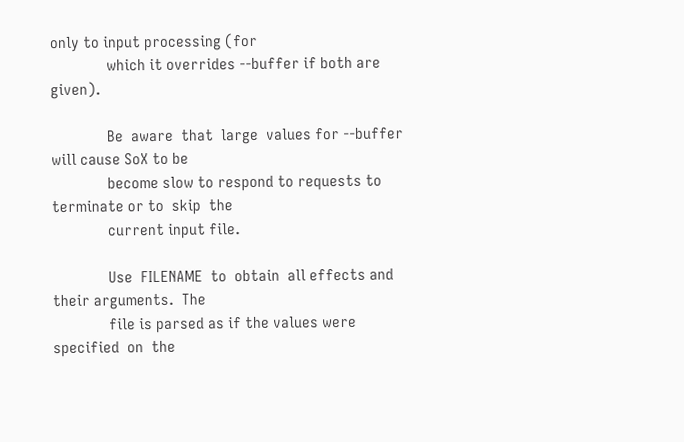only to input processing (for
              which it overrides --buffer if both are given).

              Be  aware  that  large  values for --buffer will cause SoX to be
              become slow to respond to requests to terminate or to  skip  the
              current input file.

              Use  FILENAME  to  obtain  all effects and their arguments.  The
              file is parsed as if the values were specified  on  the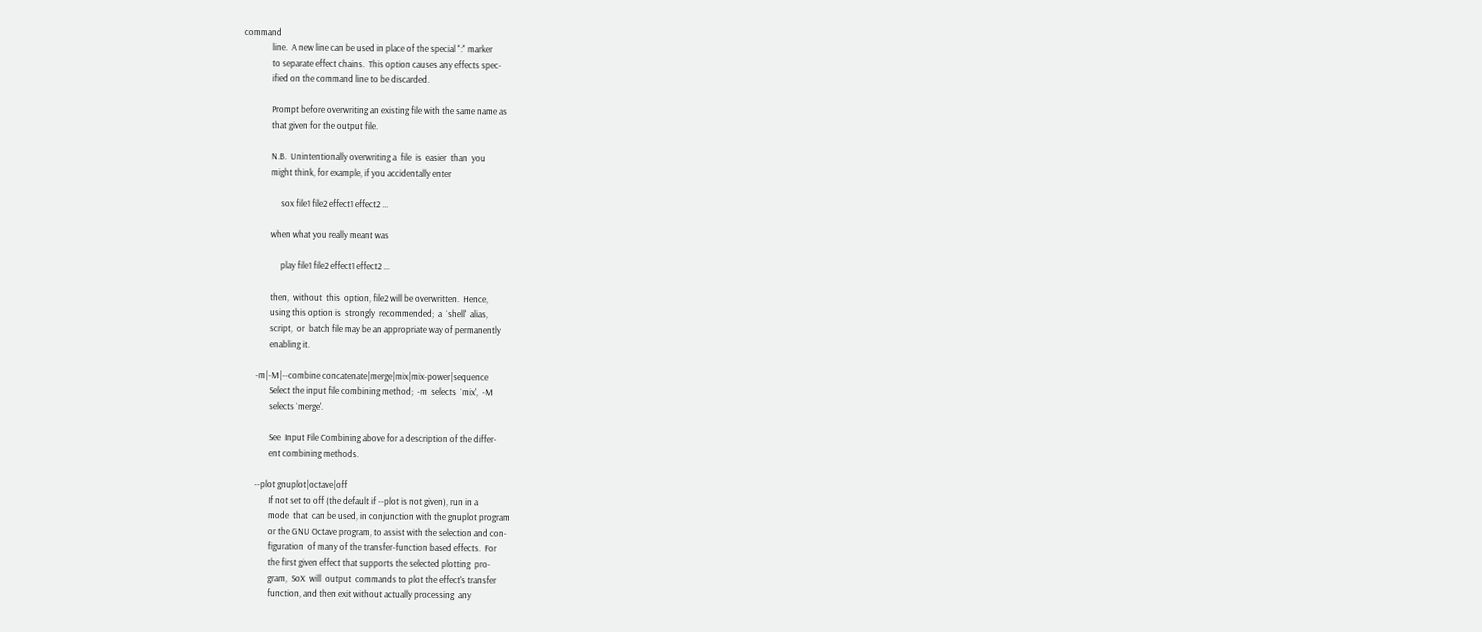command
              line.  A new line can be used in place of the special ":" marker
              to separate effect chains.  This option causes any effects spec-
              ified on the command line to be discarded.

              Prompt before overwriting an existing file with the same name as
              that given for the output file.

              N.B.  Unintentionally overwriting a  file  is  easier  than  you
              might think, for example, if you accidentally enter

                   sox file1 file2 effect1 effect2 ...

              when what you really meant was

                   play file1 file2 effect1 effect2 ...

              then,  without  this  option, file2 will be overwritten.  Hence,
              using this option is  strongly  recommended;  a  `shell'  alias,
              script,  or  batch file may be an appropriate way of permanently
              enabling it.

       -m|-M|--combine concatenate|merge|mix|mix-power|sequence
              Select the input file combining method;  -m  selects  `mix',  -M
              selects `merge'.

              See  Input File Combining above for a description of the differ-
              ent combining methods.

       --plot gnuplot|octave|off
              If not set to off (the default if --plot is not given), run in a
              mode  that  can be used, in conjunction with the gnuplot program
              or the GNU Octave program, to assist with the selection and con-
              figuration  of many of the transfer-function based effects.  For
              the first given effect that supports the selected plotting  pro-
              gram,  SoX  will  output  commands to plot the effect's transfer
              function, and then exit without actually processing  any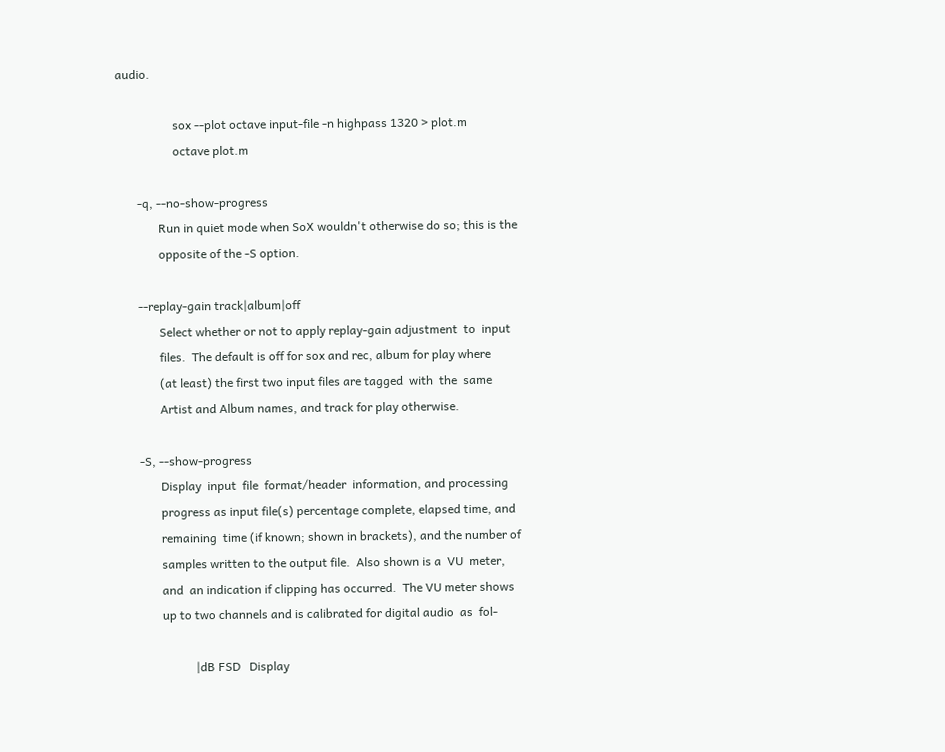audio.

                   sox --plot octave input-file -n highpass 1320 > plot.m
                   octave plot.m

       -q, --no-show-progress
              Run in quiet mode when SoX wouldn't otherwise do so; this is the
              opposite of the -S option.

       --replay-gain track|album|off
              Select whether or not to apply replay-gain adjustment  to  input
              files.  The default is off for sox and rec, album for play where
              (at least) the first two input files are tagged  with  the  same
              Artist and Album names, and track for play otherwise.

       -S, --show-progress
              Display  input  file  format/header  information, and processing
              progress as input file(s) percentage complete, elapsed time, and
              remaining  time (if known; shown in brackets), and the number of
              samples written to the output file.  Also shown is a  VU  meter,
              and  an indication if clipping has occurred.  The VU meter shows
              up to two channels and is calibrated for digital audio  as  fol-

                         |dB FSD   Display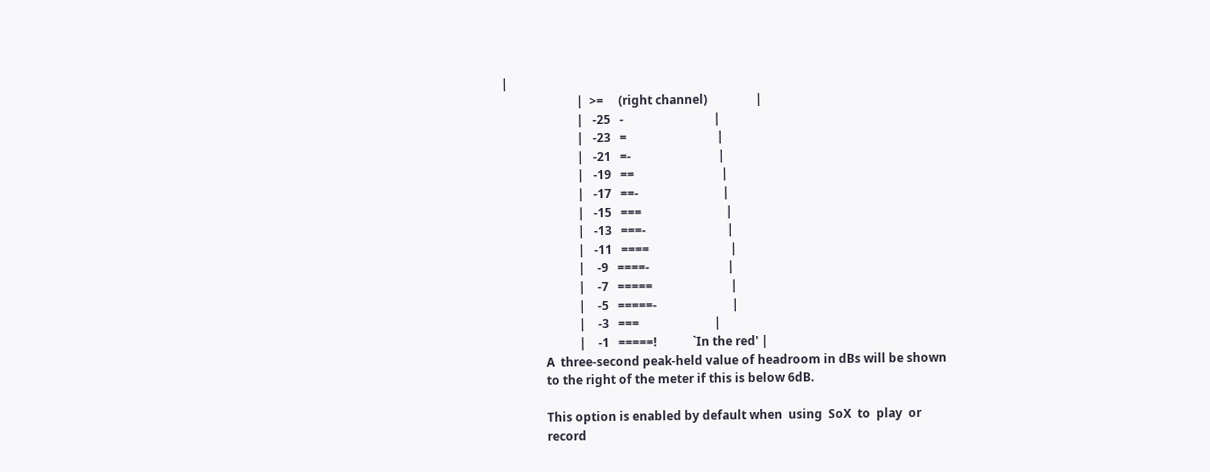|
                         |  >=     (right channel)                |
                         |   -25   -                              |
                         |   -23   =                              |
                         |   -21   =-                             |
                         |   -19   ==                             |
                         |   -17   ==-                            |
                         |   -15   ===                            |
                         |   -13   ===-                           |
                         |   -11   ====                           |
                         |    -9   ====-                          |
                         |    -7   =====                          |
                         |    -5   =====-                         |
                         |    -3   ===                         |
                         |    -1   =====!            `In the red' |
              A  three-second peak-held value of headroom in dBs will be shown
              to the right of the meter if this is below 6dB.

              This option is enabled by default when  using  SoX  to  play  or
              record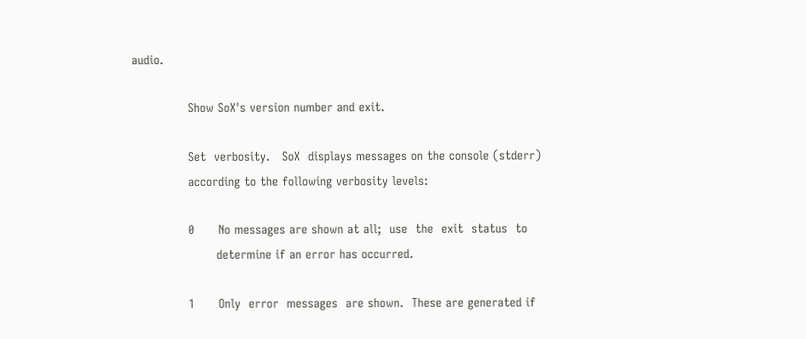audio.

              Show SoX's version number and exit.

              Set  verbosity.   SoX  displays messages on the console (stderr)
              according to the following verbosity levels:

              0      No messages are shown at all;  use  the  exit  status  to
                     determine if an error has occurred.

              1      Only  error  messages  are shown.  These are generated if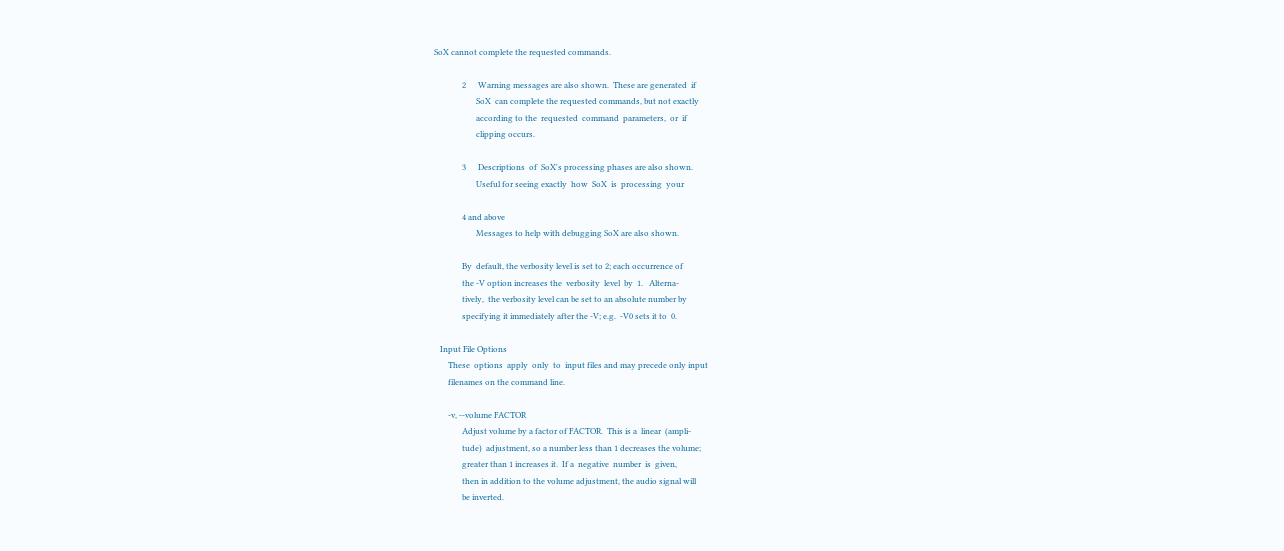SoX cannot complete the requested commands.

              2      Warning messages are also shown.  These are generated  if
                     SoX  can complete the requested commands, but not exactly
                     according to the  requested  command  parameters,  or  if
                     clipping occurs.

              3      Descriptions  of  SoX's processing phases are also shown.
                     Useful for seeing exactly  how  SoX  is  processing  your

              4 and above
                     Messages to help with debugging SoX are also shown.

              By  default, the verbosity level is set to 2; each occurrence of
              the -V option increases the  verbosity  level  by  1.   Alterna-
              tively,  the verbosity level can be set to an absolute number by
              specifying it immediately after the -V; e.g.  -V0 sets it to  0.

   Input File Options
       These  options  apply  only  to  input files and may precede only input
       filenames on the command line.

       -v, --volume FACTOR
              Adjust volume by a factor of FACTOR.  This is a  linear  (ampli-
              tude)  adjustment, so a number less than 1 decreases the volume;
              greater than 1 increases it.  If a  negative  number  is  given,
              then in addition to the volume adjustment, the audio signal will
              be inverted.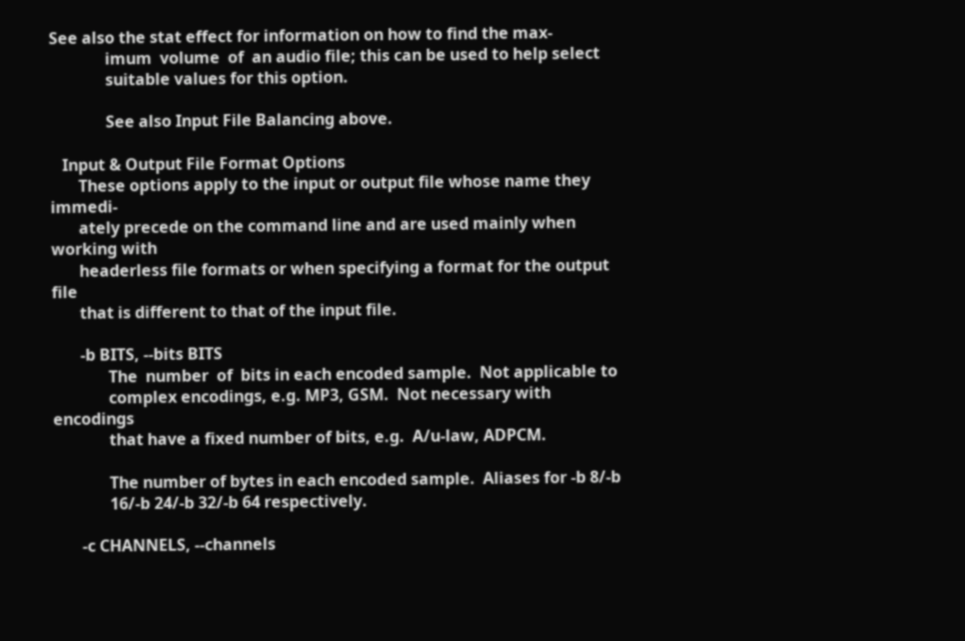See also the stat effect for information on how to find the max-
              imum  volume  of  an audio file; this can be used to help select
              suitable values for this option.

              See also Input File Balancing above.

   Input & Output File Format Options
       These options apply to the input or output file whose name they immedi-
       ately precede on the command line and are used mainly when working with
       headerless file formats or when specifying a format for the output file
       that is different to that of the input file.

       -b BITS, --bits BITS
              The  number  of  bits in each encoded sample.  Not applicable to
              complex encodings, e.g. MP3, GSM.  Not necessary with  encodings
              that have a fixed number of bits, e.g.  A/u-law, ADPCM.

              The number of bytes in each encoded sample.  Aliases for -b 8/-b
              16/-b 24/-b 32/-b 64 respectively.

       -c CHANNELS, --channels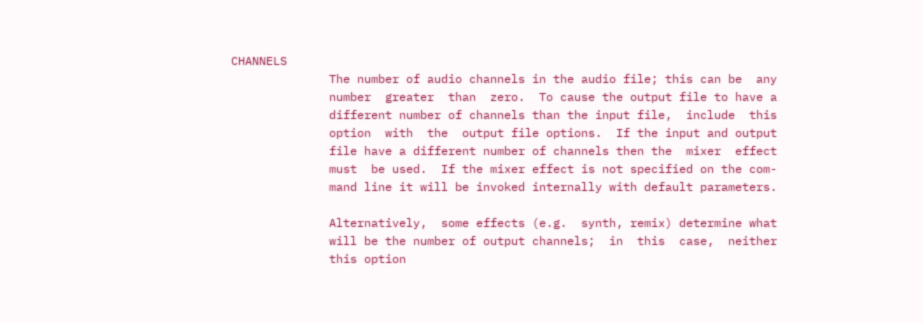CHANNELS
              The number of audio channels in the audio file; this can be  any
              number  greater  than  zero.  To cause the output file to have a
              different number of channels than the input file,  include  this
              option  with  the  output file options.  If the input and output
              file have a different number of channels then the  mixer  effect
              must  be used.  If the mixer effect is not specified on the com-
              mand line it will be invoked internally with default parameters.

              Alternatively,  some effects (e.g.  synth, remix) determine what
              will be the number of output channels;  in  this  case,  neither
              this option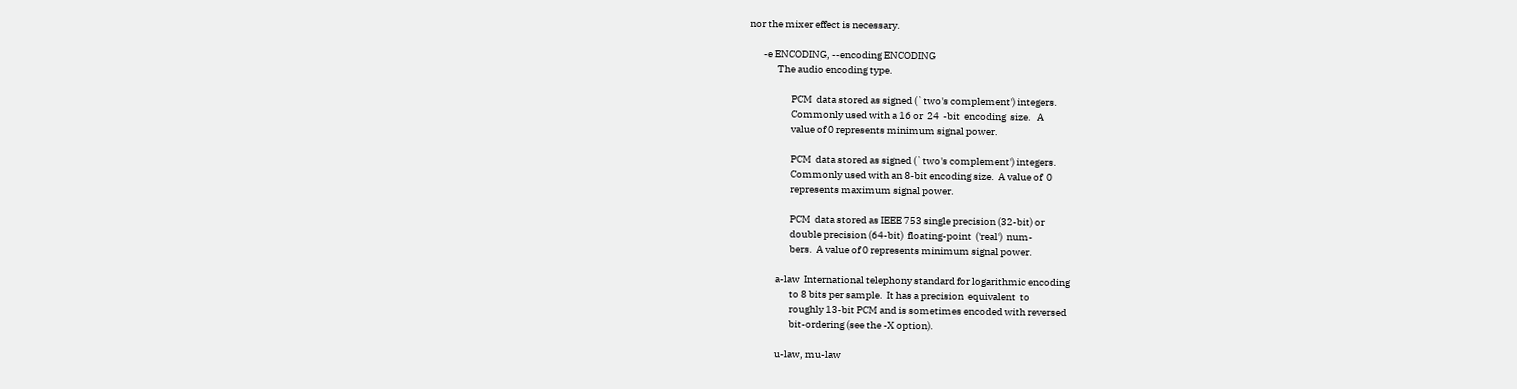nor the mixer effect is necessary.

       -e ENCODING, --encoding ENCODING
              The audio encoding type.

                     PCM  data stored as signed (`two's complement') integers.
                     Commonly used with a 16 or  24  -bit  encoding  size.   A
                     value of 0 represents minimum signal power.

                     PCM  data stored as signed (`two's complement') integers.
                     Commonly used with an 8-bit encoding size.  A value of  0
                     represents maximum signal power.

                     PCM  data stored as IEEE 753 single precision (32-bit) or
                     double precision (64-bit)  floating-point  ('real')  num-
                     bers.  A value of 0 represents minimum signal power.

              a-law  International telephony standard for logarithmic encoding
                     to 8 bits per sample.  It has a precision  equivalent  to
                     roughly 13-bit PCM and is sometimes encoded with reversed
                     bit-ordering (see the -X option).

              u-law, mu-law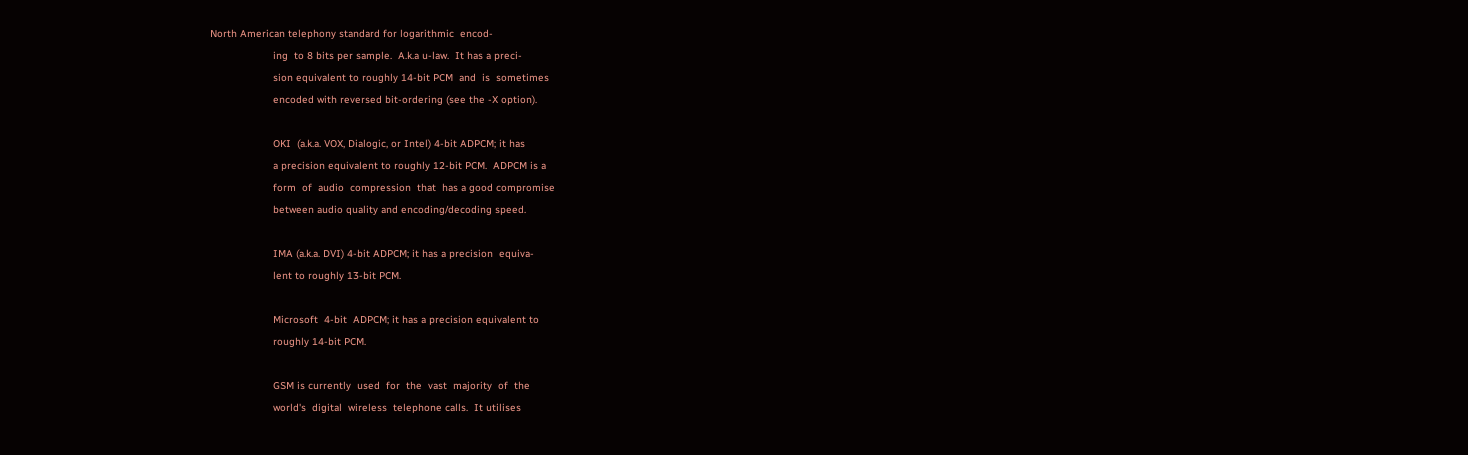North American telephony standard for logarithmic  encod-
                     ing  to 8 bits per sample.  A.k.a u-law.  It has a preci-
                     sion equivalent to roughly 14-bit PCM  and  is  sometimes
                     encoded with reversed bit-ordering (see the -X option).

                     OKI  (a.k.a. VOX, Dialogic, or Intel) 4-bit ADPCM; it has
                     a precision equivalent to roughly 12-bit PCM.  ADPCM is a
                     form  of  audio  compression  that  has a good compromise
                     between audio quality and encoding/decoding speed.

                     IMA (a.k.a. DVI) 4-bit ADPCM; it has a precision  equiva-
                     lent to roughly 13-bit PCM.

                     Microsoft  4-bit  ADPCM; it has a precision equivalent to
                     roughly 14-bit PCM.

                     GSM is currently  used  for  the  vast  majority  of  the
                     world's  digital  wireless  telephone calls.  It utilises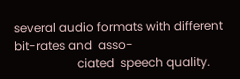several audio formats with different bit-rates and  asso-
                     ciated  speech quality.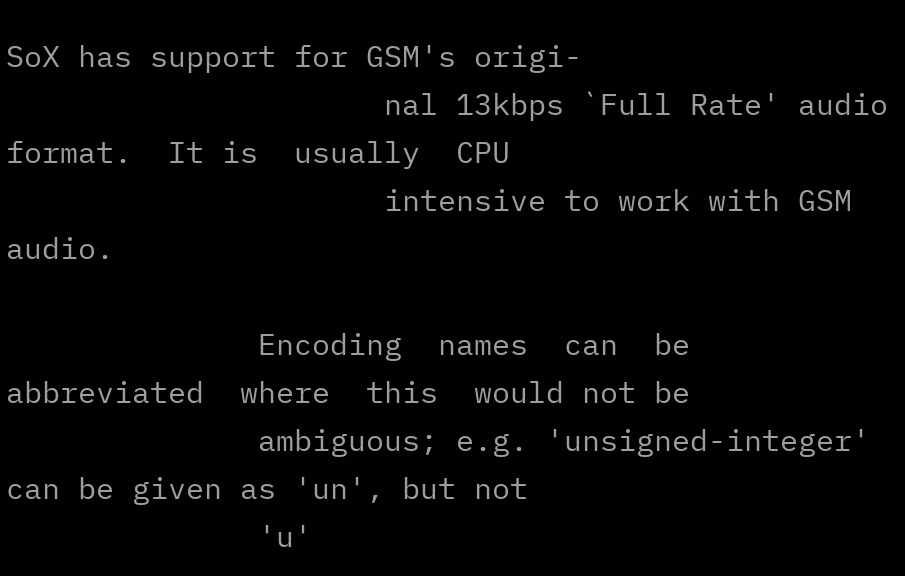SoX has support for GSM's origi-
                     nal 13kbps `Full Rate' audio format.  It is  usually  CPU
                     intensive to work with GSM audio.

              Encoding  names  can  be  abbreviated  where  this  would not be
              ambiguous; e.g. 'unsigned-integer' can be given as 'un', but not
              'u'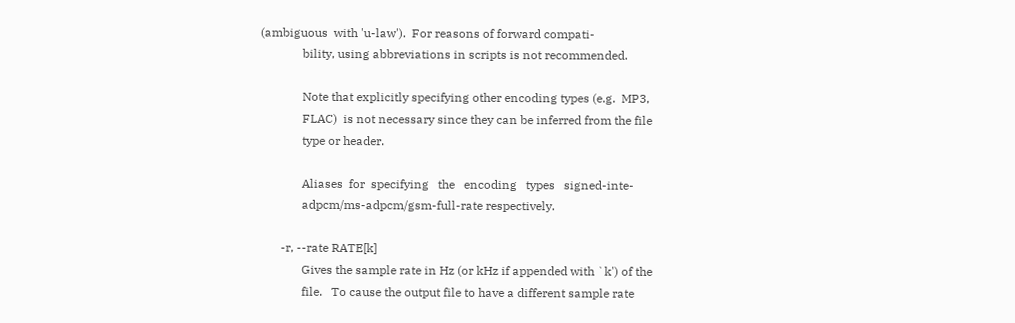(ambiguous  with 'u-law').  For reasons of forward compati-
              bility, using abbreviations in scripts is not recommended.

              Note that explicitly specifying other encoding types (e.g.  MP3,
              FLAC)  is not necessary since they can be inferred from the file
              type or header.

              Aliases  for  specifying   the   encoding   types   signed-inte-
              adpcm/ms-adpcm/gsm-full-rate respectively.

       -r, --rate RATE[k]
              Gives the sample rate in Hz (or kHz if appended with `k') of the
              file.   To cause the output file to have a different sample rate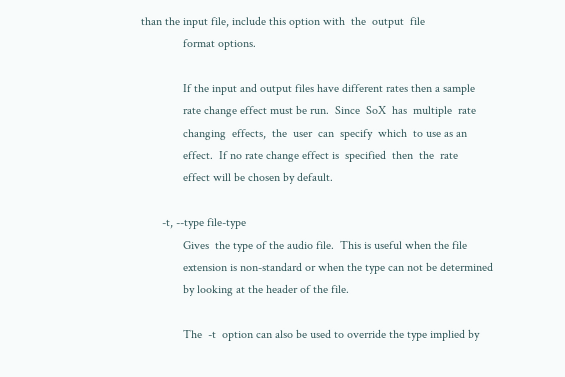than the input file, include this option with  the  output  file
              format options.

              If the input and output files have different rates then a sample
              rate change effect must be run.  Since  SoX  has  multiple  rate
              changing  effects,  the  user  can  specify  which  to use as an
              effect.  If no rate change effect is  specified  then  the  rate
              effect will be chosen by default.

       -t, --type file-type
              Gives  the type of the audio file.  This is useful when the file
              extension is non-standard or when the type can not be determined
              by looking at the header of the file.

              The  -t  option can also be used to override the type implied by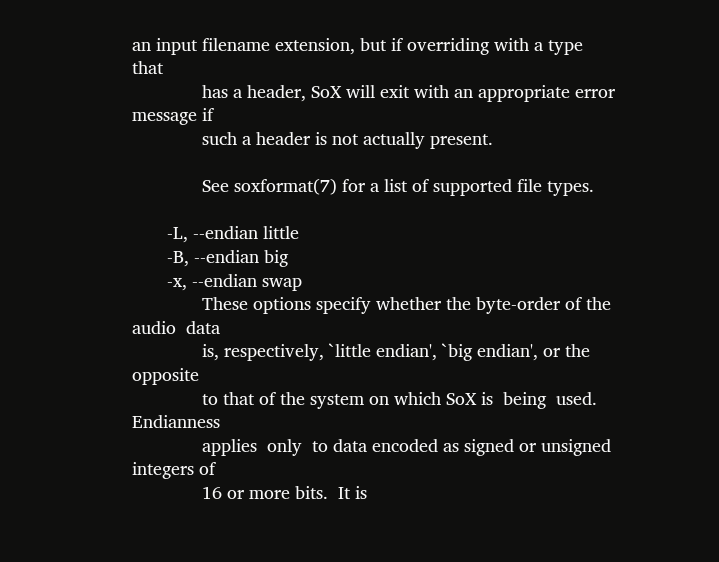an input filename extension, but if overriding with a type  that
              has a header, SoX will exit with an appropriate error message if
              such a header is not actually present.

              See soxformat(7) for a list of supported file types.

       -L, --endian little
       -B, --endian big
       -x, --endian swap
              These options specify whether the byte-order of the  audio  data
              is, respectively, `little endian', `big endian', or the opposite
              to that of the system on which SoX is  being  used.   Endianness
              applies  only  to data encoded as signed or unsigned integers of
              16 or more bits.  It is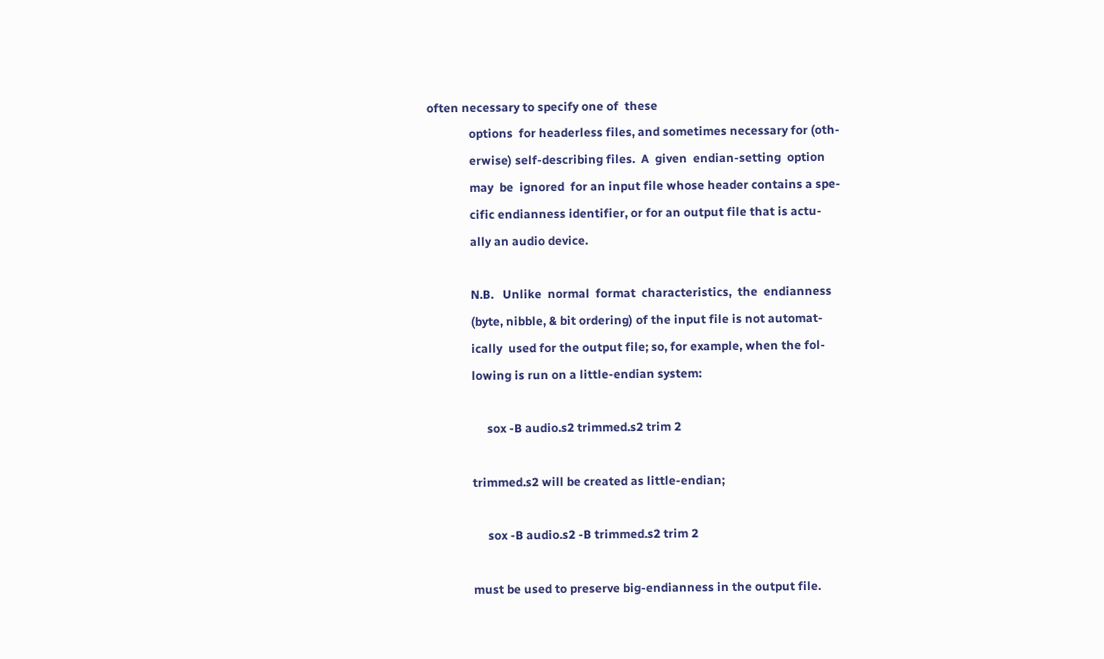often necessary to specify one of  these
              options  for headerless files, and sometimes necessary for (oth-
              erwise) self-describing files.  A  given  endian-setting  option
              may  be  ignored  for an input file whose header contains a spe-
              cific endianness identifier, or for an output file that is actu-
              ally an audio device.

              N.B.   Unlike  normal  format  characteristics,  the  endianness
              (byte, nibble, & bit ordering) of the input file is not automat-
              ically  used for the output file; so, for example, when the fol-
              lowing is run on a little-endian system:

                   sox -B audio.s2 trimmed.s2 trim 2

              trimmed.s2 will be created as little-endian;

                   sox -B audio.s2 -B trimmed.s2 trim 2

              must be used to preserve big-endianness in the output file.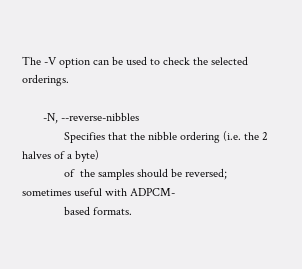The -V option can be used to check the selected orderings.

       -N, --reverse-nibbles
              Specifies that the nibble ordering (i.e. the 2 halves of a byte)
              of  the samples should be reversed; sometimes useful with ADPCM-
              based formats.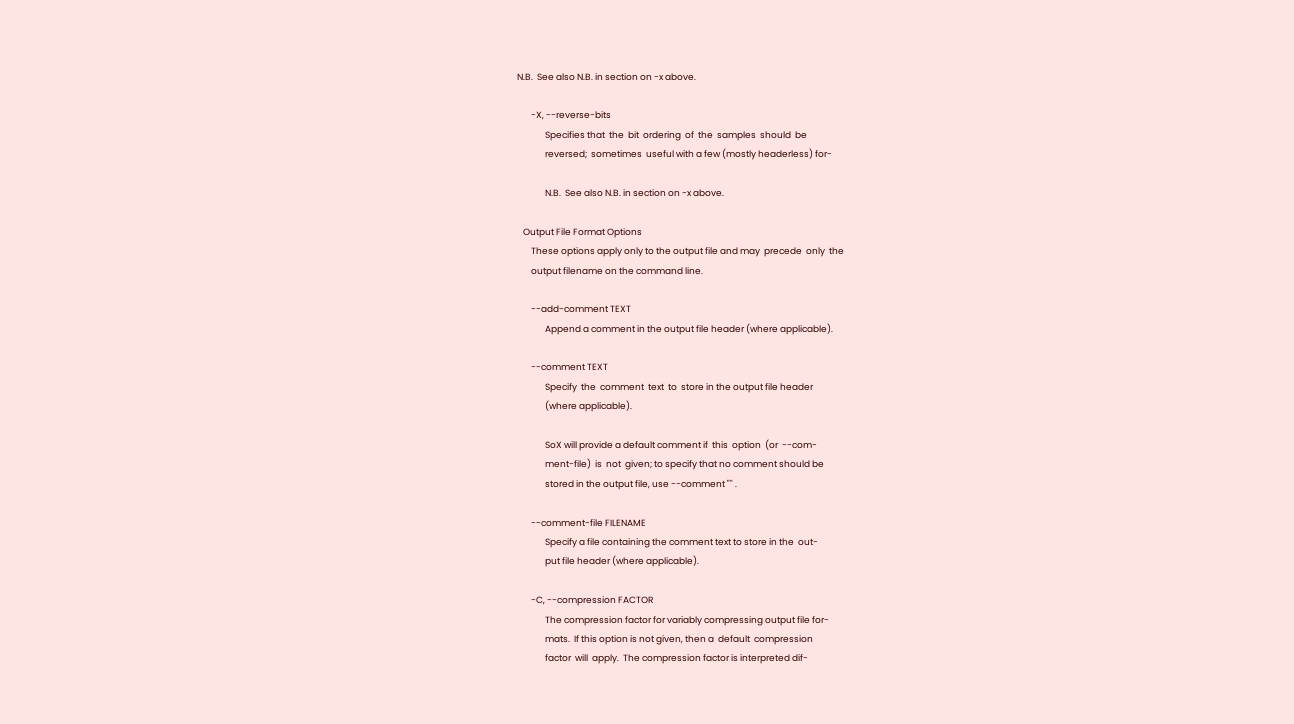N.B.  See also N.B. in section on -x above.

       -X, --reverse-bits
              Specifies that  the  bit  ordering  of  the  samples  should  be
              reversed;  sometimes  useful with a few (mostly headerless) for-

              N.B.  See also N.B. in section on -x above.

   Output File Format Options
       These options apply only to the output file and may  precede  only  the
       output filename on the command line.

       --add-comment TEXT
              Append a comment in the output file header (where applicable).

       --comment TEXT
              Specify  the  comment  text  to  store in the output file header
              (where applicable).

              SoX will provide a default comment if  this  option  (or  --com-
              ment-file)  is  not  given; to specify that no comment should be
              stored in the output file, use --comment "" .

       --comment-file FILENAME
              Specify a file containing the comment text to store in the  out-
              put file header (where applicable).

       -C, --compression FACTOR
              The compression factor for variably compressing output file for-
              mats.  If this option is not given, then a  default  compression
              factor  will  apply.  The compression factor is interpreted dif-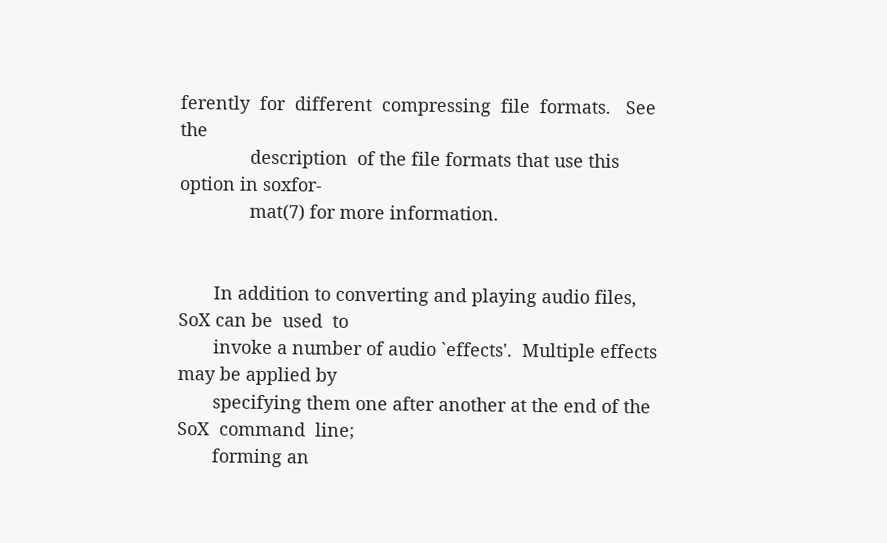ferently  for  different  compressing  file  formats.   See  the
              description  of the file formats that use this option in soxfor-
              mat(7) for more information.


       In addition to converting and playing audio files, SoX can be  used  to
       invoke a number of audio `effects'.  Multiple effects may be applied by
       specifying them one after another at the end of the SoX  command  line;
       forming an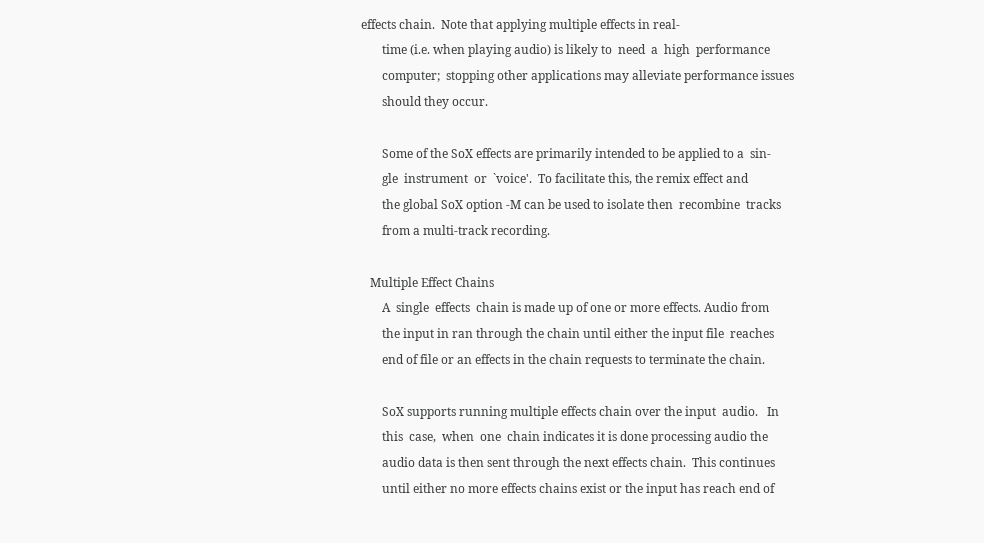effects chain.  Note that applying multiple effects in real-
       time (i.e. when playing audio) is likely to  need  a  high  performance
       computer;  stopping other applications may alleviate performance issues
       should they occur.

       Some of the SoX effects are primarily intended to be applied to a  sin-
       gle  instrument  or  `voice'.  To facilitate this, the remix effect and
       the global SoX option -M can be used to isolate then  recombine  tracks
       from a multi-track recording.

   Multiple Effect Chains
       A  single  effects  chain is made up of one or more effects. Audio from
       the input in ran through the chain until either the input file  reaches
       end of file or an effects in the chain requests to terminate the chain.

       SoX supports running multiple effects chain over the input  audio.   In
       this  case,  when  one  chain indicates it is done processing audio the
       audio data is then sent through the next effects chain.  This continues
       until either no more effects chains exist or the input has reach end of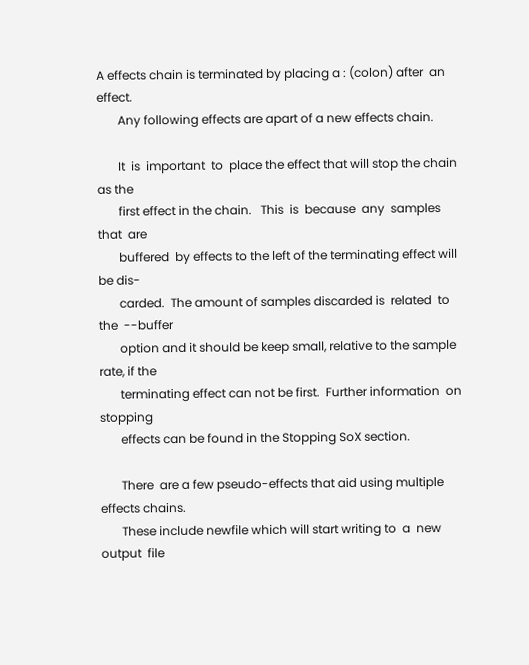A effects chain is terminated by placing a : (colon) after  an  effect.
       Any following effects are apart of a new effects chain.

       It  is  important  to  place the effect that will stop the chain as the
       first effect in the chain.   This  is  because  any  samples  that  are
       buffered  by effects to the left of the terminating effect will be dis-
       carded.  The amount of samples discarded is  related  to  the  --buffer
       option and it should be keep small, relative to the sample rate, if the
       terminating effect can not be first.  Further information  on  stopping
       effects can be found in the Stopping SoX section.

       There  are a few pseudo-effects that aid using multiple effects chains.
       These include newfile which will start writing to  a  new  output  file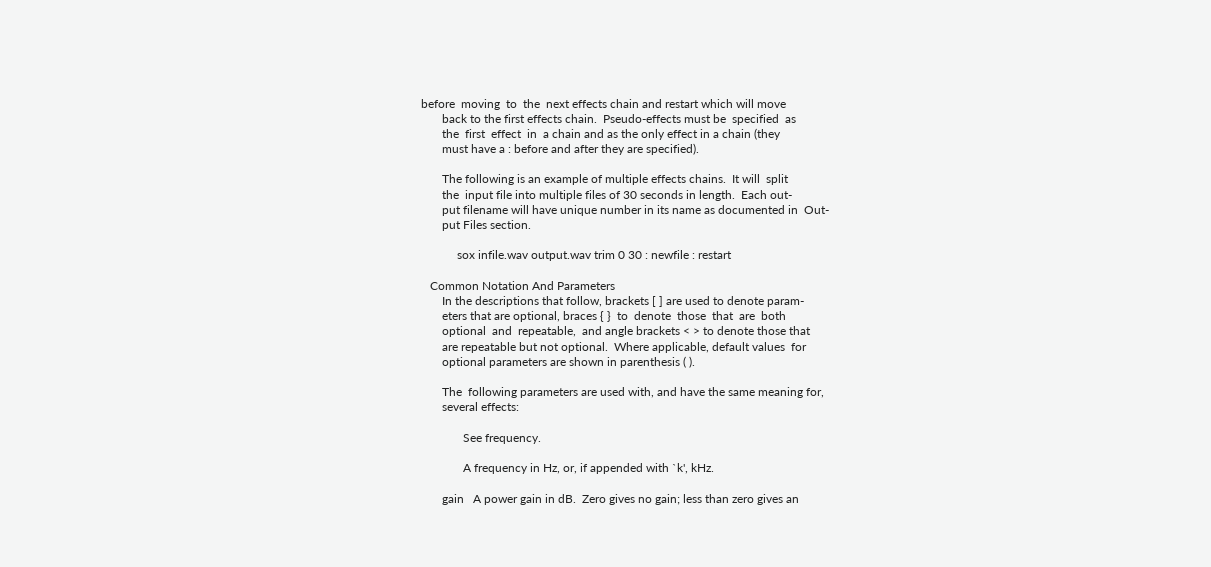before  moving  to  the  next effects chain and restart which will move
       back to the first effects chain.  Pseudo-effects must be  specified  as
       the  first  effect  in  a chain and as the only effect in a chain (they
       must have a : before and after they are specified).

       The following is an example of multiple effects chains.  It will  split
       the  input file into multiple files of 30 seconds in length.  Each out-
       put filename will have unique number in its name as documented in  Out-
       put Files section.

            sox infile.wav output.wav trim 0 30 : newfile : restart

   Common Notation And Parameters
       In the descriptions that follow, brackets [ ] are used to denote param-
       eters that are optional, braces { }  to  denote  those  that  are  both
       optional  and  repeatable,  and angle brackets < > to denote those that
       are repeatable but not optional.  Where applicable, default values  for
       optional parameters are shown in parenthesis ( ).

       The  following parameters are used with, and have the same meaning for,
       several effects:

              See frequency.

              A frequency in Hz, or, if appended with `k', kHz.

       gain   A power gain in dB.  Zero gives no gain; less than zero gives an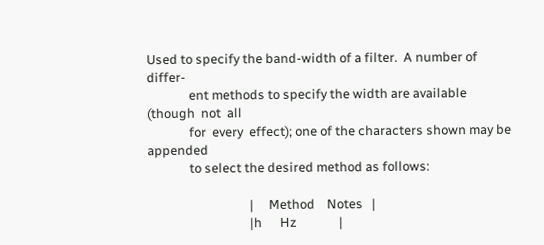Used to specify the band-width of a filter.  A number of differ-
              ent methods to specify the width are available (though  not  all
              for  every  effect); one of the characters shown may be appended
              to select the desired method as follows:

                                  |     Method    Notes   |
                                  |h      Hz              |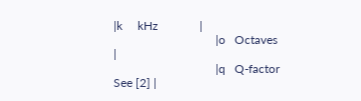|k     kHz              |
                                  |o   Octaves            |
                                  |q   Q-factor   See [2] |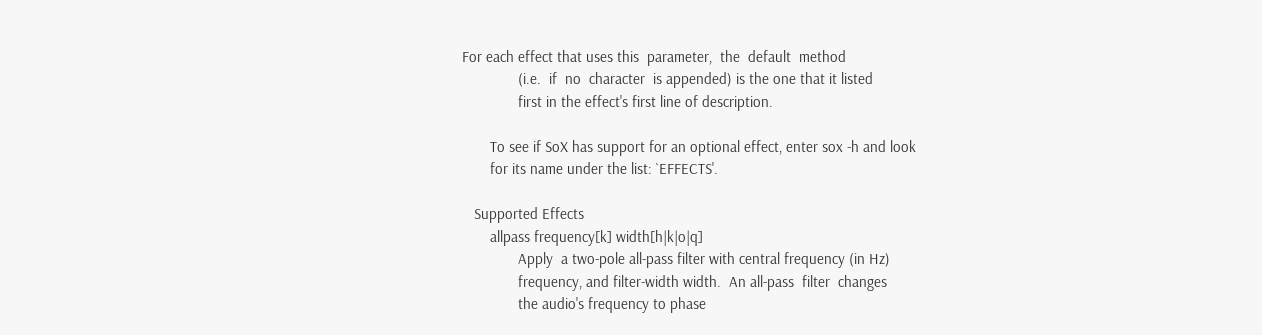For each effect that uses this  parameter,  the  default  method
              (i.e.  if  no  character  is appended) is the one that it listed
              first in the effect's first line of description.

       To see if SoX has support for an optional effect, enter sox -h and look
       for its name under the list: `EFFECTS'.

   Supported Effects
       allpass frequency[k] width[h|k|o|q]
              Apply  a two-pole all-pass filter with central frequency (in Hz)
              frequency, and filter-width width.  An all-pass  filter  changes
              the audio's frequency to phase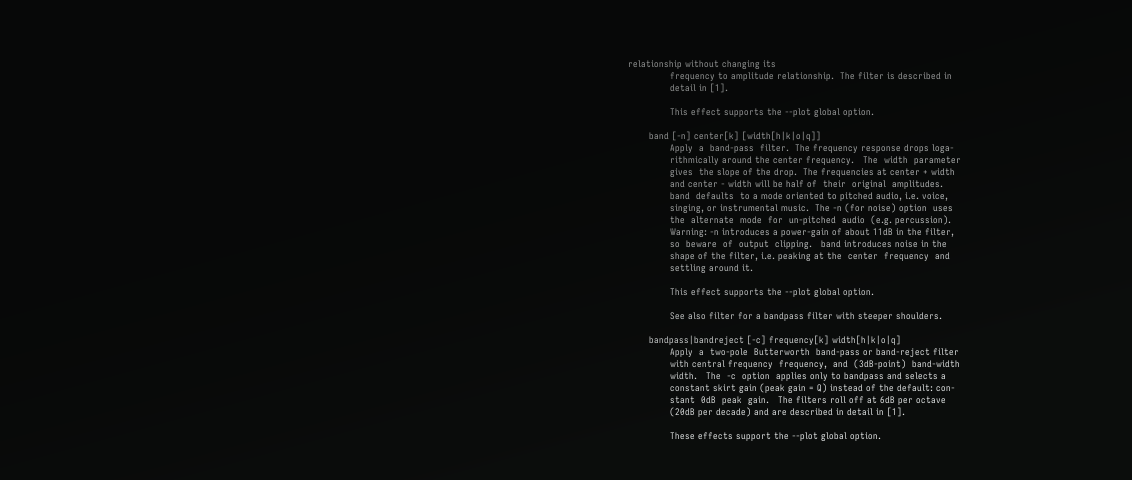relationship without changing its
              frequency to amplitude relationship.  The filter is described in
              detail in [1].

              This effect supports the --plot global option.

       band [-n] center[k] [width[h|k|o|q]]
              Apply  a  band-pass  filter.  The frequency response drops loga-
              rithmically around the center frequency.   The  width  parameter
              gives  the slope of the drop.  The frequencies at center + width
              and center - width will be half of  their  original  amplitudes.
              band  defaults  to a mode oriented to pitched audio, i.e. voice,
              singing, or instrumental music.  The -n (for noise) option  uses
              the  alternate  mode  for  un-pitched  audio  (e.g. percussion).
              Warning: -n introduces a power-gain of about 11dB in the filter,
              so  beware  of  output  clipping.   band introduces noise in the
              shape of the filter, i.e. peaking at the  center  frequency  and
              settling around it.

              This effect supports the --plot global option.

              See also filter for a bandpass filter with steeper shoulders.

       bandpass|bandreject [-c] frequency[k] width[h|k|o|q]
              Apply  a  two-pole  Butterworth  band-pass or band-reject filter
              with central frequency  frequency,  and  (3dB-point)  band-width
              width.   The  -c  option  applies only to bandpass and selects a
              constant skirt gain (peak gain = Q) instead of the default: con-
              stant  0dB  peak  gain.   The filters roll off at 6dB per octave
              (20dB per decade) and are described in detail in [1].

              These effects support the --plot global option.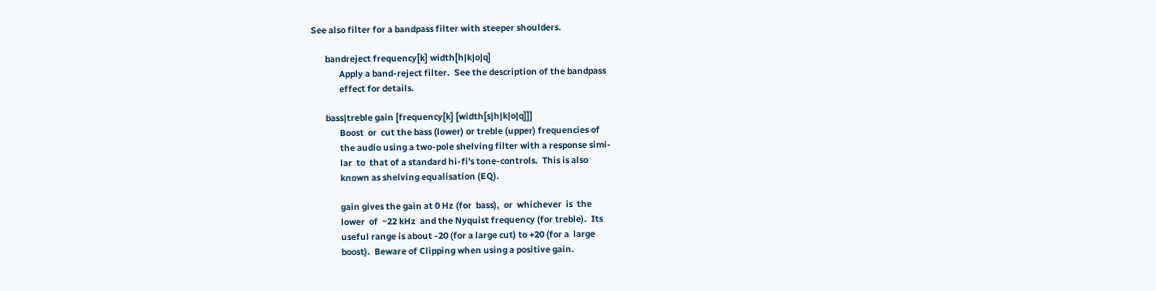See also filter for a bandpass filter with steeper shoulders.

       bandreject frequency[k] width[h|k|o|q]
              Apply a band-reject filter.  See the description of the bandpass
              effect for details.

       bass|treble gain [frequency[k] [width[s|h|k|o|q]]]
              Boost  or  cut the bass (lower) or treble (upper) frequencies of
              the audio using a two-pole shelving filter with a response simi-
              lar  to  that of a standard hi-fi's tone-controls.  This is also
              known as shelving equalisation (EQ).

              gain gives the gain at 0 Hz (for  bass),  or  whichever  is  the
              lower  of  ~22 kHz  and the Nyquist frequency (for treble).  Its
              useful range is about -20 (for a large cut) to +20 (for a  large
              boost).  Beware of Clipping when using a positive gain.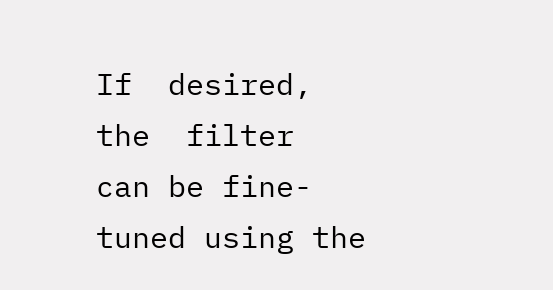If  desired,  the  filter  can be fine-tuned using the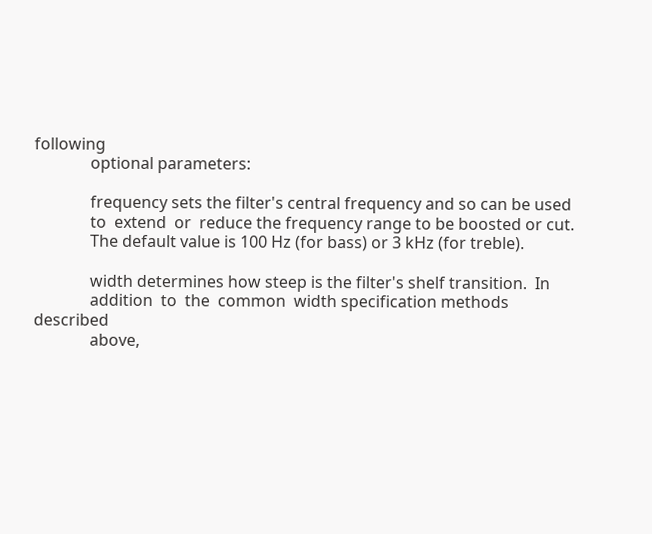following
              optional parameters:

              frequency sets the filter's central frequency and so can be used
              to  extend  or  reduce the frequency range to be boosted or cut.
              The default value is 100 Hz (for bass) or 3 kHz (for treble).

              width determines how steep is the filter's shelf transition.  In
              addition  to  the  common  width specification methods described
              above,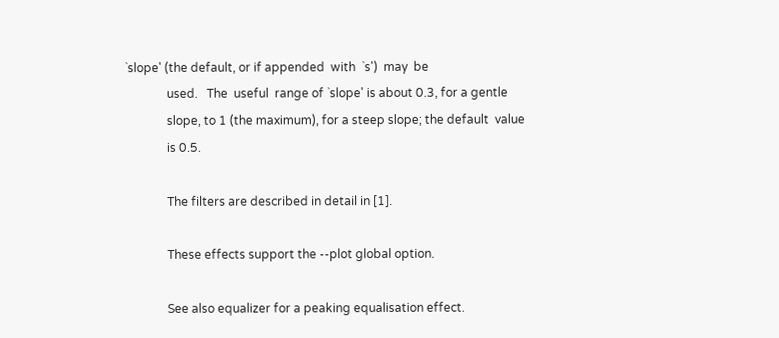`slope' (the default, or if appended  with  `s')  may  be
              used.   The  useful  range of `slope' is about 0.3, for a gentle
              slope, to 1 (the maximum), for a steep slope; the default  value
              is 0.5.

              The filters are described in detail in [1].

              These effects support the --plot global option.

              See also equalizer for a peaking equalisation effect.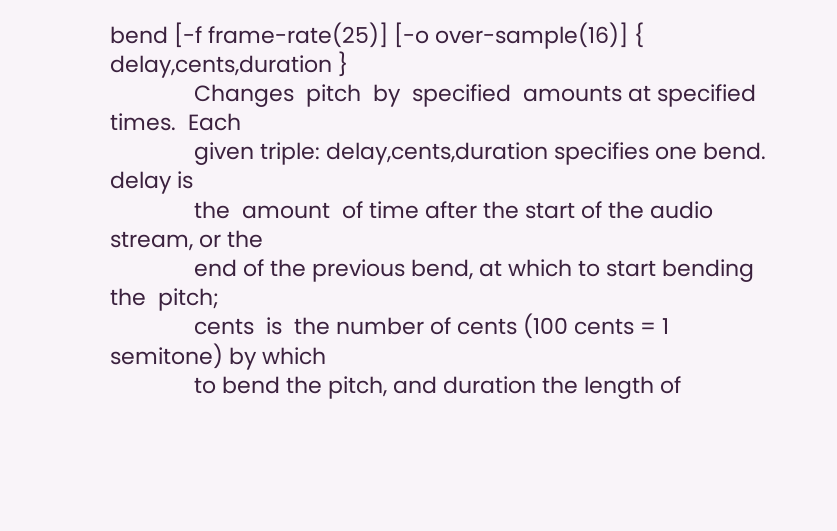bend [-f frame-rate(25)] [-o over-sample(16)] { delay,cents,duration }
              Changes  pitch  by  specified  amounts at specified times.  Each
              given triple: delay,cents,duration specifies one bend.  delay is
              the  amount  of time after the start of the audio stream, or the
              end of the previous bend, at which to start bending  the  pitch;
              cents  is  the number of cents (100 cents = 1 semitone) by which
              to bend the pitch, and duration the length of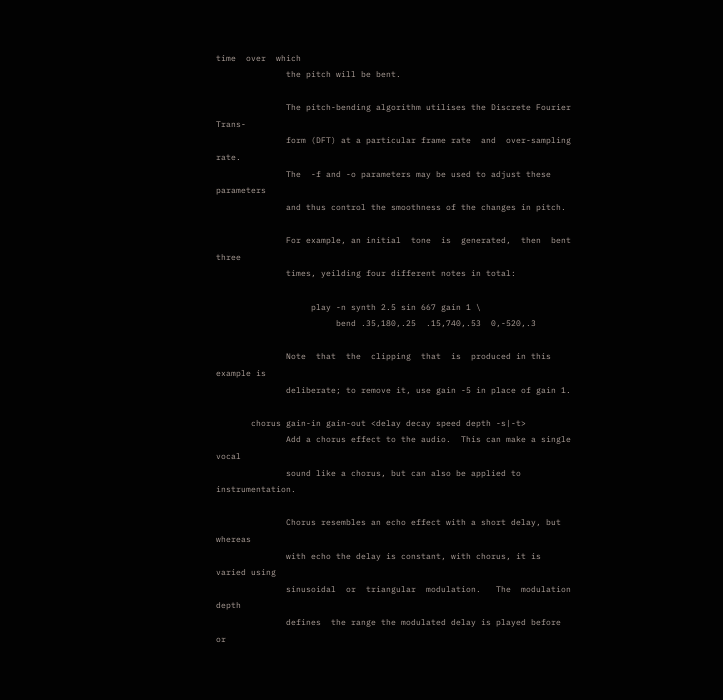time  over  which
              the pitch will be bent.

              The pitch-bending algorithm utilises the Discrete Fourier Trans-
              form (DFT) at a particular frame rate  and  over-sampling  rate.
              The  -f and -o parameters may be used to adjust these parameters
              and thus control the smoothness of the changes in pitch.

              For example, an initial  tone  is  generated,  then  bent  three
              times, yeilding four different notes in total:

                   play -n synth 2.5 sin 667 gain 1 \
                        bend .35,180,.25  .15,740,.53  0,-520,.3

              Note  that  the  clipping  that  is  produced in this example is
              deliberate; to remove it, use gain -5 in place of gain 1.

       chorus gain-in gain-out <delay decay speed depth -s|-t>
              Add a chorus effect to the audio.  This can make a single  vocal
              sound like a chorus, but can also be applied to instrumentation.

              Chorus resembles an echo effect with a short delay, but  whereas
              with echo the delay is constant, with chorus, it is varied using
              sinusoidal  or  triangular  modulation.   The  modulation  depth
              defines  the range the modulated delay is played before or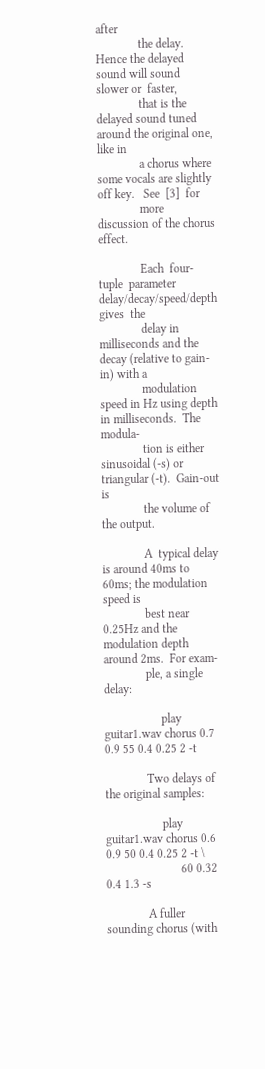after
              the delay. Hence the delayed sound will sound slower or  faster,
              that is the delayed sound tuned around the original one, like in
              a chorus where some vocals are slightly off key.   See  [3]  for
              more discussion of the chorus effect.

              Each  four-tuple  parameter  delay/decay/speed/depth  gives  the
              delay in milliseconds and the decay (relative to gain-in) with a
              modulation speed in Hz using depth in milliseconds.  The modula-
              tion is either sinusoidal (-s) or triangular (-t).  Gain-out  is
              the volume of the output.

              A  typical delay is around 40ms to 60ms; the modulation speed is
              best near 0.25Hz and the modulation depth around 2ms.  For exam-
              ple, a single delay:

                   play guitar1.wav chorus 0.7 0.9 55 0.4 0.25 2 -t

              Two delays of the original samples:

                   play guitar1.wav chorus 0.6 0.9 50 0.4 0.25 2 -t \
                         60 0.32 0.4 1.3 -s

              A fuller sounding chorus (with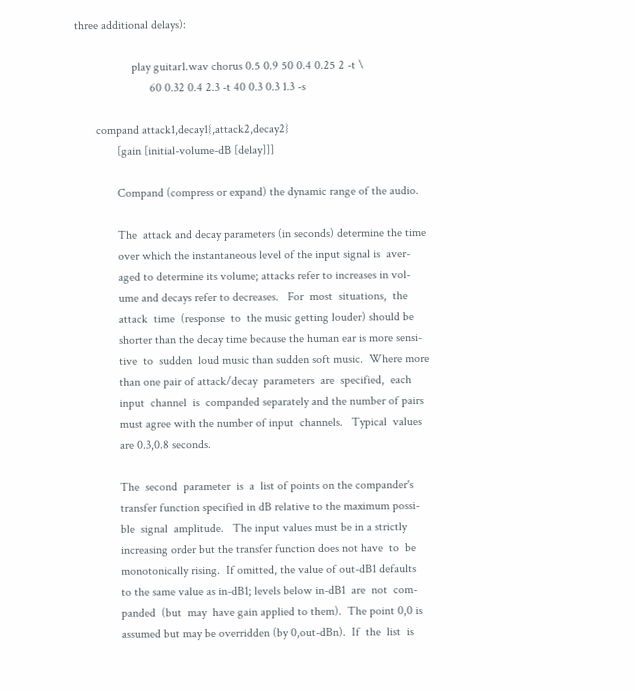three additional delays):

                   play guitar1.wav chorus 0.5 0.9 50 0.4 0.25 2 -t \
                         60 0.32 0.4 2.3 -t 40 0.3 0.3 1.3 -s

       compand attack1,decay1{,attack2,decay2}
              [gain [initial-volume-dB [delay]]]

              Compand (compress or expand) the dynamic range of the audio.

              The  attack and decay parameters (in seconds) determine the time
              over which the instantaneous level of the input signal is  aver-
              aged to determine its volume; attacks refer to increases in vol-
              ume and decays refer to decreases.   For  most  situations,  the
              attack  time  (response  to  the music getting louder) should be
              shorter than the decay time because the human ear is more sensi-
              tive  to  sudden  loud music than sudden soft music.  Where more
              than one pair of attack/decay  parameters  are  specified,  each
              input  channel  is  companded separately and the number of pairs
              must agree with the number of input  channels.   Typical  values
              are 0.3,0.8 seconds.

              The  second  parameter  is  a  list of points on the compander's
              transfer function specified in dB relative to the maximum possi-
              ble  signal  amplitude.   The input values must be in a strictly
              increasing order but the transfer function does not have  to  be
              monotonically rising.  If omitted, the value of out-dB1 defaults
              to the same value as in-dB1; levels below in-dB1  are  not  com-
              panded  (but  may  have gain applied to them).  The point 0,0 is
              assumed but may be overridden (by 0,out-dBn).  If  the  list  is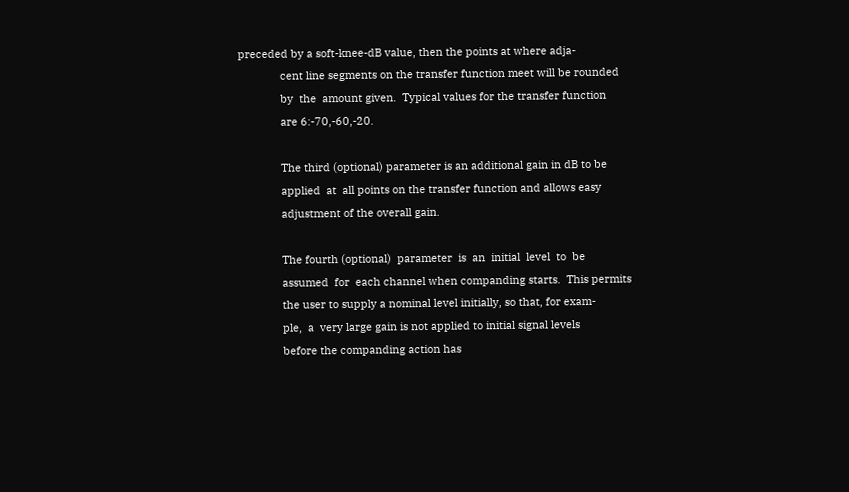preceded by a soft-knee-dB value, then the points at where adja-
              cent line segments on the transfer function meet will be rounded
              by  the  amount given.  Typical values for the transfer function
              are 6:-70,-60,-20.

              The third (optional) parameter is an additional gain in dB to be
              applied  at  all points on the transfer function and allows easy
              adjustment of the overall gain.

              The fourth (optional)  parameter  is  an  initial  level  to  be
              assumed  for  each channel when companding starts.  This permits
              the user to supply a nominal level initially, so that, for exam-
              ple,  a  very large gain is not applied to initial signal levels
              before the companding action has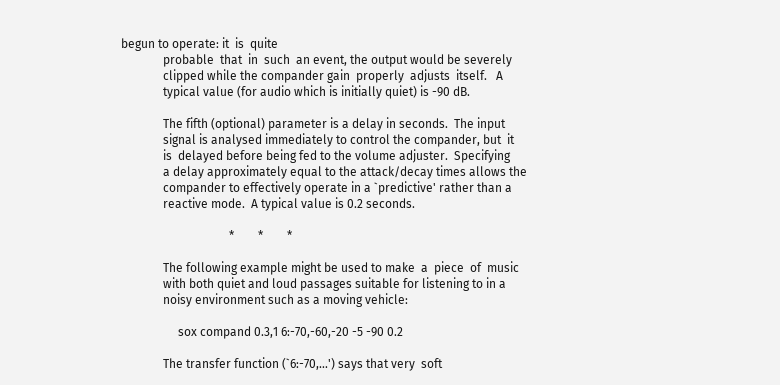begun to operate: it  is  quite
              probable  that  in  such  an event, the output would be severely
              clipped while the compander gain  properly  adjusts  itself.   A
              typical value (for audio which is initially quiet) is -90 dB.

              The fifth (optional) parameter is a delay in seconds.  The input
              signal is analysed immediately to control the compander, but  it
              is  delayed before being fed to the volume adjuster.  Specifying
              a delay approximately equal to the attack/decay times allows the
              compander to effectively operate in a `predictive' rather than a
              reactive mode.  A typical value is 0.2 seconds.

                                    *        *        *

              The following example might be used to make  a  piece  of  music
              with both quiet and loud passages suitable for listening to in a
              noisy environment such as a moving vehicle:

                   sox compand 0.3,1 6:-70,-60,-20 -5 -90 0.2

              The transfer function (`6:-70,...') says that very  soft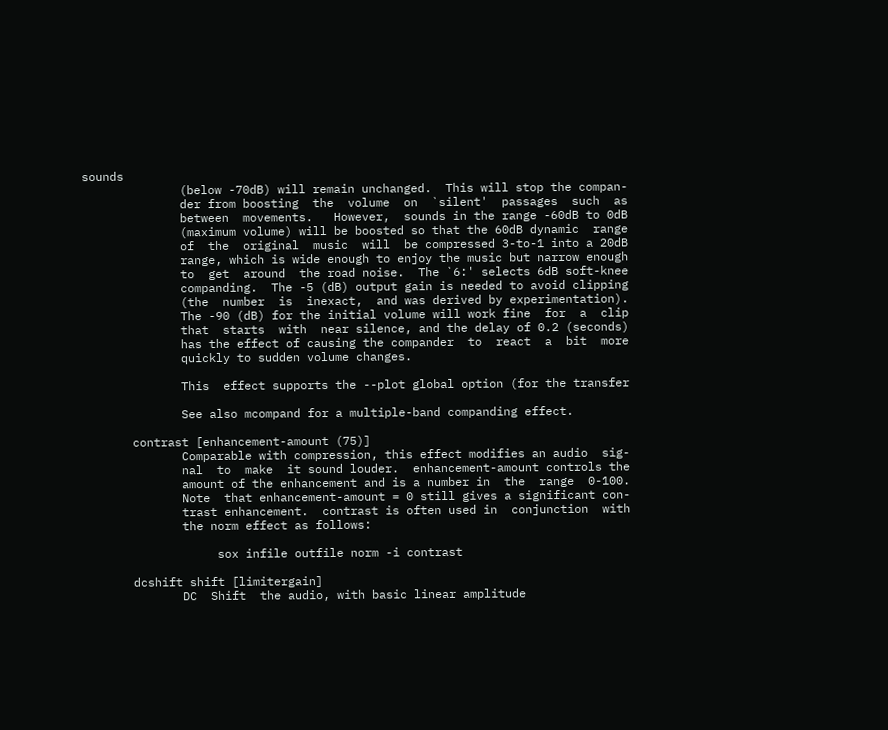sounds
              (below -70dB) will remain unchanged.  This will stop the compan-
              der from boosting  the  volume  on  `silent'  passages  such  as
              between  movements.   However,  sounds in the range -60dB to 0dB
              (maximum volume) will be boosted so that the 60dB dynamic  range
              of  the  original  music  will  be compressed 3-to-1 into a 20dB
              range, which is wide enough to enjoy the music but narrow enough
              to  get  around  the road noise.  The `6:' selects 6dB soft-knee
              companding.  The -5 (dB) output gain is needed to avoid clipping
              (the  number  is  inexact,  and was derived by experimentation).
              The -90 (dB) for the initial volume will work fine  for  a  clip
              that  starts  with  near silence, and the delay of 0.2 (seconds)
              has the effect of causing the compander  to  react  a  bit  more
              quickly to sudden volume changes.

              This  effect supports the --plot global option (for the transfer

              See also mcompand for a multiple-band companding effect.

       contrast [enhancement-amount (75)]
              Comparable with compression, this effect modifies an audio  sig-
              nal  to  make  it sound louder.  enhancement-amount controls the
              amount of the enhancement and is a number in  the  range  0-100.
              Note  that enhancement-amount = 0 still gives a significant con-
              trast enhancement.  contrast is often used in  conjunction  with
              the norm effect as follows:

                   sox infile outfile norm -i contrast

       dcshift shift [limitergain]
              DC  Shift  the audio, with basic linear amplitude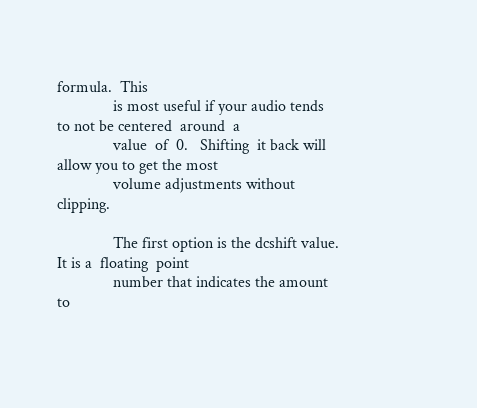formula.  This
              is most useful if your audio tends to not be centered  around  a
              value  of  0.   Shifting  it back will allow you to get the most
              volume adjustments without clipping.

              The first option is the dcshift value.  It is a  floating  point
              number that indicates the amount to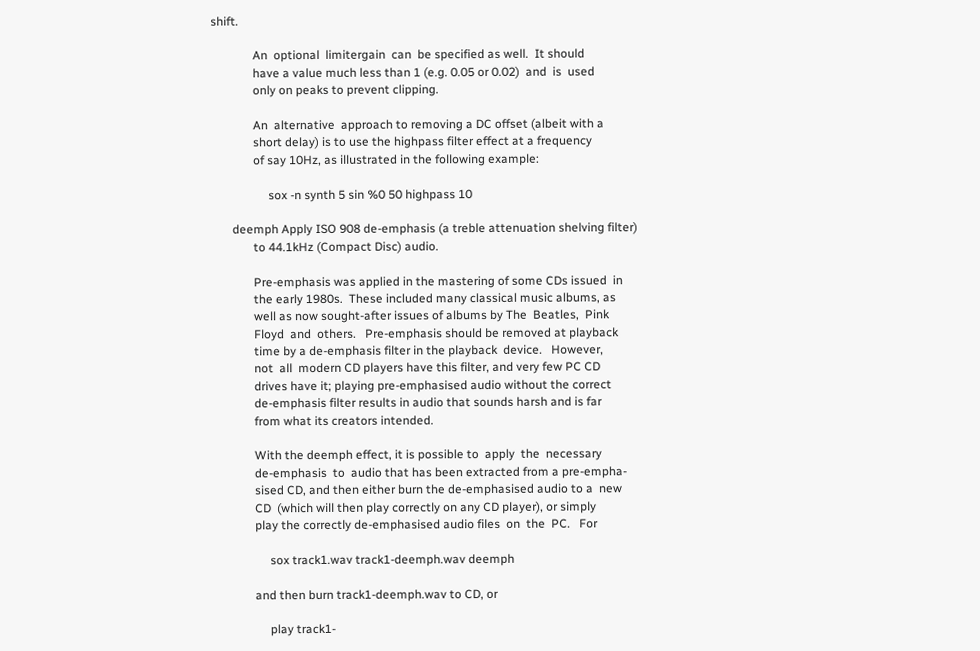shift.

              An  optional  limitergain  can  be specified as well.  It should
              have a value much less than 1 (e.g. 0.05 or 0.02)  and  is  used
              only on peaks to prevent clipping.

              An  alternative  approach to removing a DC offset (albeit with a
              short delay) is to use the highpass filter effect at a frequency
              of say 10Hz, as illustrated in the following example:

                   sox -n synth 5 sin %0 50 highpass 10

       deemph Apply ISO 908 de-emphasis (a treble attenuation shelving filter)
              to 44.1kHz (Compact Disc) audio.

              Pre-emphasis was applied in the mastering of some CDs issued  in
              the early 1980s.  These included many classical music albums, as
              well as now sought-after issues of albums by The  Beatles,  Pink
              Floyd  and  others.   Pre-emphasis should be removed at playback
              time by a de-emphasis filter in the playback  device.   However,
              not  all  modern CD players have this filter, and very few PC CD
              drives have it; playing pre-emphasised audio without the correct
              de-emphasis filter results in audio that sounds harsh and is far
              from what its creators intended.

              With the deemph effect, it is possible to  apply  the  necessary
              de-emphasis  to  audio that has been extracted from a pre-empha-
              sised CD, and then either burn the de-emphasised audio to a  new
              CD  (which will then play correctly on any CD player), or simply
              play the correctly de-emphasised audio files  on  the  PC.   For

                   sox track1.wav track1-deemph.wav deemph

              and then burn track1-deemph.wav to CD, or

                   play track1-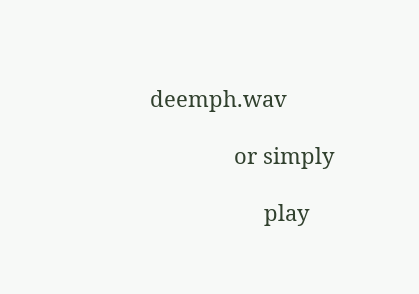deemph.wav

              or simply

                   play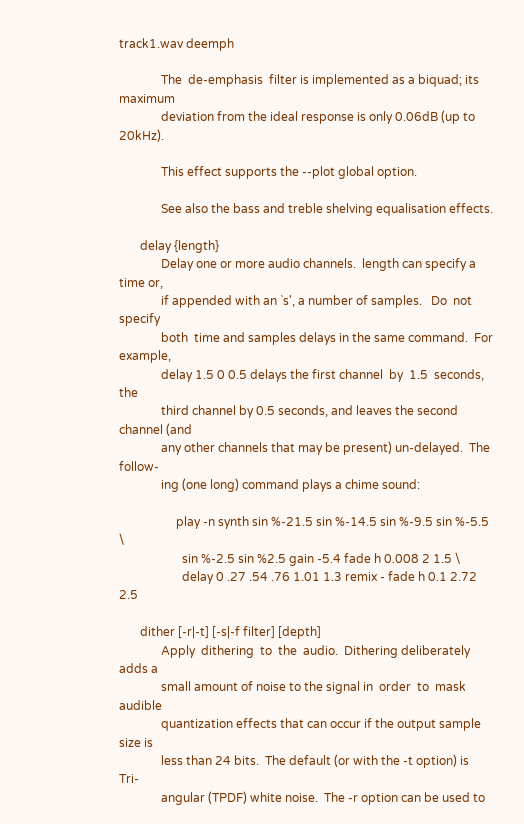track1.wav deemph

              The  de-emphasis  filter is implemented as a biquad; its maximum
              deviation from the ideal response is only 0.06dB (up to  20kHz).

              This effect supports the --plot global option.

              See also the bass and treble shelving equalisation effects.

       delay {length}
              Delay one or more audio channels.  length can specify a time or,
              if appended with an `s', a number of samples.   Do  not  specify
              both  time and samples delays in the same command.  For example,
              delay 1.5 0 0.5 delays the first channel  by  1.5  seconds,  the
              third channel by 0.5 seconds, and leaves the second channel (and
              any other channels that may be present) un-delayed.  The follow-
              ing (one long) command plays a chime sound:

                   play -n synth sin %-21.5 sin %-14.5 sin %-9.5 sin %-5.5 \
                     sin %-2.5 sin %2.5 gain -5.4 fade h 0.008 2 1.5 \
                     delay 0 .27 .54 .76 1.01 1.3 remix - fade h 0.1 2.72 2.5

       dither [-r|-t] [-s|-f filter] [depth]
              Apply  dithering  to  the  audio.  Dithering deliberately adds a
              small amount of noise to the signal in  order  to  mask  audible
              quantization effects that can occur if the output sample size is
              less than 24 bits.  The default (or with the -t option) is  Tri-
              angular (TPDF) white noise.  The -r option can be used to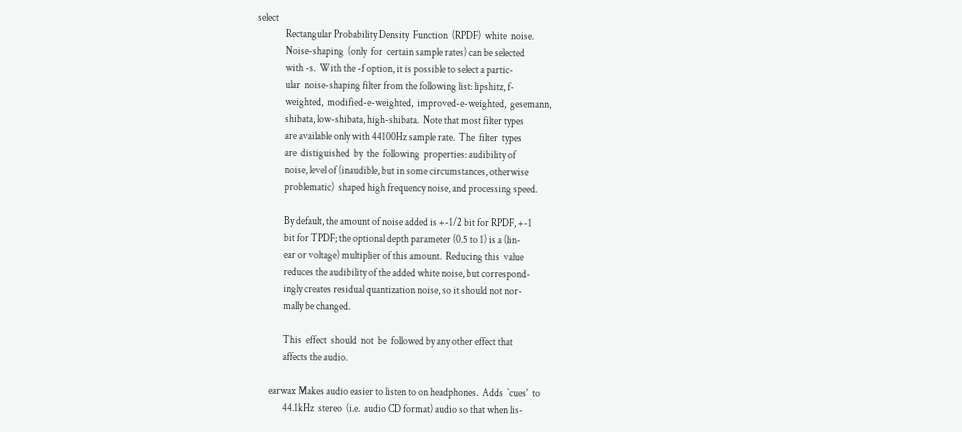select
              Rectangular Probability Density  Function  (RPDF)  white  noise.
              Noise-shaping  (only  for  certain sample rates) can be selected
              with -s.  With the -f option, it is possible to select a partic-
              ular  noise-shaping filter from the following list: lipshitz, f-
              weighted,  modified-e-weighted,  improved-e-weighted,  gesemann,
              shibata, low-shibata, high-shibata.  Note that most filter types
              are available only with 44100Hz sample rate.  The  filter  types
              are  distiguished  by  the  following  properties: audibility of
              noise, level of (inaudible, but in some circumstances, otherwise
              problematic)  shaped high frequency noise, and processing speed.

              By default, the amount of noise added is +-1/2 bit for RPDF, +-1
              bit for TPDF; the optional depth parameter (0.5 to 1) is a (lin-
              ear or voltage) multiplier of this amount.  Reducing this  value
              reduces the audibility of the added white noise, but correspond-
              ingly creates residual quantization noise, so it should not nor-
              mally be changed.

              This  effect  should  not  be  followed by any other effect that
              affects the audio.

       earwax Makes audio easier to listen to on headphones.  Adds  `cues'  to
              44.1kHz  stereo  (i.e.  audio CD format) audio so that when lis-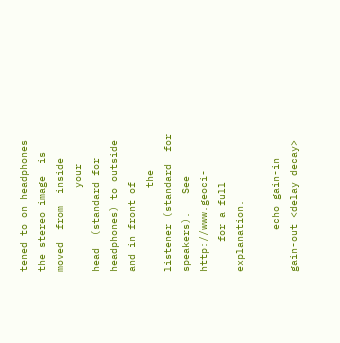tened to on headphones the stereo image  is  moved  from  inside
              your  head  (standard for headphones) to outside and in front of
              the listener (standard  for  speakers).   See  http://www.geoci-
     for a full explanation.

       echo gain-in gain-out <delay decay>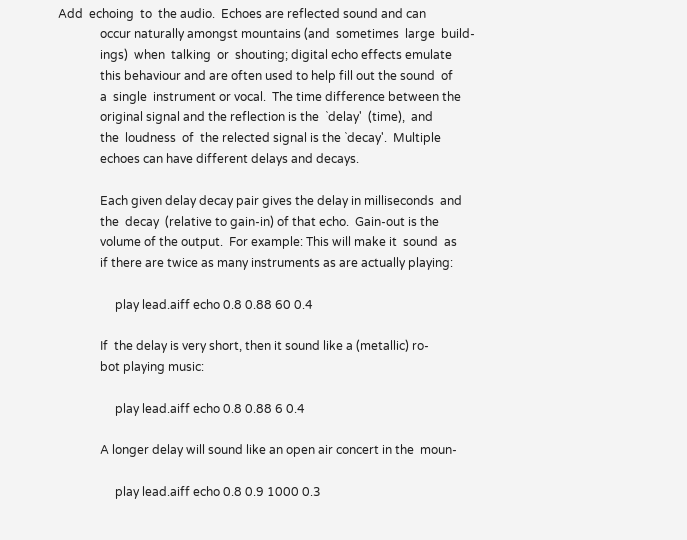Add  echoing  to  the audio.  Echoes are reflected sound and can
              occur naturally amongst mountains (and  sometimes  large  build-
              ings)  when  talking  or  shouting; digital echo effects emulate
              this behaviour and are often used to help fill out the sound  of
              a  single  instrument or vocal.  The time difference between the
              original signal and the reflection is the  `delay'  (time),  and
              the  loudness  of  the relected signal is the `decay'.  Multiple
              echoes can have different delays and decays.

              Each given delay decay pair gives the delay in milliseconds  and
              the  decay  (relative to gain-in) of that echo.  Gain-out is the
              volume of the output.  For example: This will make it  sound  as
              if there are twice as many instruments as are actually playing:

                   play lead.aiff echo 0.8 0.88 60 0.4

              If  the delay is very short, then it sound like a (metallic) ro-
              bot playing music:

                   play lead.aiff echo 0.8 0.88 6 0.4

              A longer delay will sound like an open air concert in the  moun-

                   play lead.aiff echo 0.8 0.9 1000 0.3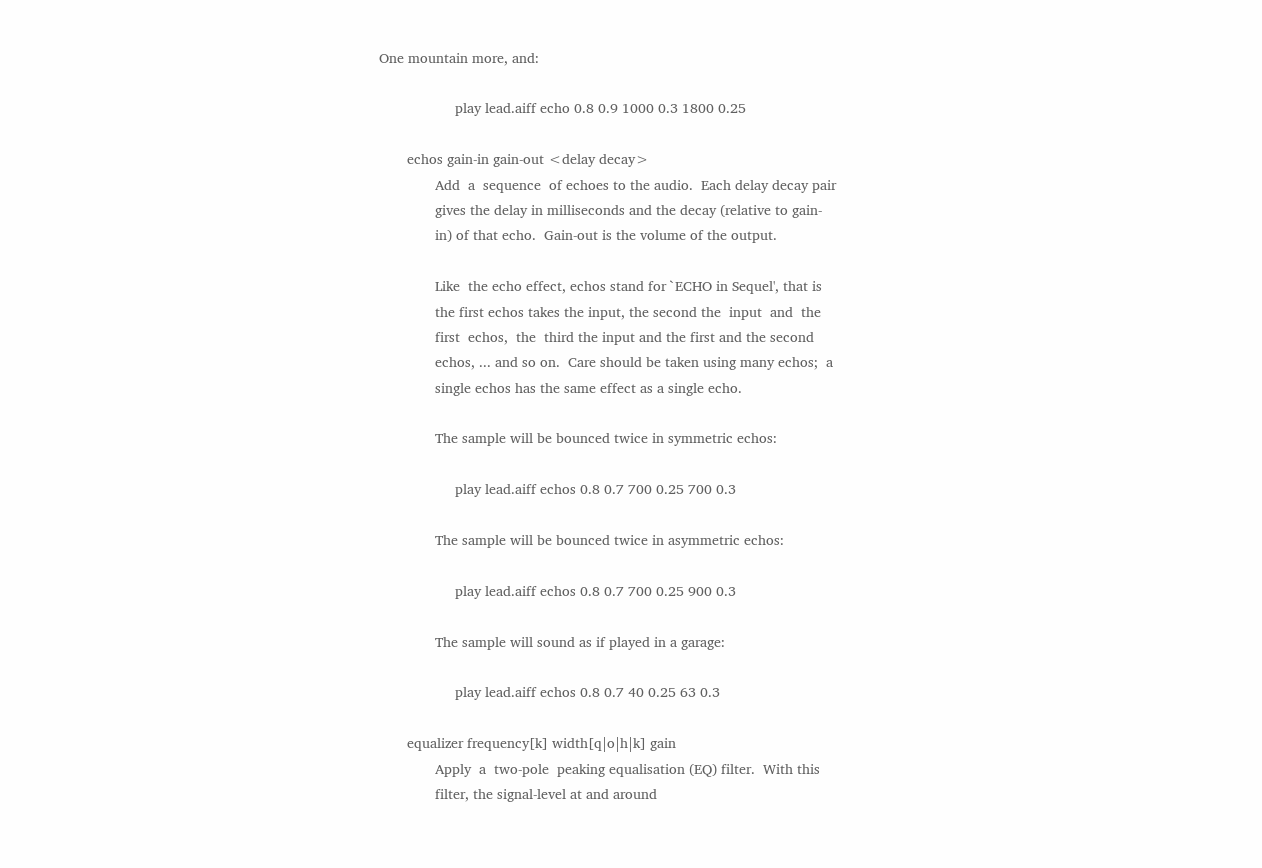One mountain more, and:

                   play lead.aiff echo 0.8 0.9 1000 0.3 1800 0.25

       echos gain-in gain-out <delay decay>
              Add  a  sequence  of echoes to the audio.  Each delay decay pair
              gives the delay in milliseconds and the decay (relative to gain-
              in) of that echo.  Gain-out is the volume of the output.

              Like  the echo effect, echos stand for `ECHO in Sequel', that is
              the first echos takes the input, the second the  input  and  the
              first  echos,  the  third the input and the first and the second
              echos, ... and so on.  Care should be taken using many echos;  a
              single echos has the same effect as a single echo.

              The sample will be bounced twice in symmetric echos:

                   play lead.aiff echos 0.8 0.7 700 0.25 700 0.3

              The sample will be bounced twice in asymmetric echos:

                   play lead.aiff echos 0.8 0.7 700 0.25 900 0.3

              The sample will sound as if played in a garage:

                   play lead.aiff echos 0.8 0.7 40 0.25 63 0.3

       equalizer frequency[k] width[q|o|h|k] gain
              Apply  a  two-pole  peaking equalisation (EQ) filter.  With this
              filter, the signal-level at and around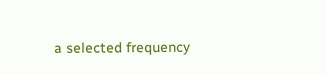a selected frequency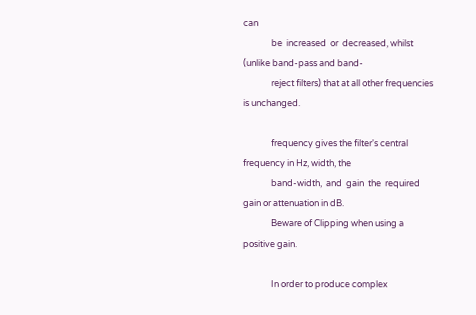can
              be  increased  or  decreased, whilst (unlike band-pass and band-
              reject filters) that at all other frequencies is unchanged.

              frequency gives the filter's central frequency in Hz, width, the
              band-width,  and  gain  the  required gain or attenuation in dB.
              Beware of Clipping when using a positive gain.

              In order to produce complex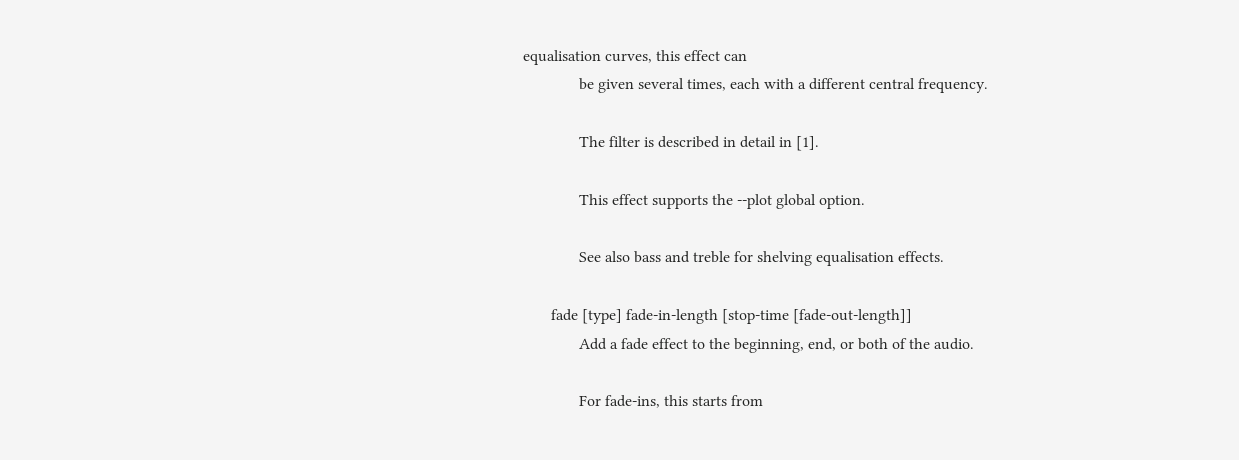equalisation curves, this effect can
              be given several times, each with a different central frequency.

              The filter is described in detail in [1].

              This effect supports the --plot global option.

              See also bass and treble for shelving equalisation effects.

       fade [type] fade-in-length [stop-time [fade-out-length]]
              Add a fade effect to the beginning, end, or both of the audio.

              For fade-ins, this starts from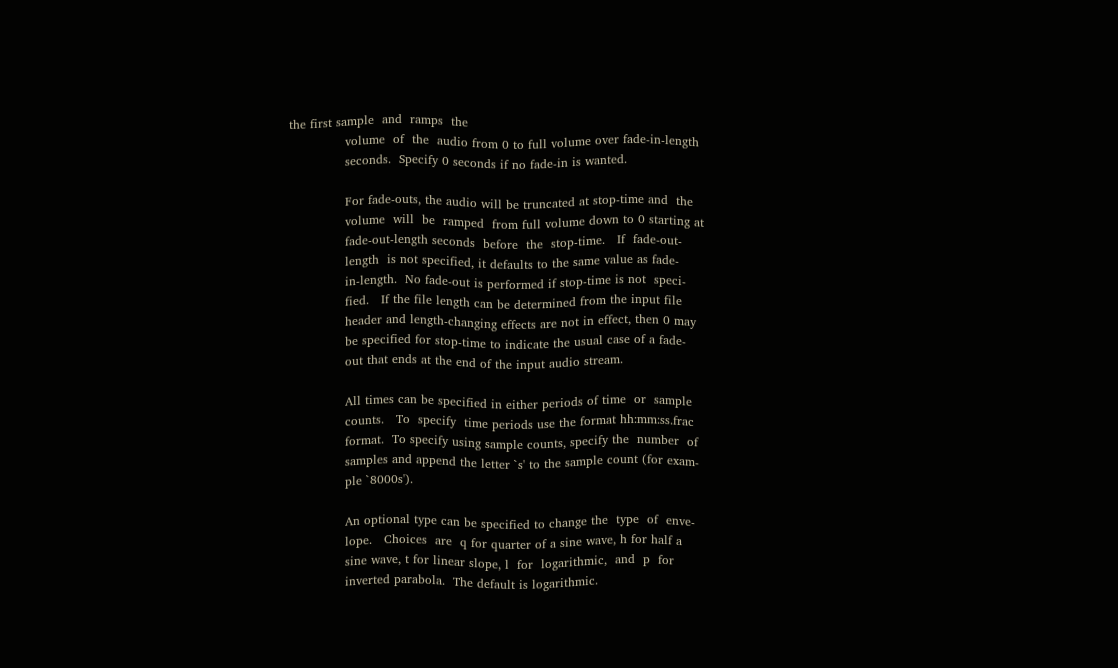the first sample  and  ramps  the
              volume  of  the  audio from 0 to full volume over fade-in-length
              seconds.  Specify 0 seconds if no fade-in is wanted.

              For fade-outs, the audio will be truncated at stop-time and  the
              volume  will  be  ramped  from full volume down to 0 starting at
              fade-out-length seconds  before  the  stop-time.   If  fade-out-
              length  is not specified, it defaults to the same value as fade-
              in-length.  No fade-out is performed if stop-time is not  speci-
              fied.   If the file length can be determined from the input file
              header and length-changing effects are not in effect, then 0 may
              be specified for stop-time to indicate the usual case of a fade-
              out that ends at the end of the input audio stream.

              All times can be specified in either periods of time  or  sample
              counts.   To  specify  time periods use the format hh:mm:ss.frac
              format.  To specify using sample counts, specify the  number  of
              samples and append the letter `s' to the sample count (for exam-
              ple `8000s').

              An optional type can be specified to change the  type  of  enve-
              lope.   Choices  are  q for quarter of a sine wave, h for half a
              sine wave, t for linear slope, l  for  logarithmic,  and  p  for
              inverted parabola.  The default is logarithmic.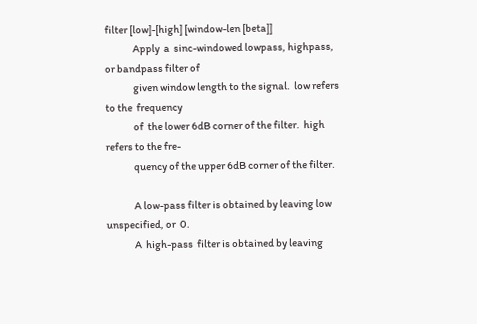filter [low]-[high] [window-len [beta]]
              Apply  a  sinc-windowed lowpass, highpass, or bandpass filter of
              given window length to the signal.  low refers to the  frequency
              of  the lower 6dB corner of the filter.  high refers to the fre-
              quency of the upper 6dB corner of the filter.

              A low-pass filter is obtained by leaving low unspecified, or  0.
              A  high-pass  filter is obtained by leaving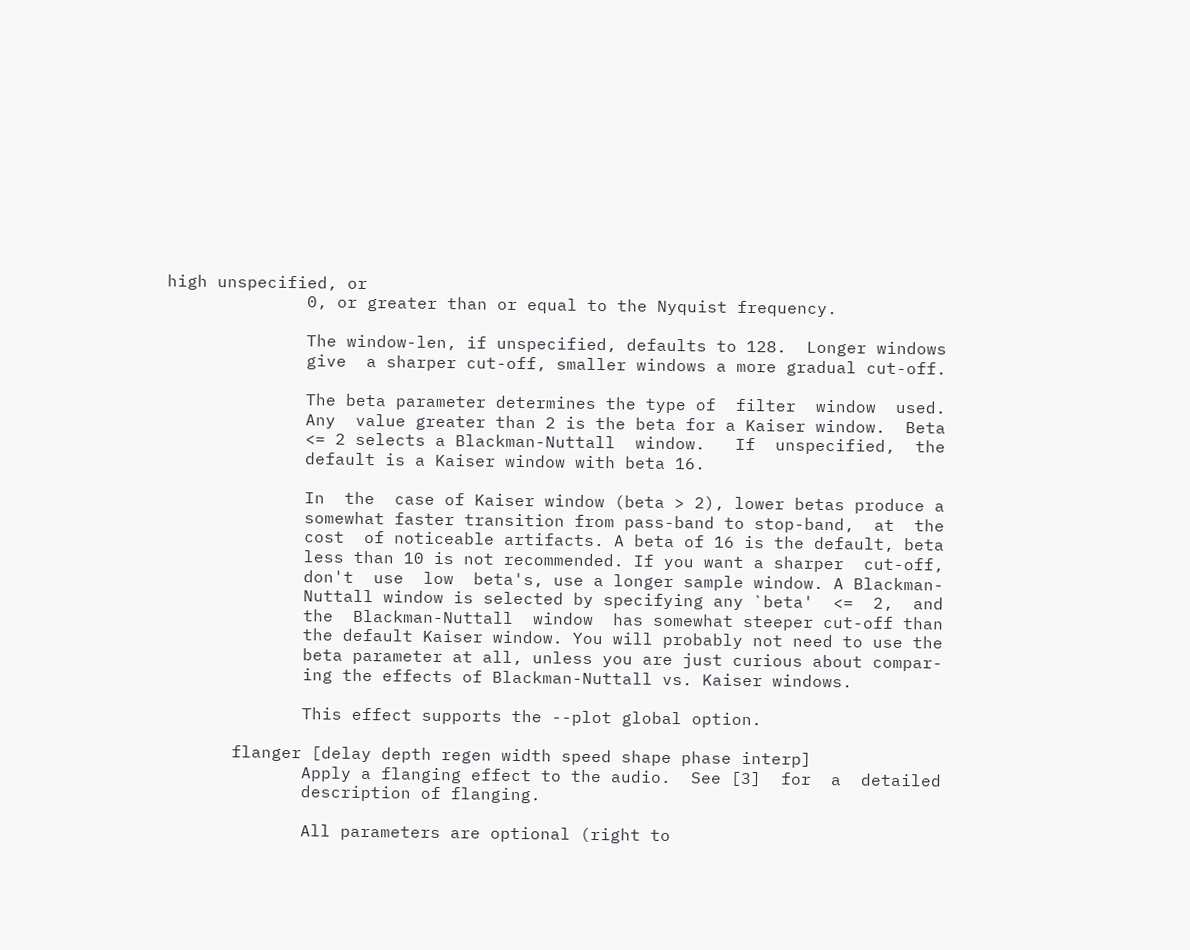high unspecified, or
              0, or greater than or equal to the Nyquist frequency.

              The window-len, if unspecified, defaults to 128.  Longer windows
              give  a sharper cut-off, smaller windows a more gradual cut-off.

              The beta parameter determines the type of  filter  window  used.
              Any  value greater than 2 is the beta for a Kaiser window.  Beta
              <= 2 selects a Blackman-Nuttall  window.   If  unspecified,  the
              default is a Kaiser window with beta 16.

              In  the  case of Kaiser window (beta > 2), lower betas produce a
              somewhat faster transition from pass-band to stop-band,  at  the
              cost  of noticeable artifacts. A beta of 16 is the default, beta
              less than 10 is not recommended. If you want a sharper  cut-off,
              don't  use  low  beta's, use a longer sample window. A Blackman-
              Nuttall window is selected by specifying any `beta'  <=  2,  and
              the  Blackman-Nuttall  window  has somewhat steeper cut-off than
              the default Kaiser window. You will probably not need to use the
              beta parameter at all, unless you are just curious about compar-
              ing the effects of Blackman-Nuttall vs. Kaiser windows.

              This effect supports the --plot global option.

       flanger [delay depth regen width speed shape phase interp]
              Apply a flanging effect to the audio.  See [3]  for  a  detailed
              description of flanging.

              All parameters are optional (right to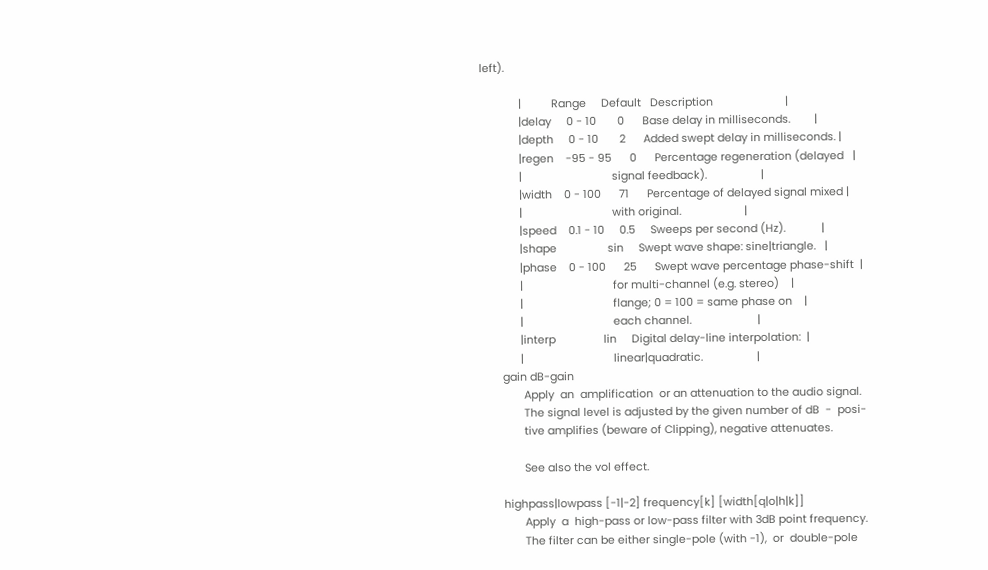left).

             |          Range     Default   Description                        |
             |delay     0 - 10       0      Base delay in milliseconds.        |
             |depth     0 - 10       2      Added swept delay in milliseconds. |
             |regen    -95 - 95      0      Percentage regeneration (delayed   |
             |                              signal feedback).                  |
             |width    0 - 100      71      Percentage of delayed signal mixed |
             |                              with original.                     |
             |speed    0.1 - 10     0.5     Sweeps per second (Hz).            |
             |shape                 sin     Swept wave shape: sine|triangle.   |
             |phase    0 - 100      25      Swept wave percentage phase-shift  |
             |                              for multi-channel (e.g. stereo)    |
             |                              flange; 0 = 100 = same phase on    |
             |                              each channel.                      |
             |interp                lin     Digital delay-line interpolation:  |
             |                              linear|quadratic.                  |
       gain dB-gain
              Apply  an  amplification  or an attenuation to the audio signal.
              The signal level is adjusted by the given number of dB  -  posi-
              tive amplifies (beware of Clipping), negative attenuates.

              See also the vol effect.

       highpass|lowpass [-1|-2] frequency[k] [width[q|o|h|k]]
              Apply  a  high-pass or low-pass filter with 3dB point frequency.
              The filter can be either single-pole (with -1),  or  double-pole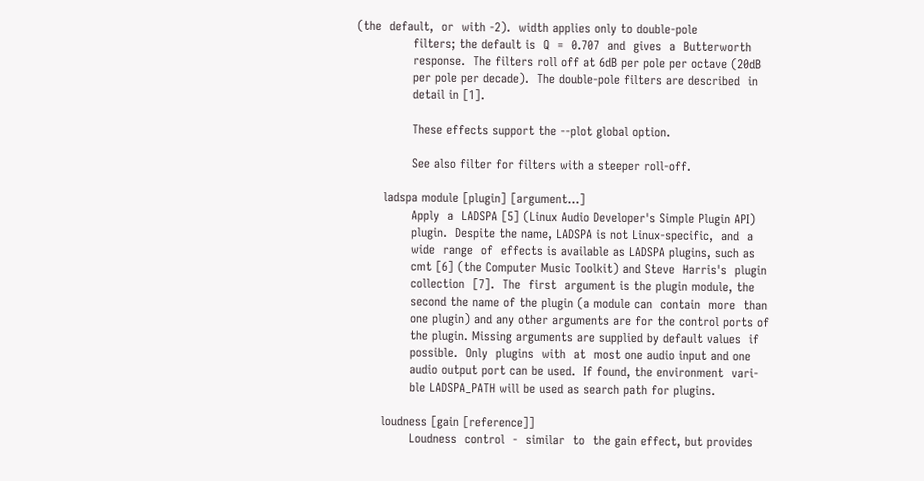(the  default,  or  with -2).  width applies only to double-pole
              filters; the default is  Q  =  0.707  and  gives  a  Butterworth
              response.  The filters roll off at 6dB per pole per octave (20dB
              per pole per decade).  The double-pole filters are described  in
              detail in [1].

              These effects support the --plot global option.

              See also filter for filters with a steeper roll-off.

       ladspa module [plugin] [argument...]
              Apply  a  LADSPA [5] (Linux Audio Developer's Simple Plugin API)
              plugin.  Despite the name, LADSPA is not Linux-specific,  and  a
              wide  range  of  effects is available as LADSPA plugins, such as
              cmt [6] (the Computer Music Toolkit) and Steve  Harris's  plugin
              collection  [7].  The  first  argument is the plugin module, the
              second the name of the plugin (a module can  contain  more  than
              one plugin) and any other arguments are for the control ports of
              the plugin. Missing arguments are supplied by default values  if
              possible.  Only  plugins  with  at  most one audio input and one
              audio output port can be used.  If found, the environment  vari-
              ble LADSPA_PATH will be used as search path for plugins.

       loudness [gain [reference]]
              Loudness  control  -  similar  to  the gain effect, but provides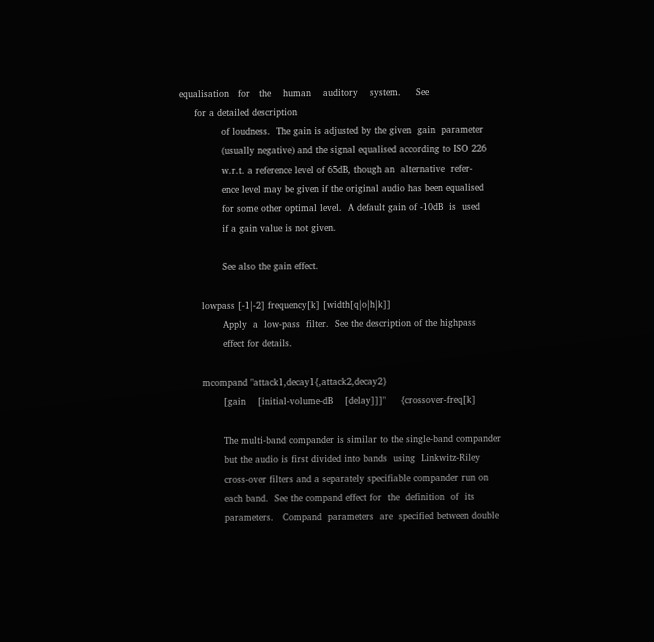equalisation   for   the    human    auditory    system.     See
     for a detailed description
              of loudness.  The gain is adjusted by the given  gain  parameter
              (usually negative) and the signal equalised according to ISO 226
              w.r.t. a reference level of 65dB, though an  alternative  refer-
              ence level may be given if the original audio has been equalised
              for some other optimal level.  A default gain of -10dB  is  used
              if a gain value is not given.

              See also the gain effect.

       lowpass [-1|-2] frequency[k] [width[q|o|h|k]]
              Apply  a  low-pass  filter.  See the description of the highpass
              effect for details.

       mcompand "attack1,decay1{,attack2,decay2}
              [gain    [initial-volume-dB    [delay]]]"     {crossover-freq[k]

              The multi-band compander is similar to the single-band compander
              but the audio is first divided into bands  using  Linkwitz-Riley
              cross-over filters and a separately specifiable compander run on
              each band.  See the compand effect for  the  definition  of  its
              parameters.   Compand  parameters  are  specified between double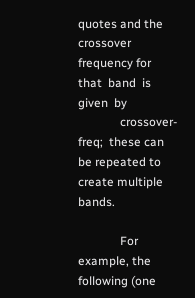quotes and the crossover frequency for that  band  is  given  by
              crossover-freq;  these can be repeated to create multiple bands.

              For example, the following (one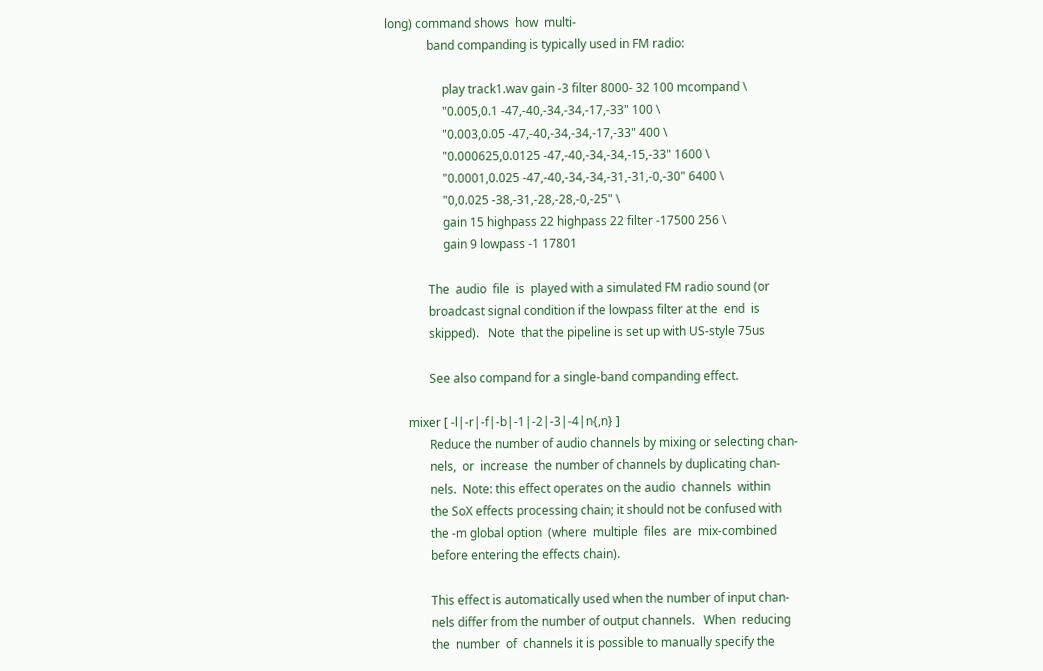long) command shows  how  multi-
              band companding is typically used in FM radio:

                   play track1.wav gain -3 filter 8000- 32 100 mcompand \
                   "0.005,0.1 -47,-40,-34,-34,-17,-33" 100 \
                   "0.003,0.05 -47,-40,-34,-34,-17,-33" 400 \
                   "0.000625,0.0125 -47,-40,-34,-34,-15,-33" 1600 \
                   "0.0001,0.025 -47,-40,-34,-34,-31,-31,-0,-30" 6400 \
                   "0,0.025 -38,-31,-28,-28,-0,-25" \
                   gain 15 highpass 22 highpass 22 filter -17500 256 \
                   gain 9 lowpass -1 17801

              The  audio  file  is  played with a simulated FM radio sound (or
              broadcast signal condition if the lowpass filter at the  end  is
              skipped).   Note  that the pipeline is set up with US-style 75us

              See also compand for a single-band companding effect.

       mixer [ -l|-r|-f|-b|-1|-2|-3|-4|n{,n} ]
              Reduce the number of audio channels by mixing or selecting chan-
              nels,  or  increase  the number of channels by duplicating chan-
              nels.  Note: this effect operates on the audio  channels  within
              the SoX effects processing chain; it should not be confused with
              the -m global option  (where  multiple  files  are  mix-combined
              before entering the effects chain).

              This effect is automatically used when the number of input chan-
              nels differ from the number of output channels.   When  reducing
              the  number  of  channels it is possible to manually specify the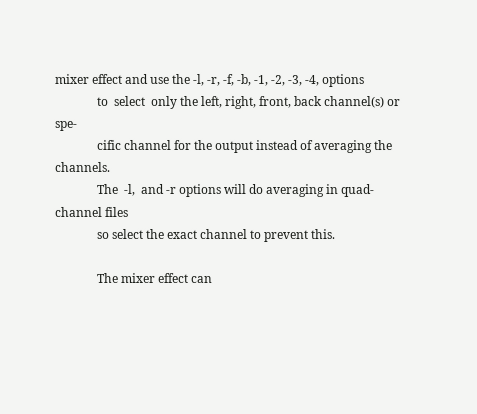mixer effect and use the -l, -r, -f, -b, -1, -2, -3, -4, options
              to  select  only the left, right, front, back channel(s) or spe-
              cific channel for the output instead of averaging the  channels.
              The  -l,  and -r options will do averaging in quad-channel files
              so select the exact channel to prevent this.

              The mixer effect can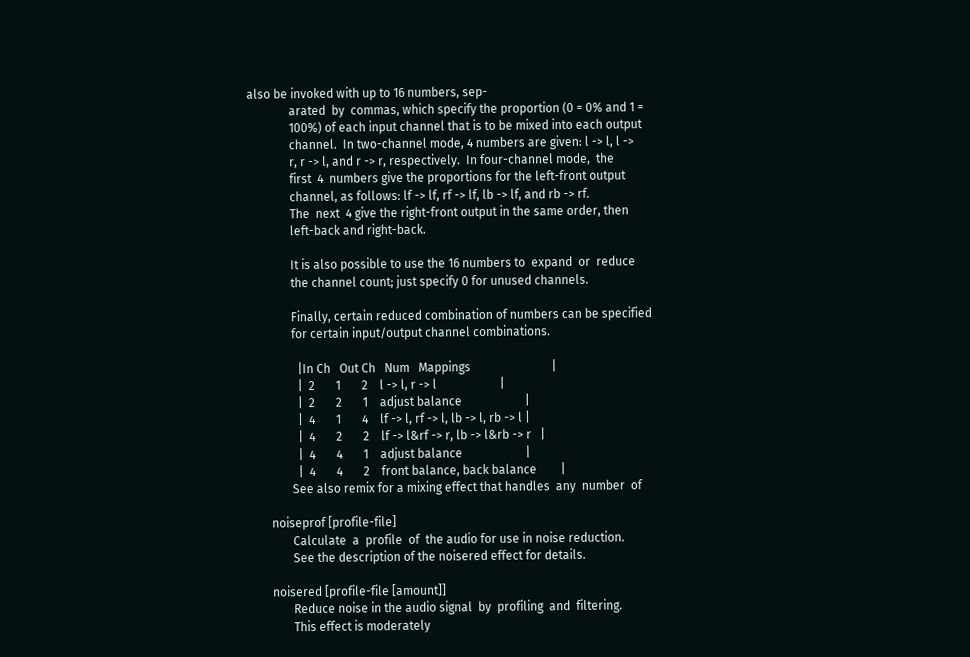also be invoked with up to 16 numbers, sep-
              arated  by  commas, which specify the proportion (0 = 0% and 1 =
              100%) of each input channel that is to be mixed into each output
              channel.  In two-channel mode, 4 numbers are given: l -> l, l ->
              r, r -> l, and r -> r, respectively.  In four-channel mode,  the
              first  4  numbers give the proportions for the left-front output
              channel, as follows: lf -> lf, rf -> lf, lb -> lf, and rb -> rf.
              The  next  4 give the right-front output in the same order, then
              left-back and right-back.

              It is also possible to use the 16 numbers to  expand  or  reduce
              the channel count; just specify 0 for unused channels.

              Finally, certain reduced combination of numbers can be specified
              for certain input/output channel combinations.

                |In Ch   Out Ch   Num   Mappings                           |
                |  2       1       2    l -> l, r -> l                     |
                |  2       2       1    adjust balance                     |
                |  4       1       4    lf -> l, rf -> l, lb -> l, rb -> l |
                |  4       2       2    lf -> l&rf -> r, lb -> l&rb -> r   |
                |  4       4       1    adjust balance                     |
                |  4       4       2    front balance, back balance        |
              See also remix for a mixing effect that handles  any  number  of

       noiseprof [profile-file]
              Calculate  a  profile  of  the audio for use in noise reduction.
              See the description of the noisered effect for details.

       noisered [profile-file [amount]]
              Reduce noise in the audio signal  by  profiling  and  filtering.
              This effect is moderately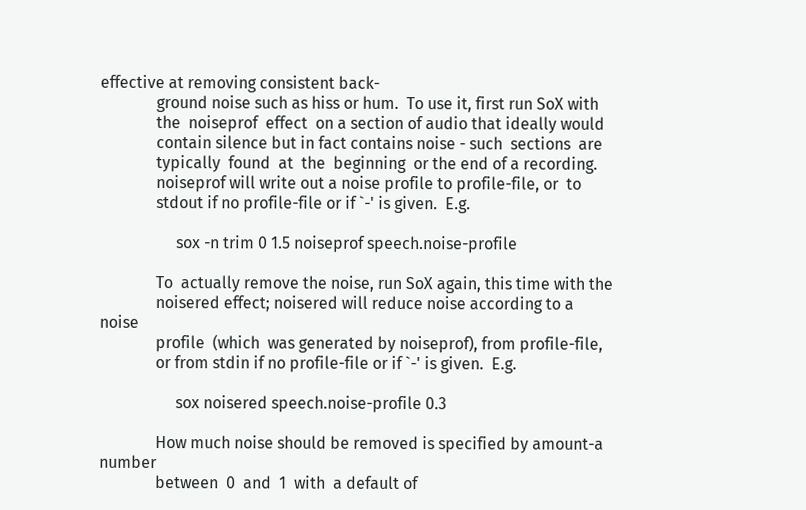effective at removing consistent back-
              ground noise such as hiss or hum.  To use it, first run SoX with
              the  noiseprof  effect  on a section of audio that ideally would
              contain silence but in fact contains noise - such  sections  are
              typically  found  at  the  beginning  or the end of a recording.
              noiseprof will write out a noise profile to profile-file, or  to
              stdout if no profile-file or if `-' is given.  E.g.

                   sox -n trim 0 1.5 noiseprof speech.noise-profile

              To  actually remove the noise, run SoX again, this time with the
              noisered effect; noisered will reduce noise according to a noise
              profile  (which  was generated by noiseprof), from profile-file,
              or from stdin if no profile-file or if `-' is given.  E.g.

                   sox noisered speech.noise-profile 0.3

              How much noise should be removed is specified by amount-a number
              between  0  and  1  with  a default of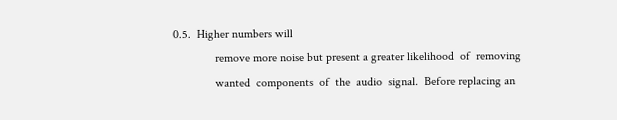0.5.  Higher numbers will
              remove more noise but present a greater likelihood  of  removing
              wanted  components  of  the  audio  signal.  Before replacing an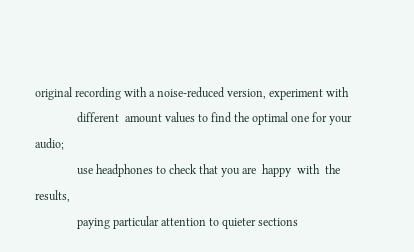original recording with a noise-reduced version, experiment with
              different  amount values to find the optimal one for your audio;
              use headphones to check that you are  happy  with  the  results,
              paying particular attention to quieter sections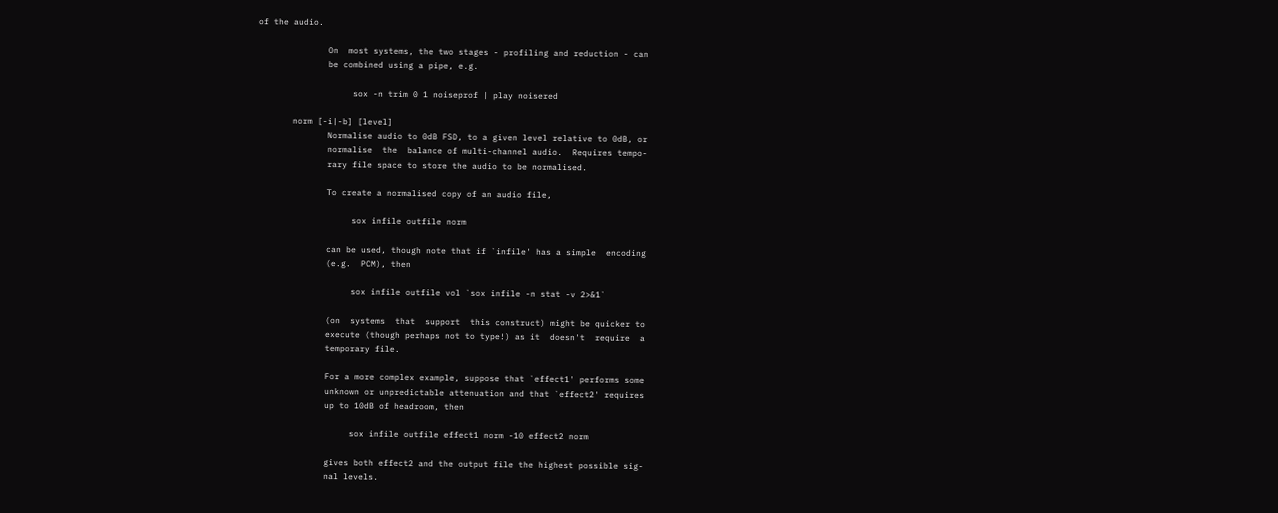of the audio.

              On  most systems, the two stages - profiling and reduction - can
              be combined using a pipe, e.g.

                   sox -n trim 0 1 noiseprof | play noisered

       norm [-i|-b] [level]
              Normalise audio to 0dB FSD, to a given level relative to 0dB, or
              normalise  the  balance of multi-channel audio.  Requires tempo-
              rary file space to store the audio to be normalised.

              To create a normalised copy of an audio file,

                   sox infile outfile norm

              can be used, though note that if `infile' has a simple  encoding
              (e.g.  PCM), then

                   sox infile outfile vol `sox infile -n stat -v 2>&1`

              (on  systems  that  support  this construct) might be quicker to
              execute (though perhaps not to type!) as it  doesn't  require  a
              temporary file.

              For a more complex example, suppose that `effect1' performs some
              unknown or unpredictable attenuation and that `effect2' requires
              up to 10dB of headroom, then

                   sox infile outfile effect1 norm -10 effect2 norm

              gives both effect2 and the output file the highest possible sig-
              nal levels.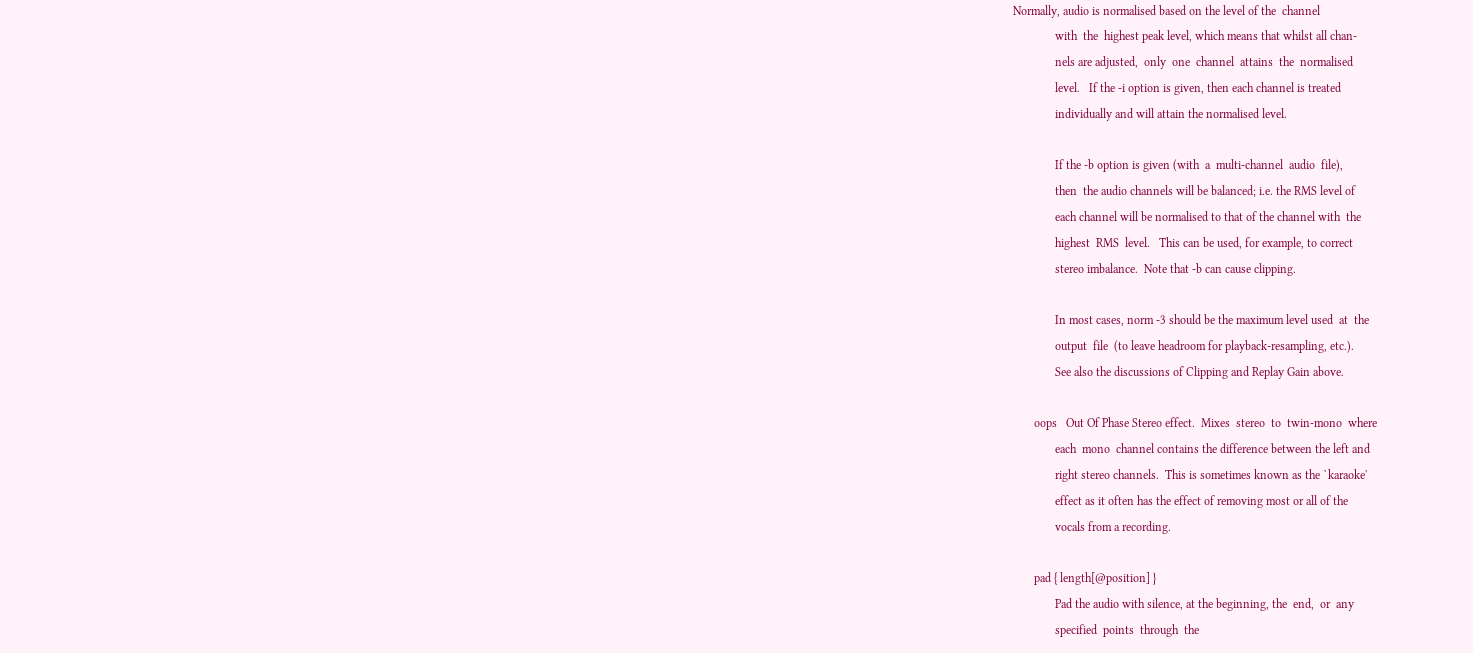Normally, audio is normalised based on the level of the  channel
              with  the  highest peak level, which means that whilst all chan-
              nels are adjusted,  only  one  channel  attains  the  normalised
              level.   If the -i option is given, then each channel is treated
              individually and will attain the normalised level.

              If the -b option is given (with  a  multi-channel  audio  file),
              then  the audio channels will be balanced; i.e. the RMS level of
              each channel will be normalised to that of the channel with  the
              highest  RMS  level.   This can be used, for example, to correct
              stereo imbalance.  Note that -b can cause clipping.

              In most cases, norm -3 should be the maximum level used  at  the
              output  file  (to leave headroom for playback-resampling, etc.).
              See also the discussions of Clipping and Replay Gain above.

       oops   Out Of Phase Stereo effect.  Mixes  stereo  to  twin-mono  where
              each  mono  channel contains the difference between the left and
              right stereo channels.  This is sometimes known as the `karaoke'
              effect as it often has the effect of removing most or all of the
              vocals from a recording.

       pad { length[@position] }
              Pad the audio with silence, at the beginning, the  end,  or  any
              specified  points  through  the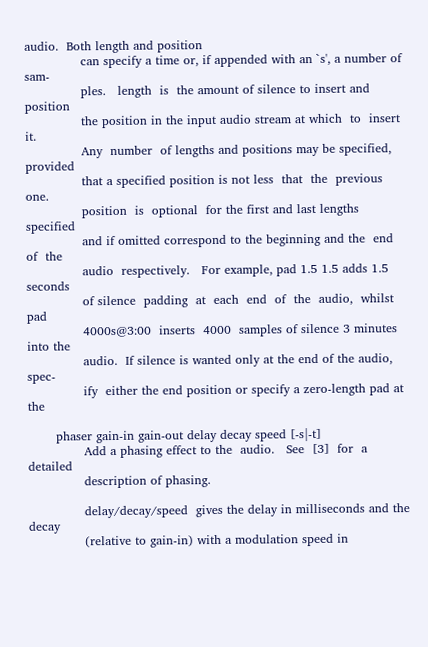audio.  Both length and position
              can specify a time or, if appended with an `s', a number of sam-
              ples.   length  is  the amount of silence to insert and position
              the position in the input audio stream at which  to  insert  it.
              Any  number  of lengths and positions may be specified, provided
              that a specified position is not less  that  the  previous  one.
              position  is  optional  for the first and last lengths specified
              and if omitted correspond to the beginning and the  end  of  the
              audio  respectively.   For example, pad 1.5 1.5 adds 1.5 seconds
              of silence  padding  at  each  end  of  the  audio,  whilst  pad
              4000s@3:00  inserts  4000  samples of silence 3 minutes into the
              audio.  If silence is wanted only at the end of the audio, spec-
              ify  either the end position or specify a zero-length pad at the

       phaser gain-in gain-out delay decay speed [-s|-t]
              Add a phasing effect to the  audio.   See  [3]  for  a  detailed
              description of phasing.

              delay/decay/speed  gives the delay in milliseconds and the decay
              (relative to gain-in) with a modulation speed in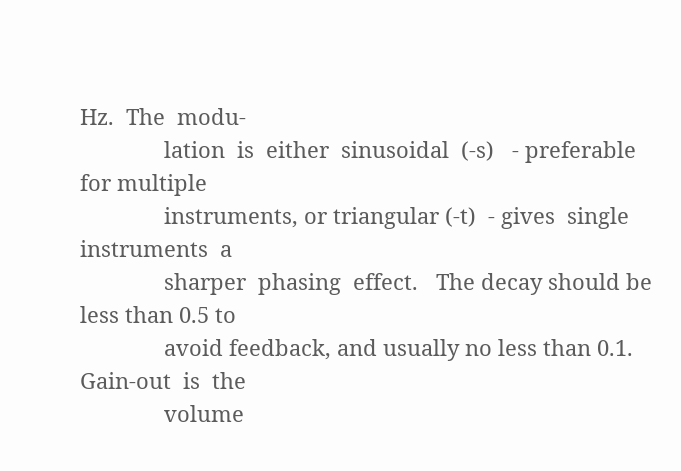Hz.  The  modu-
              lation  is  either  sinusoidal  (-s)   - preferable for multiple
              instruments, or triangular (-t)  - gives  single  instruments  a
              sharper  phasing  effect.   The decay should be less than 0.5 to
              avoid feedback, and usually no less than 0.1.  Gain-out  is  the
              volume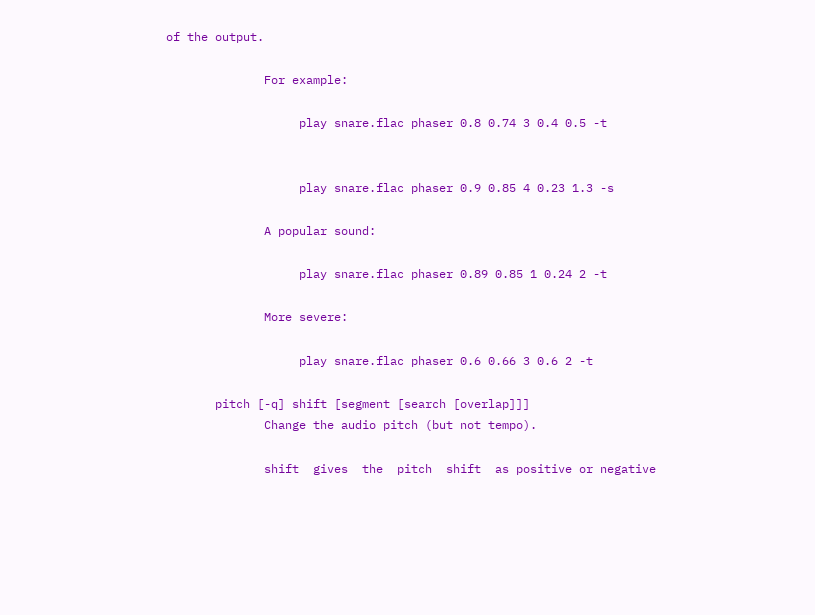of the output.

              For example:

                   play snare.flac phaser 0.8 0.74 3 0.4 0.5 -t


                   play snare.flac phaser 0.9 0.85 4 0.23 1.3 -s

              A popular sound:

                   play snare.flac phaser 0.89 0.85 1 0.24 2 -t

              More severe:

                   play snare.flac phaser 0.6 0.66 3 0.6 2 -t

       pitch [-q] shift [segment [search [overlap]]]
              Change the audio pitch (but not tempo).

              shift  gives  the  pitch  shift  as positive or negative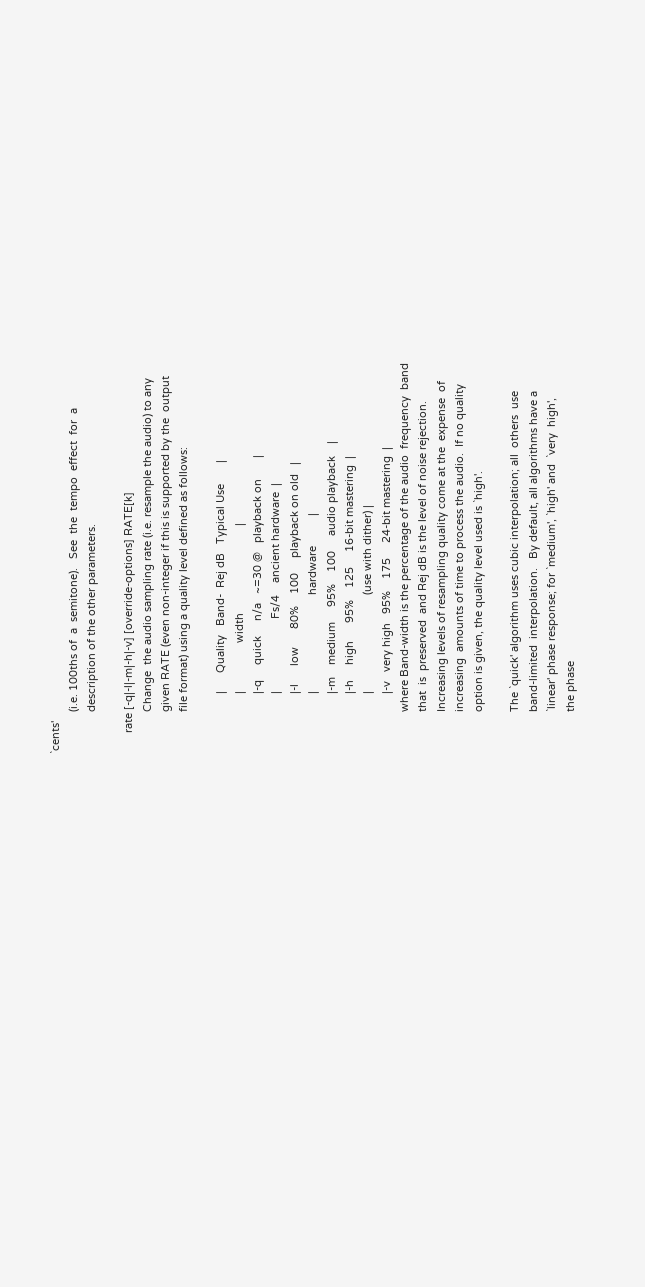`cents'
              (i.e. 100ths of  a  semitone).   See  the  tempo  effect  for  a
              description of the other parameters.

       rate [-q|-l|-m|-h|-v] [override-options] RATE[k]
              Change  the audio sampling rate (i.e. resample the audio) to any
              given RATE (even non-integer if this is supported by the  output
              file format) using a quality level defined as follows:

                    |      Quality   Band-  Rej dB   Typical Use       |
                    |                width                             |
                    |-q     quick     n/a   ~=30 @   playback on       |
                    |                        Fs/4    ancient hardware  |
                    |-l      low      80%    100     playback on old   |
                    |                                hardware          |
                    |-m    medium     95%    100     audio playback    |
                    |-h     high      95%    125     16-bit mastering  |
                    |                                (use with dither) |
                    |-v   very high   95%    175     24-bit mastering  |
              where Band-width is the percentage of the audio  frequency  band
              that  is  preserved  and Rej dB is the level of noise rejection.
              Increasing levels of resampling quality come at the  expense  of
              increasing  amounts of time to process the audio.  If no quality
              option is given, the quality level used is `high'.

              The `quick' algorithm uses cubic interpolation; all  others  use
              band-limited  interpolation.   By default, all algorithms have a
              `linear' phase response; for `medium', `high' and  `very  high',
              the phase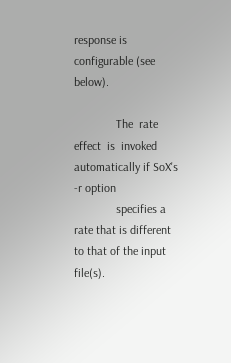response is configurable (see below).

              The  rate  effect  is  invoked  automatically if SoX's -r option
              specifies a rate that is different to that of the input file(s).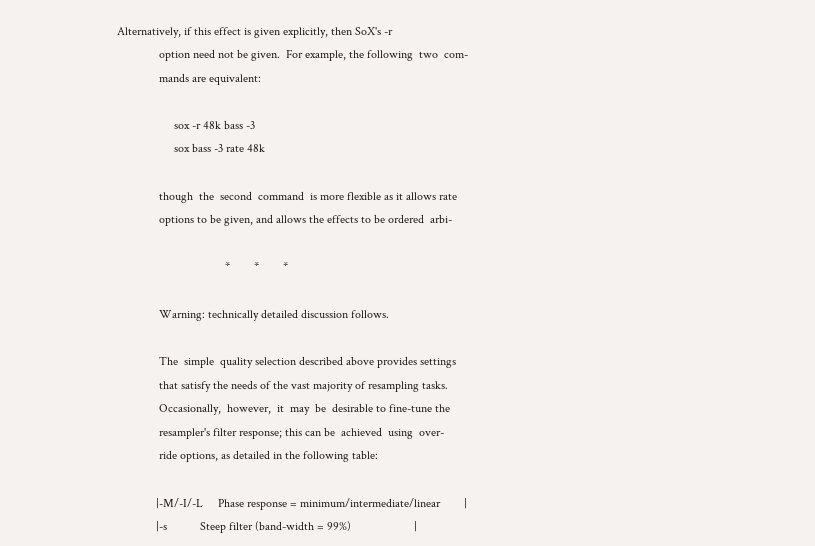Alternatively, if this effect is given explicitly, then SoX's -r
              option need not be given.  For example, the following  two  com-
              mands are equivalent:

                   sox -r 48k bass -3
                   sox bass -3 rate 48k

              though  the  second  command  is more flexible as it allows rate
              options to be given, and allows the effects to be ordered  arbi-

                                    *        *        *

              Warning: technically detailed discussion follows.

              The  simple  quality selection described above provides settings
              that satisfy the needs of the vast majority of resampling tasks.
              Occasionally,  however,  it  may  be  desirable to fine-tune the
              resampler's filter response; this can be  achieved  using  over-
              ride options, as detailed in the following table:

             |-M/-I/-L     Phase response = minimum/intermediate/linear        |
             |-s           Steep filter (band-width = 99%)                     |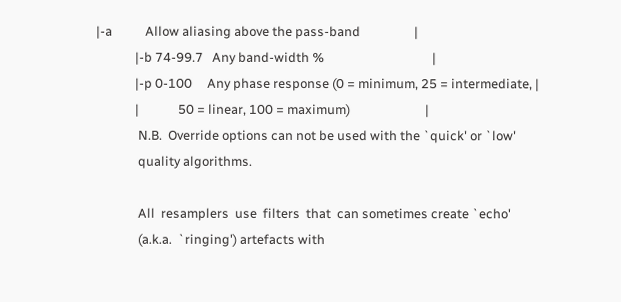|-a           Allow aliasing above the pass-band                  |
             |-b 74-99.7   Any band-width %                                    |
             |-p 0-100     Any phase response (0 = minimum, 25 = intermediate, |
             |             50 = linear, 100 = maximum)                         |
              N.B.  Override options can not be used with the `quick' or `low'
              quality algorithms.

              All  resamplers  use  filters  that  can sometimes create `echo'
              (a.k.a.  `ringing') artefacts with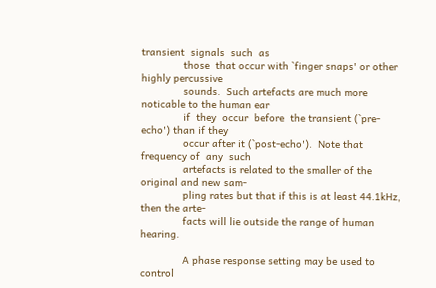transient  signals  such  as
              those  that occur with `finger snaps' or other highly percussive
              sounds.  Such artefacts are much more noticable to the human ear
              if  they  occur  before  the transient (`pre-echo') than if they
              occur after it (`post-echo').  Note that frequency of  any  such
              artefacts is related to the smaller of the original and new sam-
              pling rates but that if this is at least 44.1kHz, then the arte-
              facts will lie outside the range of human hearing.

              A phase response setting may be used to control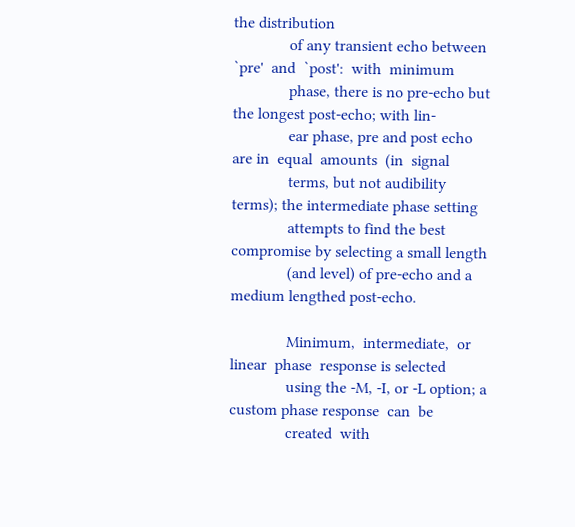the distribution
              of any transient echo between `pre'  and  `post':  with  minimum
              phase, there is no pre-echo but the longest post-echo; with lin-
              ear phase, pre and post echo are in  equal  amounts  (in  signal
              terms, but not audibility terms); the intermediate phase setting
              attempts to find the best compromise by selecting a small length
              (and level) of pre-echo and a medium lengthed post-echo.

              Minimum,  intermediate,  or  linear  phase  response is selected
              using the -M, -I, or -L option; a custom phase response  can  be
              created  with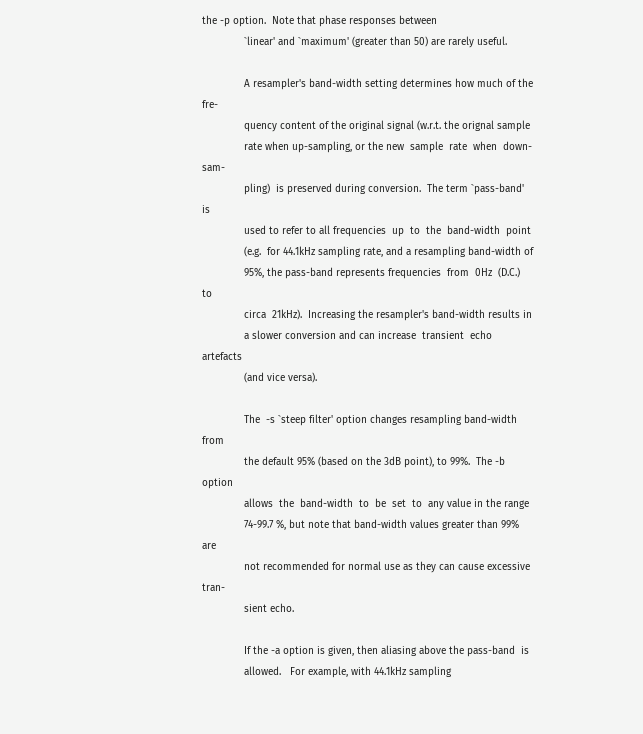the -p option.  Note that phase responses between
              `linear' and `maximum' (greater than 50) are rarely useful.

              A resampler's band-width setting determines how much of the fre-
              quency content of the original signal (w.r.t. the orignal sample
              rate when up-sampling, or the new  sample  rate  when  down-sam-
              pling)  is preserved during conversion.  The term `pass-band' is
              used to refer to all frequencies  up  to  the  band-width  point
              (e.g.  for 44.1kHz sampling rate, and a resampling band-width of
              95%, the pass-band represents frequencies  from  0Hz  (D.C.)  to
              circa  21kHz).  Increasing the resampler's band-width results in
              a slower conversion and can increase  transient  echo  artefacts
              (and vice versa).

              The  -s `steep filter' option changes resampling band-width from
              the default 95% (based on the 3dB point), to 99%.  The -b option
              allows  the  band-width  to  be  set  to  any value in the range
              74-99.7 %, but note that band-width values greater than 99%  are
              not recommended for normal use as they can cause excessive tran-
              sient echo.

              If the -a option is given, then aliasing above the pass-band  is
              allowed.   For example, with 44.1kHz sampling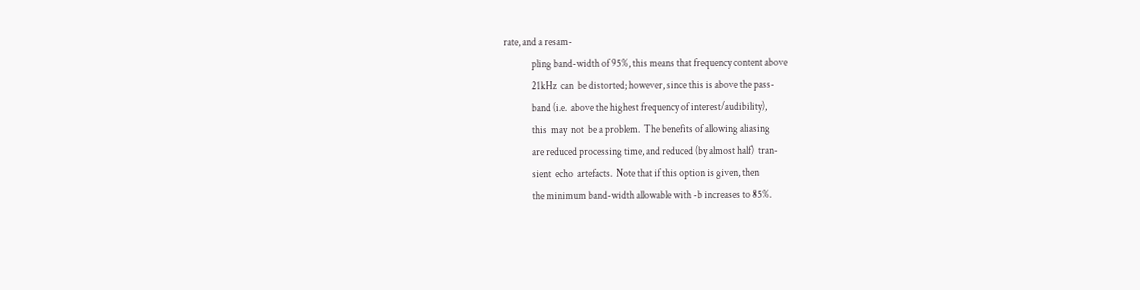rate, and a resam-
              pling band-width of 95%, this means that frequency content above
              21kHz  can  be distorted; however, since this is above the pass-
              band (i.e.  above the highest frequency of interest/audibility),
              this  may  not  be a problem.  The benefits of allowing aliasing
              are reduced processing time, and reduced (by almost half)  tran-
              sient  echo  artefacts.  Note that if this option is given, then
              the minimum band-width allowable with -b increases to 85%.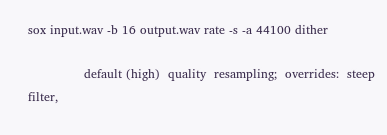sox input.wav -b 16 output.wav rate -s -a 44100 dither

              default (high)  quality  resampling;  overrides:  steep  filter,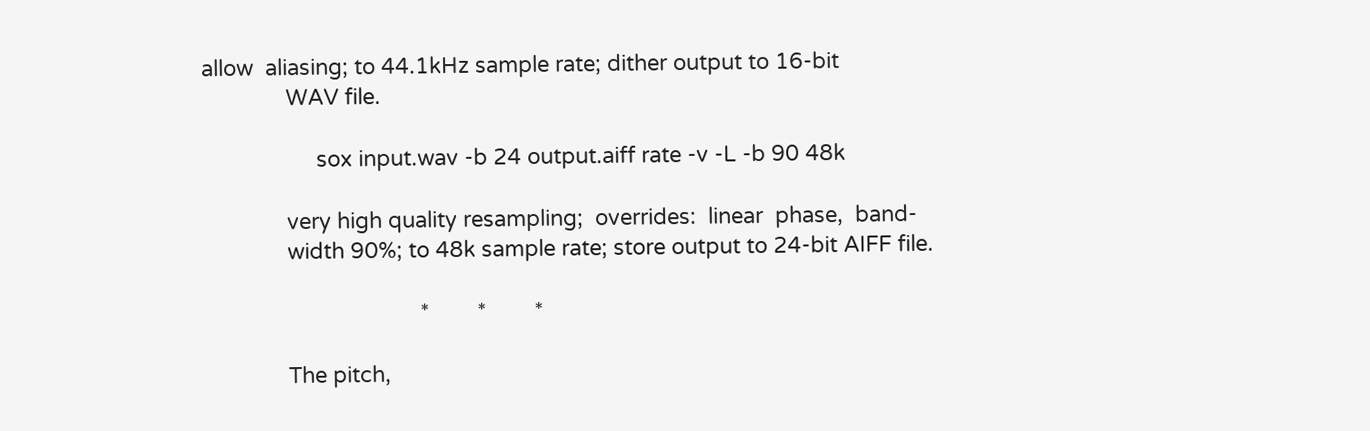allow  aliasing; to 44.1kHz sample rate; dither output to 16-bit
              WAV file.

                   sox input.wav -b 24 output.aiff rate -v -L -b 90 48k

              very high quality resampling;  overrides:  linear  phase,  band-
              width 90%; to 48k sample rate; store output to 24-bit AIFF file.

                                    *        *        *

              The pitch,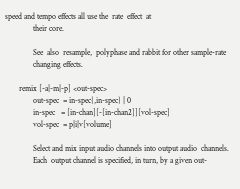speed and tempo effects all use the  rate  effect  at
              their core.

              See  also  resample,  polyphase and rabbit for other sample-rate
              changing effects.

       remix [-a|-m|-p] <out-spec>
              out-spec  = in-spec{,in-spec} | 0
              in-spec   = [in-chan][-[in-chan2]][vol-spec]
              vol-spec  = p|i|v[volume]

              Select and mix input audio channels into output audio  channels.
              Each  output channel is specified, in turn, by a given out-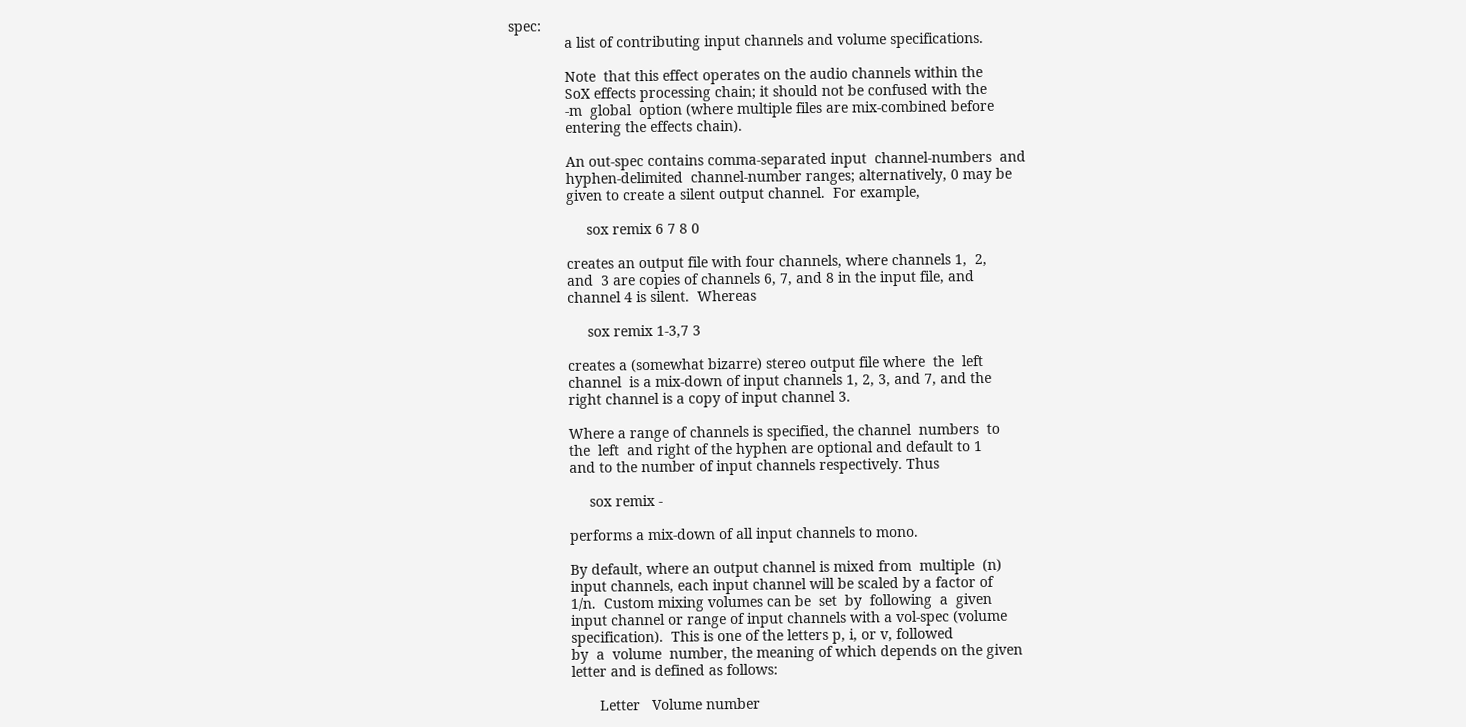spec:
              a list of contributing input channels and volume specifications.

              Note  that this effect operates on the audio channels within the
              SoX effects processing chain; it should not be confused with the
              -m  global  option (where multiple files are mix-combined before
              entering the effects chain).

              An out-spec contains comma-separated input  channel-numbers  and
              hyphen-delimited  channel-number ranges; alternatively, 0 may be
              given to create a silent output channel.  For example,

                   sox remix 6 7 8 0

              creates an output file with four channels, where channels 1,  2,
              and  3 are copies of channels 6, 7, and 8 in the input file, and
              channel 4 is silent.  Whereas

                   sox remix 1-3,7 3

              creates a (somewhat bizarre) stereo output file where  the  left
              channel  is a mix-down of input channels 1, 2, 3, and 7, and the
              right channel is a copy of input channel 3.

              Where a range of channels is specified, the channel  numbers  to
              the  left  and right of the hyphen are optional and default to 1
              and to the number of input channels respectively. Thus

                   sox remix -

              performs a mix-down of all input channels to mono.

              By default, where an output channel is mixed from  multiple  (n)
              input channels, each input channel will be scaled by a factor of
              1/n.  Custom mixing volumes can be  set  by  following  a  given
              input channel or range of input channels with a vol-spec (volume
              specification).  This is one of the letters p, i, or v, followed
              by  a  volume  number, the meaning of which depends on the given
              letter and is defined as follows:

                     Letter   Volume number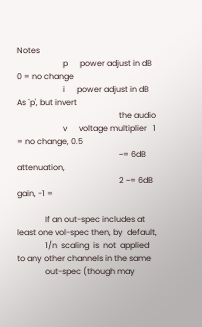Notes
                       p      power adjust in dB   0 = no change
                       i      power adjust in dB   As `p', but invert
                                                   the audio
                       v      voltage multiplier   1 = no change, 0.5
                                                   ~= 6dB attenuation,
                                                   2 ~= 6dB gain, -1 =

              If an out-spec includes at least one vol-spec then, by  default,
              1/n  scaling  is  not  applied to any other channels in the same
              out-spec (though may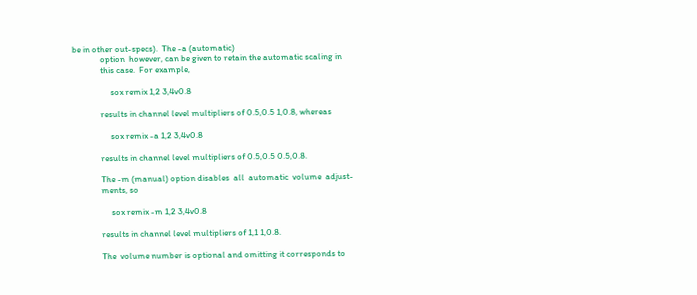be in other out-specs).  The -a (automatic)
              option  however, can be given to retain the automatic scaling in
              this case.  For example,

                   sox remix 1,2 3,4v0.8

              results in channel level multipliers of 0.5,0.5 1,0.8, whereas

                   sox remix -a 1,2 3,4v0.8

              results in channel level multipliers of 0.5,0.5 0.5,0.8.

              The -m (manual) option disables  all  automatic  volume  adjust-
              ments, so

                   sox remix -m 1,2 3,4v0.8

              results in channel level multipliers of 1,1 1,0.8.

              The  volume number is optional and omitting it corresponds to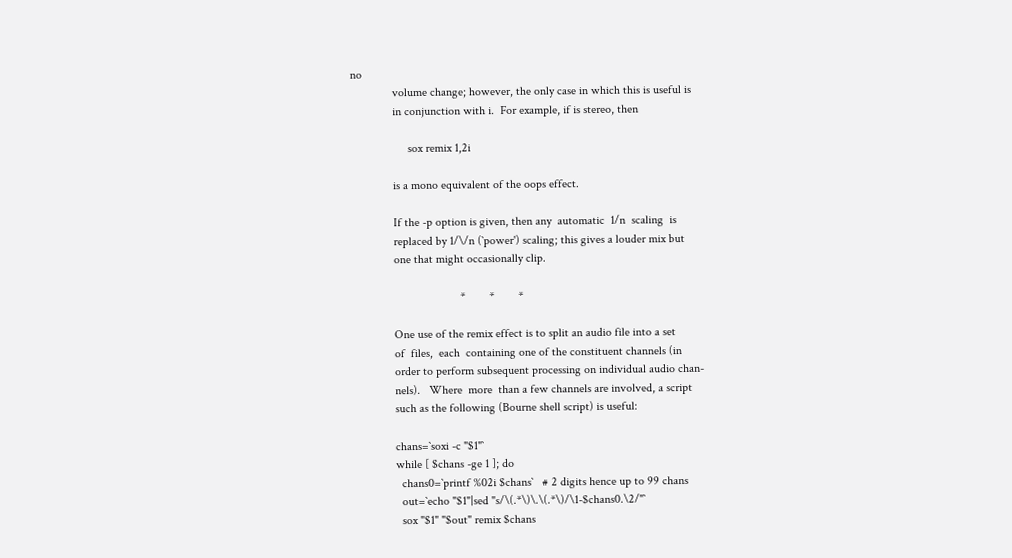no
              volume change; however, the only case in which this is useful is
              in conjunction with i.  For example, if is stereo, then

                   sox remix 1,2i

              is a mono equivalent of the oops effect.

              If the -p option is given, then any  automatic  1/n  scaling  is
              replaced by 1/\/n (`power') scaling; this gives a louder mix but
              one that might occasionally clip.

                                    *        *        *

              One use of the remix effect is to split an audio file into a set
              of  files,  each  containing one of the constituent channels (in
              order to perform subsequent processing on individual audio chan-
              nels).   Where  more  than a few channels are involved, a script
              such as the following (Bourne shell script) is useful:

              chans=`soxi -c "$1"`
              while [ $chans -ge 1 ]; do
                chans0=`printf %02i $chans`   # 2 digits hence up to 99 chans
                out=`echo "$1"|sed "s/\(.*\)\.\(.*\)/\1-$chans0.\2/"`
                sox "$1" "$out" remix $chans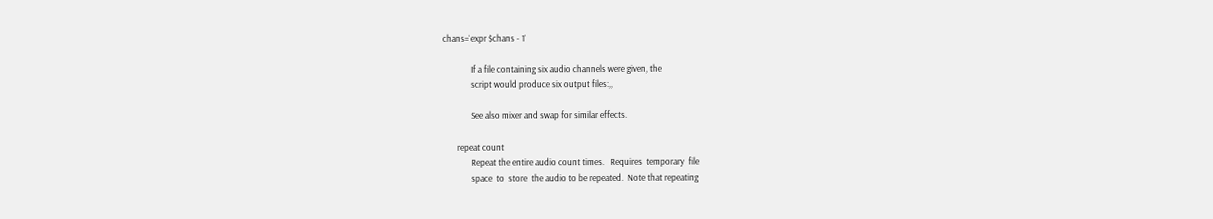chans=`expr $chans - 1`

              If a file containing six audio channels were given, the
              script would produce six output files:,,

              See also mixer and swap for similar effects.

       repeat count
              Repeat the entire audio count times.   Requires  temporary  file
              space  to  store  the audio to be repeated.  Note that repeating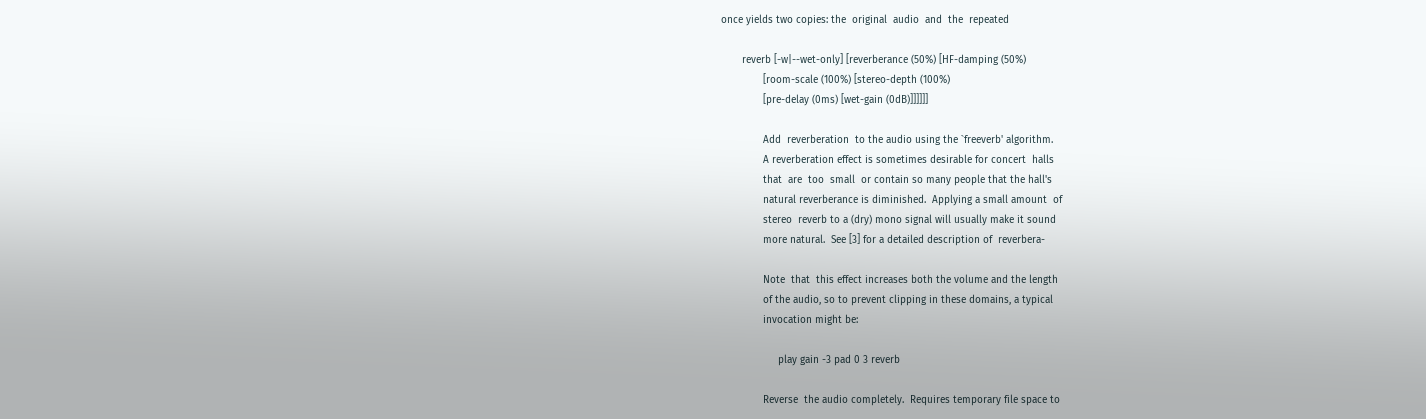once yields two copies: the  original  audio  and  the  repeated

       reverb [-w|--wet-only] [reverberance (50%) [HF-damping (50%)
              [room-scale (100%) [stereo-depth (100%)
              [pre-delay (0ms) [wet-gain (0dB)]]]]]]

              Add  reverberation  to the audio using the `freeverb' algorithm.
              A reverberation effect is sometimes desirable for concert  halls
              that  are  too  small  or contain so many people that the hall's
              natural reverberance is diminished.  Applying a small amount  of
              stereo  reverb to a (dry) mono signal will usually make it sound
              more natural.  See [3] for a detailed description of  reverbera-

              Note  that  this effect increases both the volume and the length
              of the audio, so to prevent clipping in these domains, a typical
              invocation might be:

                   play gain -3 pad 0 3 reverb

              Reverse  the audio completely.  Requires temporary file space to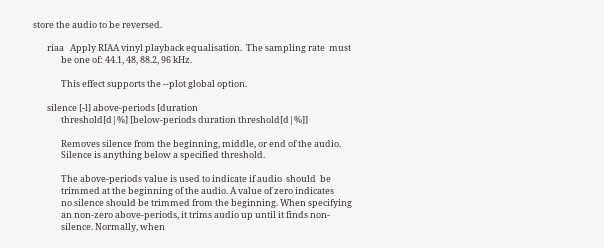store the audio to be reversed.

       riaa   Apply RIAA vinyl playback equalisation.  The sampling rate  must
              be one of: 44.1, 48, 88.2, 96 kHz.

              This effect supports the --plot global option.

       silence [-l] above-periods [duration
              threshold[d|%] [below-periods duration threshold[d|%]]

              Removes silence from the beginning, middle, or end of the audio.
              Silence is anything below a specified threshold.

              The above-periods value is used to indicate if audio  should  be
              trimmed at the beginning of the audio. A value of zero indicates
              no silence should be trimmed from the beginning. When specifying
              an non-zero above-periods, it trims audio up until it finds non-
              silence. Normally, when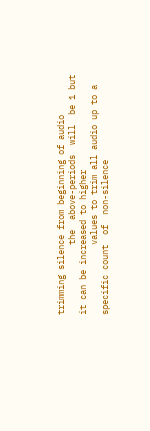trimming silence from beginning of audio
              the  above-periods  will  be 1 but it can be increased to higher
              values to trim all audio up to a specific count  of  non-silence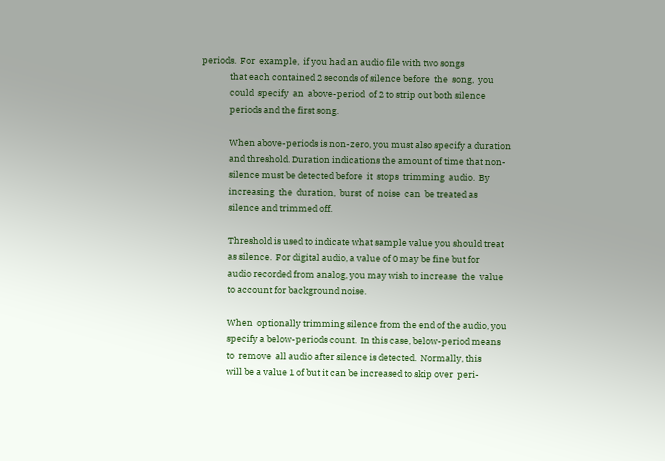periods.  For  example,  if you had an audio file with two songs
              that each contained 2 seconds of silence before  the  song,  you
              could  specify  an  above-period  of 2 to strip out both silence
              periods and the first song.

              When above-periods is non-zero, you must also specify a duration
              and threshold. Duration indications the amount of time that non-
              silence must be detected before  it  stops  trimming  audio.  By
              increasing  the  duration,  burst  of  noise  can  be treated as
              silence and trimmed off.

              Threshold is used to indicate what sample value you should treat
              as silence.  For digital audio, a value of 0 may be fine but for
              audio recorded from analog, you may wish to increase  the  value
              to account for background noise.

              When  optionally trimming silence from the end of the audio, you
              specify a below-periods count.  In this case, below-period means
              to  remove  all audio after silence is detected.  Normally, this
              will be a value 1 of but it can be increased to skip over  peri-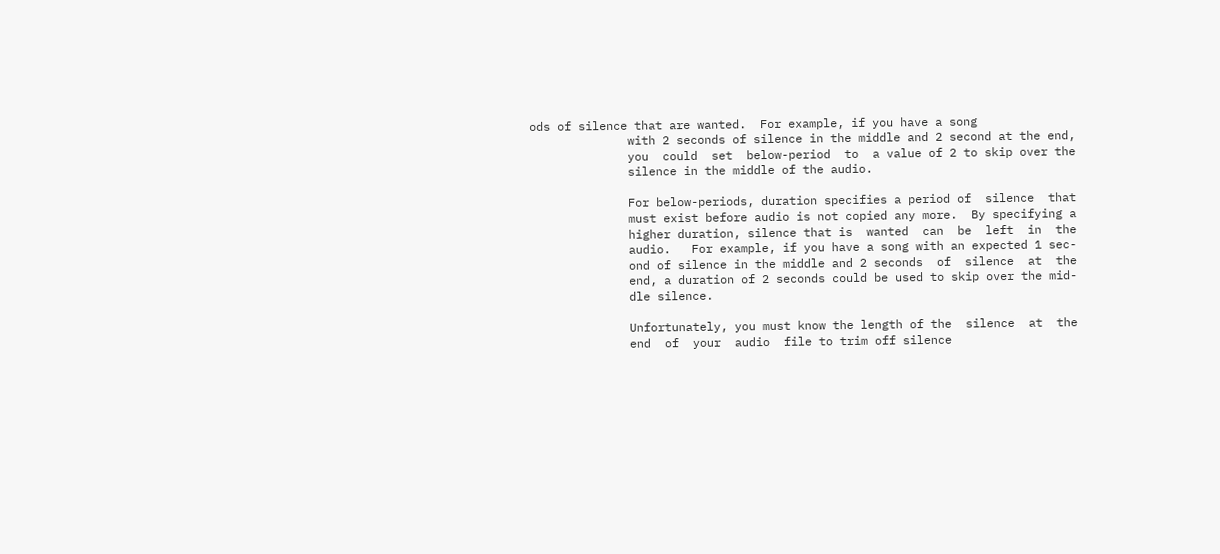ods of silence that are wanted.  For example, if you have a song
              with 2 seconds of silence in the middle and 2 second at the end,
              you  could  set  below-period  to  a value of 2 to skip over the
              silence in the middle of the audio.

              For below-periods, duration specifies a period of  silence  that
              must exist before audio is not copied any more.  By specifying a
              higher duration, silence that is  wanted  can  be  left  in  the
              audio.   For example, if you have a song with an expected 1 sec-
              ond of silence in the middle and 2 seconds  of  silence  at  the
              end, a duration of 2 seconds could be used to skip over the mid-
              dle silence.

              Unfortunately, you must know the length of the  silence  at  the
              end  of  your  audio  file to trim off silence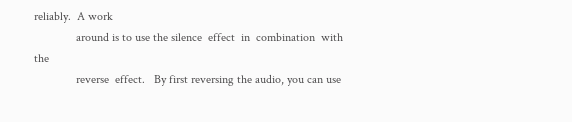reliably.  A work
              around is to use the silence  effect  in  combination  with  the
              reverse  effect.   By first reversing the audio, you can use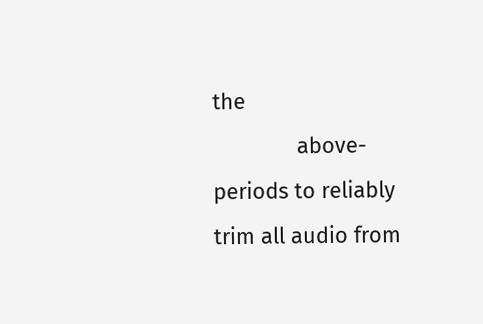the
              above-periods to reliably trim all audio from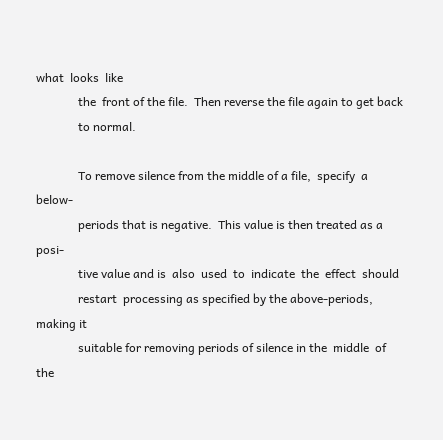what  looks  like
              the  front of the file.  Then reverse the file again to get back
              to normal.

              To remove silence from the middle of a file,  specify  a  below-
              periods that is negative.  This value is then treated as a posi-
              tive value and is  also  used  to  indicate  the  effect  should
              restart  processing as specified by the above-periods, making it
              suitable for removing periods of silence in the  middle  of  the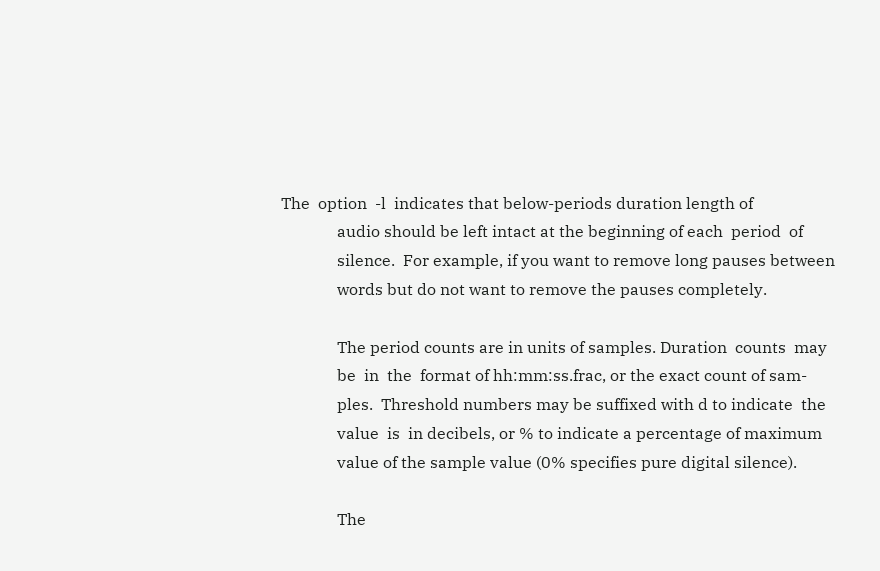The  option  -l  indicates that below-periods duration length of
              audio should be left intact at the beginning of each  period  of
              silence.  For example, if you want to remove long pauses between
              words but do not want to remove the pauses completely.

              The period counts are in units of samples. Duration  counts  may
              be  in  the  format of hh:mm:ss.frac, or the exact count of sam-
              ples.  Threshold numbers may be suffixed with d to indicate  the
              value  is  in decibels, or % to indicate a percentage of maximum
              value of the sample value (0% specifies pure digital silence).

              The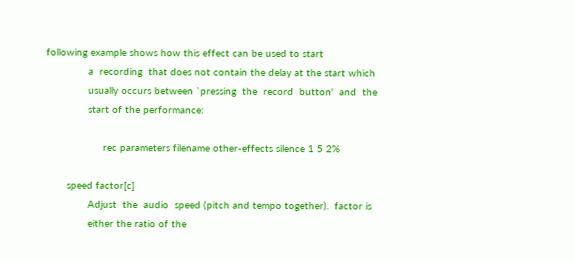following example shows how this effect can be used to start
              a  recording  that does not contain the delay at the start which
              usually occurs between `pressing  the  record  button'  and  the
              start of the performance:

                   rec parameters filename other-effects silence 1 5 2%

       speed factor[c]
              Adjust  the  audio  speed (pitch and tempo together).  factor is
              either the ratio of the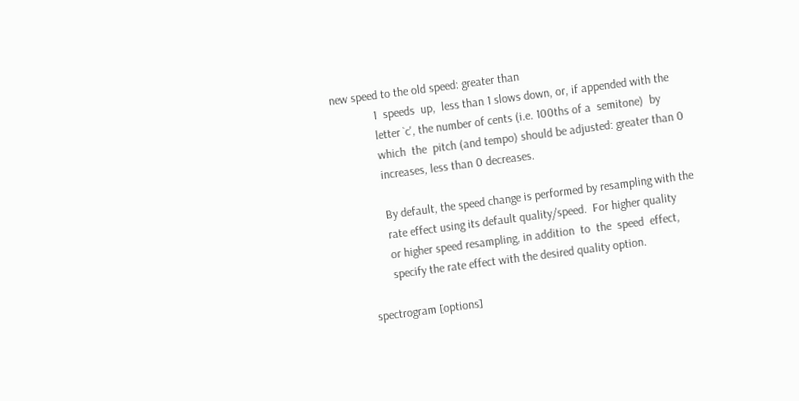new speed to the old speed: greater than
              1  speeds  up,  less than 1 slows down, or, if appended with the
              letter `c', the number of cents (i.e. 100ths of a  semitone)  by
              which  the  pitch (and tempo) should be adjusted: greater than 0
              increases, less than 0 decreases.

              By default, the speed change is performed by resampling with the
              rate effect using its default quality/speed.  For higher quality
              or higher speed resampling, in addition  to  the  speed  effect,
              specify the rate effect with the desired quality option.

       spectrogram [options]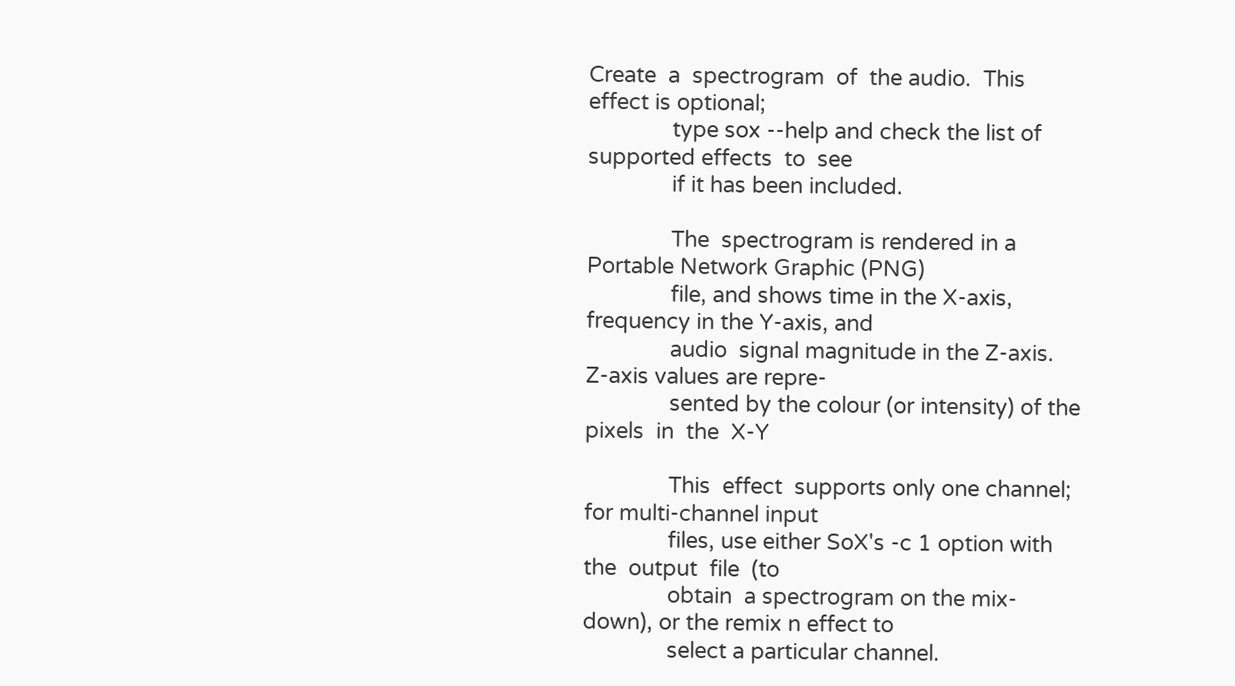Create  a  spectrogram  of  the audio.  This effect is optional;
              type sox --help and check the list of supported effects  to  see
              if it has been included.

              The  spectrogram is rendered in a Portable Network Graphic (PNG)
              file, and shows time in the X-axis, frequency in the Y-axis, and
              audio  signal magnitude in the Z-axis.  Z-axis values are repre-
              sented by the colour (or intensity) of the  pixels  in  the  X-Y

              This  effect  supports only one channel; for multi-channel input
              files, use either SoX's -c 1 option with  the  output  file  (to
              obtain  a spectrogram on the mix-down), or the remix n effect to
              select a particular channel.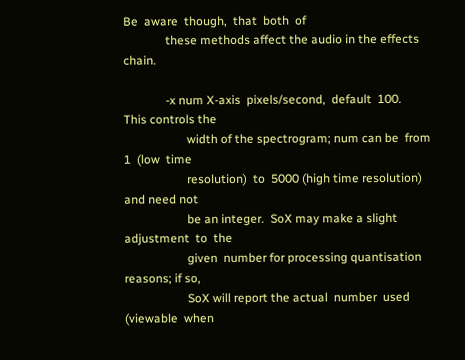Be  aware  though,  that  both  of
              these methods affect the audio in the effects chain.

              -x num X-axis  pixels/second,  default  100.   This controls the
                     width of the spectrogram; num can be  from  1  (low  time
                     resolution)  to  5000 (high time resolution) and need not
                     be an integer.  SoX may make a slight adjustment  to  the
                     given  number for processing quantisation reasons; if so,
                     SoX will report the actual  number  used  (viewable  when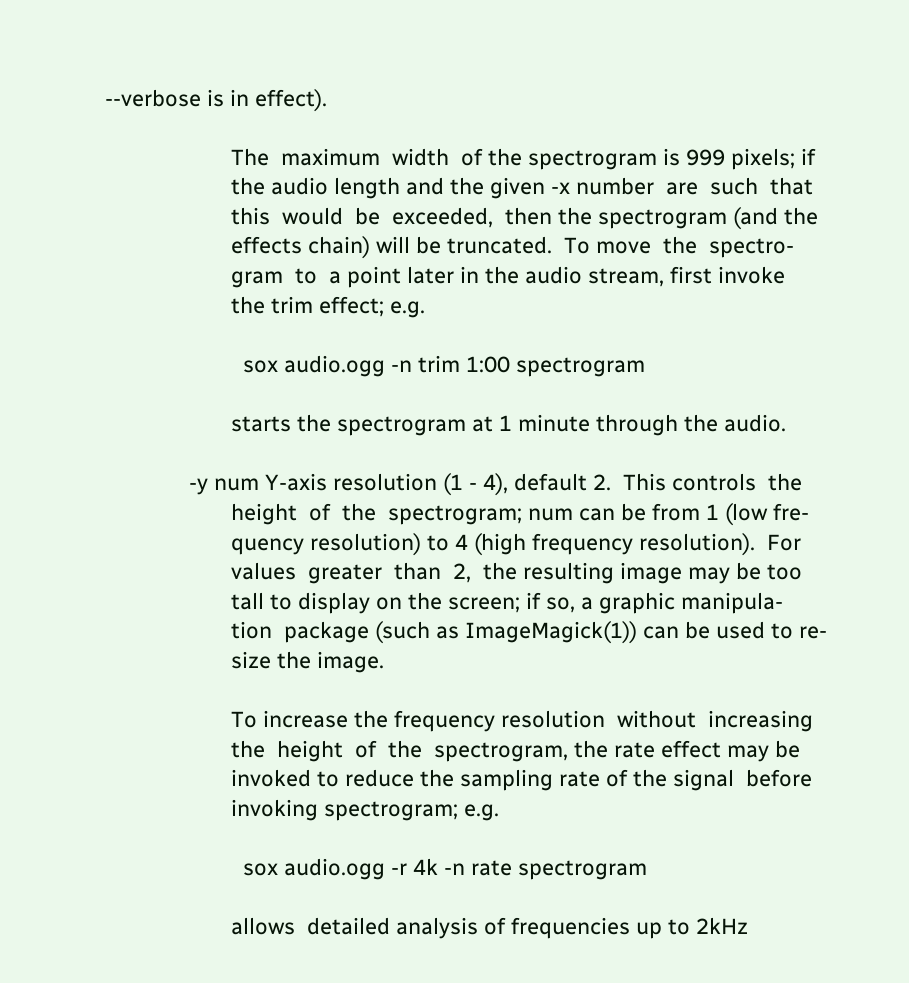--verbose is in effect).

                     The  maximum  width  of the spectrogram is 999 pixels; if
                     the audio length and the given -x number  are  such  that
                     this  would  be  exceeded,  then the spectrogram (and the
                     effects chain) will be truncated.  To move  the  spectro-
                     gram  to  a point later in the audio stream, first invoke
                     the trim effect; e.g.

                       sox audio.ogg -n trim 1:00 spectrogram

                     starts the spectrogram at 1 minute through the audio.

              -y num Y-axis resolution (1 - 4), default 2.  This controls  the
                     height  of  the  spectrogram; num can be from 1 (low fre-
                     quency resolution) to 4 (high frequency resolution).  For
                     values  greater  than  2,  the resulting image may be too
                     tall to display on the screen; if so, a graphic manipula-
                     tion  package (such as ImageMagick(1)) can be used to re-
                     size the image.

                     To increase the frequency resolution  without  increasing
                     the  height  of  the  spectrogram, the rate effect may be
                     invoked to reduce the sampling rate of the signal  before
                     invoking spectrogram; e.g.

                       sox audio.ogg -r 4k -n rate spectrogram

                     allows  detailed analysis of frequencies up to 2kHz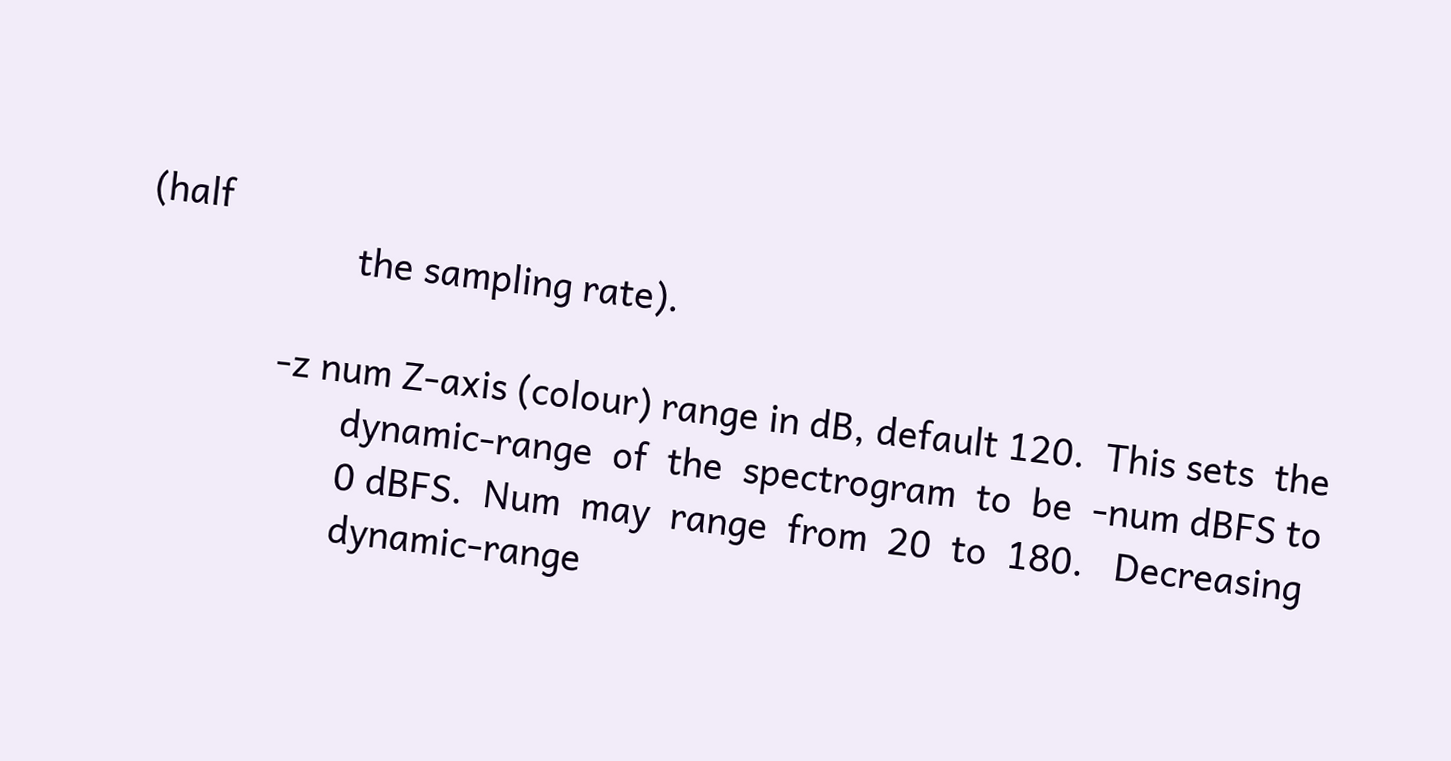(half
                     the sampling rate).

              -z num Z-axis (colour) range in dB, default 120.  This sets  the
                     dynamic-range  of  the  spectrogram  to  be  -num dBFS to
                     0 dBFS.  Num  may  range  from  20  to  180.   Decreasing
                     dynamic-range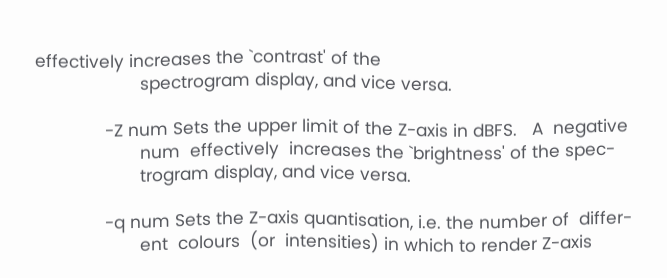effectively increases the `contrast' of the
                     spectrogram display, and vice versa.

              -Z num Sets the upper limit of the Z-axis in dBFS.   A  negative
                     num  effectively  increases the `brightness' of the spec-
                     trogram display, and vice versa.

              -q num Sets the Z-axis quantisation, i.e. the number of  differ-
                     ent  colours  (or  intensities) in which to render Z-axis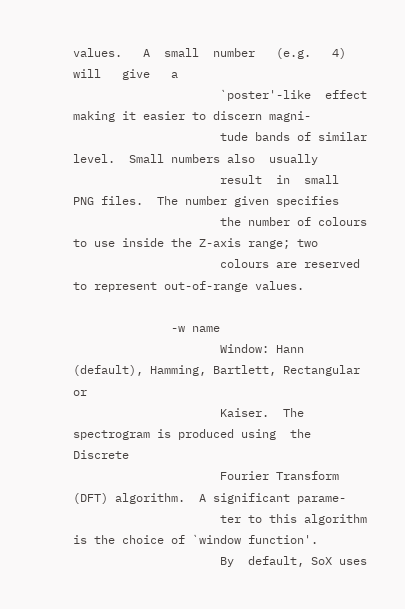values.   A  small  number   (e.g.   4)   will   give   a
                     `poster'-like  effect  making it easier to discern magni-
                     tude bands of similar level.  Small numbers also  usually
                     result  in  small  PNG files.  The number given specifies
                     the number of colours to use inside the Z-axis range; two
                     colours are reserved to represent out-of-range values.

              -w name
                     Window: Hann (default), Hamming, Bartlett, Rectangular or
                     Kaiser.  The spectrogram is produced using  the  Discrete
                     Fourier Transform (DFT) algorithm.  A significant parame-
                     ter to this algorithm is the choice of `window function'.
                     By  default, SoX uses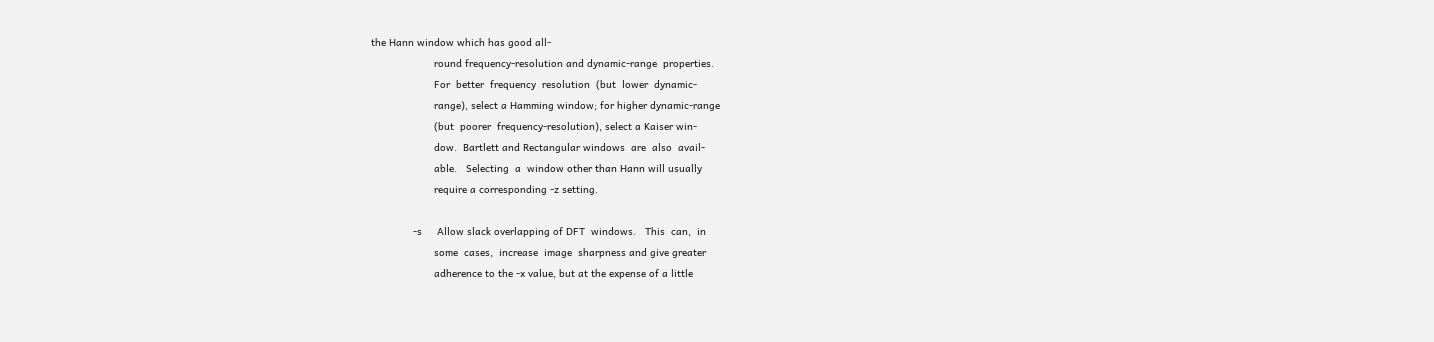the Hann window which has good all-
                     round frequency-resolution and dynamic-range  properties.
                     For  better  frequency  resolution  (but  lower  dynamic-
                     range), select a Hamming window; for higher dynamic-range
                     (but  poorer  frequency-resolution), select a Kaiser win-
                     dow.  Bartlett and Rectangular windows  are  also  avail-
                     able.   Selecting  a  window other than Hann will usually
                     require a corresponding -z setting.

              -s     Allow slack overlapping of DFT  windows.   This  can,  in
                     some  cases,  increase  image  sharpness and give greater
                     adherence to the -x value, but at the expense of a little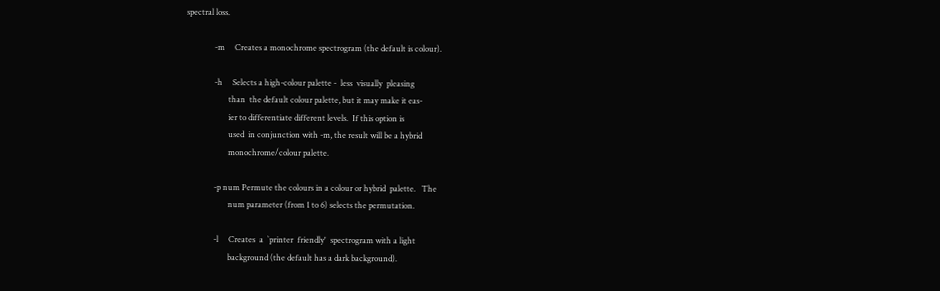spectral loss.

              -m     Creates a monochrome spectrogram (the default is colour).

              -h     Selects a high-colour palette -  less  visually  pleasing
                     than  the default colour palette, but it may make it eas-
                     ier to differentiate different levels.  If this option is
                     used  in conjunction with -m, the result will be a hybrid
                     monochrome/colour palette.

              -p num Permute the colours in a colour or hybrid  palette.   The
                     num parameter (from 1 to 6) selects the permutation.

              -l     Creates  a  `printer  friendly'  spectrogram with a light
                     background (the default has a dark background).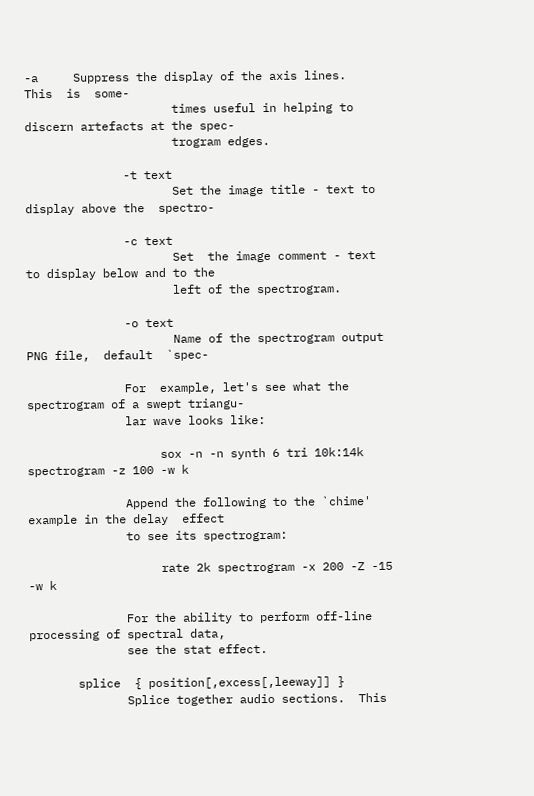-a     Suppress the display of the axis lines.   This  is  some-
                     times useful in helping to discern artefacts at the spec-
                     trogram edges.

              -t text
                     Set the image title - text to display above the  spectro-

              -c text
                     Set  the image comment - text to display below and to the
                     left of the spectrogram.

              -o text
                     Name of the spectrogram output PNG file,  default  `spec-

              For  example, let's see what the spectrogram of a swept triangu-
              lar wave looks like:

                   sox -n -n synth 6 tri 10k:14k spectrogram -z 100 -w k

              Append the following to the `chime' example in the delay  effect
              to see its spectrogram:

                   rate 2k spectrogram -x 200 -Z -15 -w k

              For the ability to perform off-line processing of spectral data,
              see the stat effect.

       splice  { position[,excess[,leeway]] }
              Splice together audio sections.  This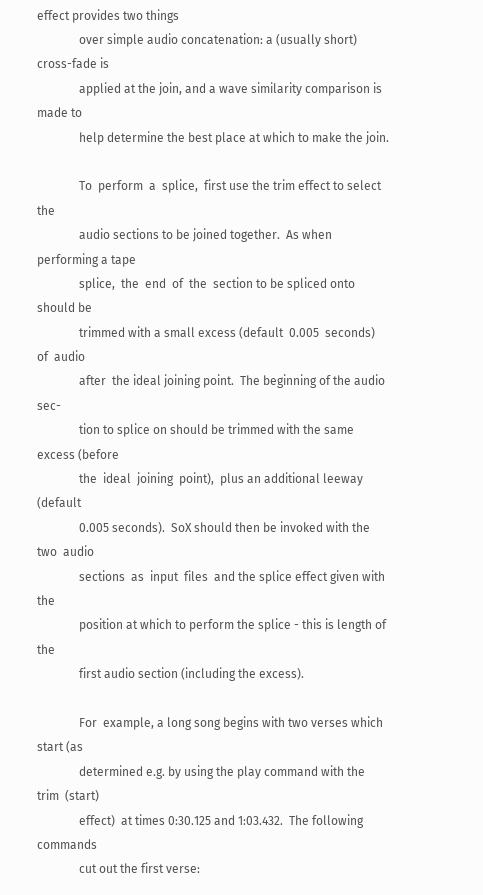effect provides two things
              over simple audio concatenation: a (usually short) cross-fade is
              applied at the join, and a wave similarity comparison is made to
              help determine the best place at which to make the join.

              To  perform  a  splice,  first use the trim effect to select the
              audio sections to be joined together.  As when performing a tape
              splice,  the  end  of  the  section to be spliced onto should be
              trimmed with a small excess (default  0.005  seconds)  of  audio
              after  the ideal joining point.  The beginning of the audio sec-
              tion to splice on should be trimmed with the same excess (before
              the  ideal  joining  point),  plus an additional leeway (default
              0.005 seconds).  SoX should then be invoked with the  two  audio
              sections  as  input  files  and the splice effect given with the
              position at which to perform the splice - this is length of  the
              first audio section (including the excess).

              For  example, a long song begins with two verses which start (as
              determined e.g. by using the play command with the trim  (start)
              effect)  at times 0:30.125 and 1:03.432.  The following commands
              cut out the first verse: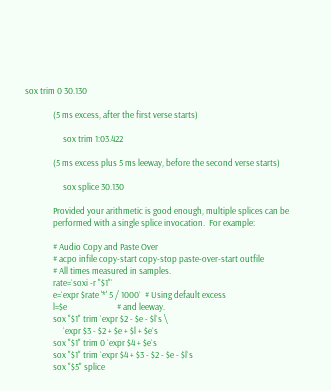sox trim 0 30.130

              (5 ms excess, after the first verse starts)

                   sox trim 1:03.422

              (5 ms excess plus 5 ms leeway, before the second verse starts)

                   sox splice 30.130

              Provided your arithmetic is good enough, multiple splices can be
              performed with a single splice invocation.  For example:

              # Audio Copy and Paste Over
              # acpo infile copy-start copy-stop paste-over-start outfile
              # All times measured in samples.
              rate=`soxi -r "$1"`
              e=`expr $rate '*' 5 / 1000`  # Using default excess
              l=$e                         # and leeway.
              sox "$1" trim `expr $2 - $e - $l`s \
                   `expr $3 - $2 + $e + $l + $e`s
              sox "$1" trim 0 `expr $4 + $e`s
              sox "$1" trim `expr $4 + $3 - $2 - $e - $l`s
              sox "$5" splice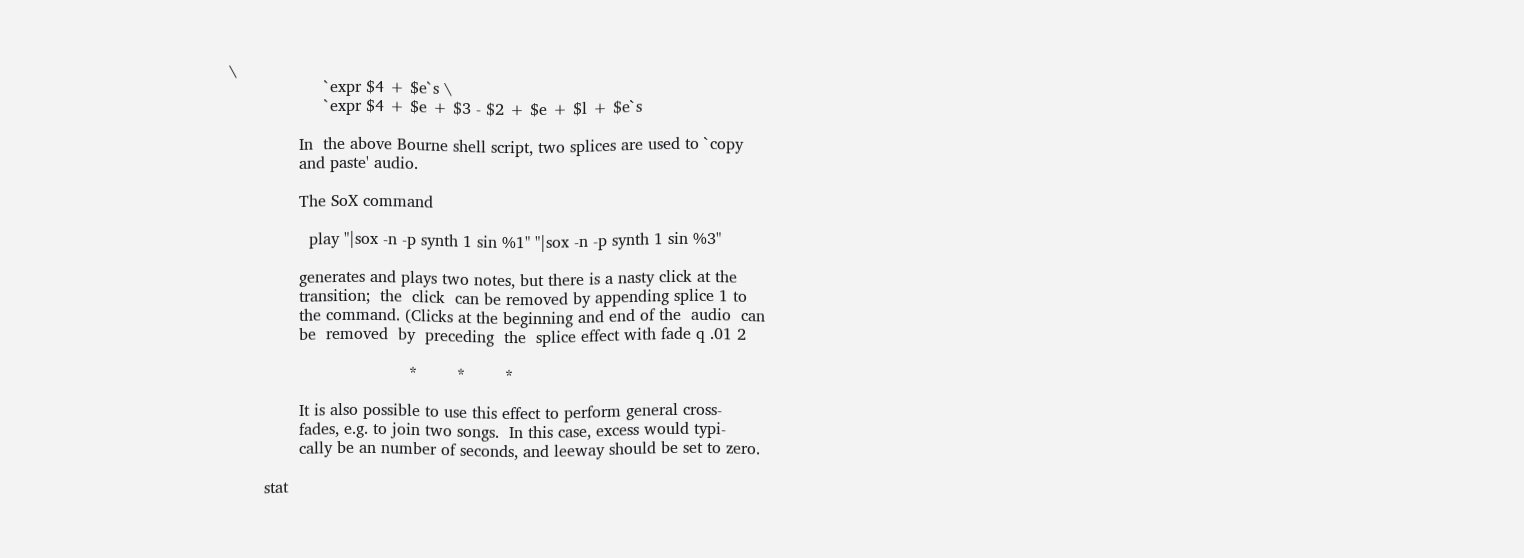\
                   `expr $4 + $e`s \
                   `expr $4 + $e + $3 - $2 + $e + $l + $e`s

              In  the above Bourne shell script, two splices are used to `copy
              and paste' audio.

              The SoX command

                play "|sox -n -p synth 1 sin %1" "|sox -n -p synth 1 sin %3"

              generates and plays two notes, but there is a nasty click at the
              transition;  the  click  can be removed by appending splice 1 to
              the command. (Clicks at the beginning and end of the  audio  can
              be  removed  by  preceding  the  splice effect with fade q .01 2

                                    *        *        *

              It is also possible to use this effect to perform general cross-
              fades, e.g. to join two songs.  In this case, excess would typi-
              cally be an number of seconds, and leeway should be set to zero.

       stat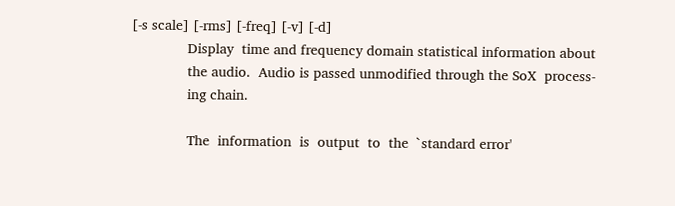[-s scale] [-rms] [-freq] [-v] [-d]
              Display  time and frequency domain statistical information about
              the audio.  Audio is passed unmodified through the SoX  process-
              ing chain.

              The  information  is  output  to  the  `standard error'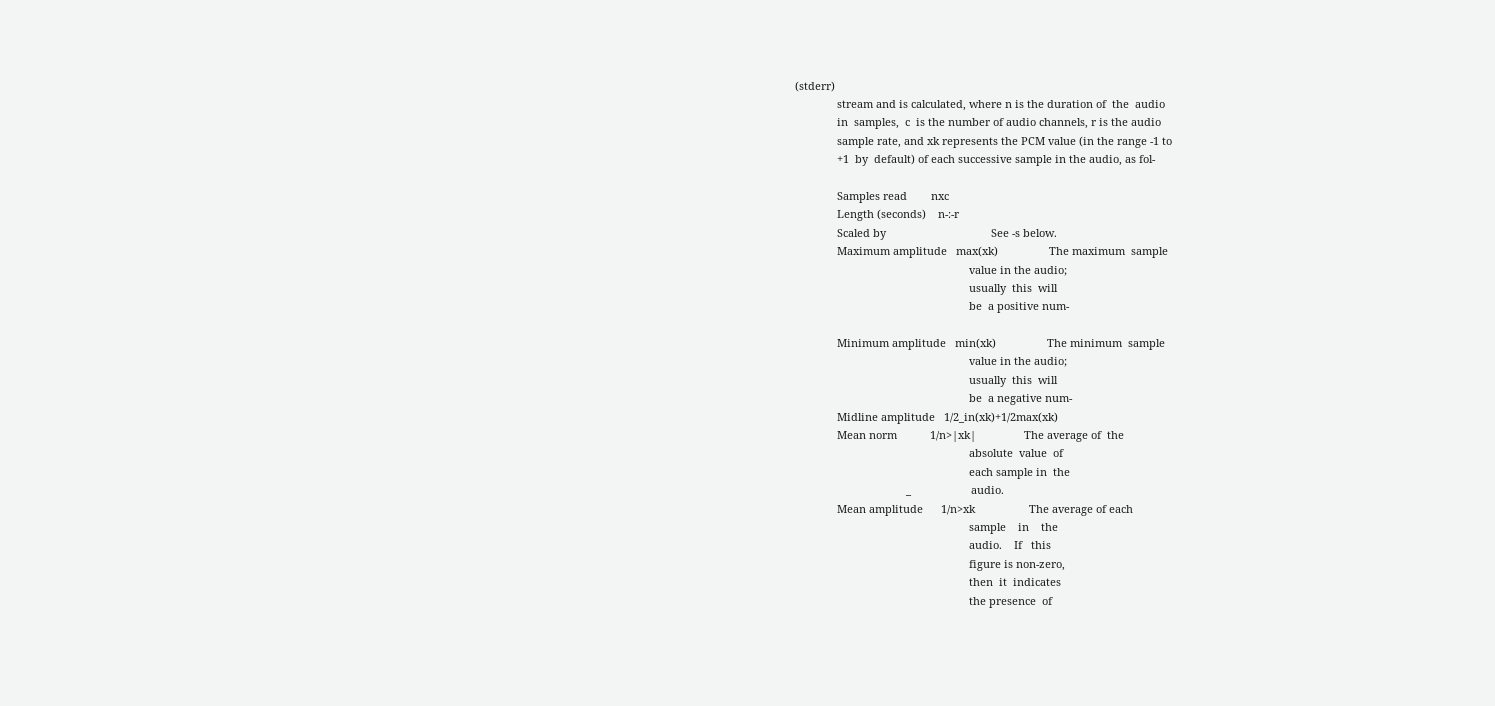(stderr)
              stream and is calculated, where n is the duration of  the  audio
              in  samples,  c  is the number of audio channels, r is the audio
              sample rate, and xk represents the PCM value (in the range -1 to
              +1  by  default) of each successive sample in the audio, as fol-

              Samples read        nxc
              Length (seconds)    n-:-r
              Scaled by                                   See -s below.
              Maximum amplitude   max(xk)                 The maximum  sample
                                                          value in the audio;
                                                          usually  this  will
                                                          be  a positive num-

              Minimum amplitude   min(xk)                 The minimum  sample
                                                          value in the audio;
                                                          usually  this  will
                                                          be  a negative num-
              Midline amplitude   1/2_in(xk)+1/2max(xk)
              Mean norm           1/n>|xk|                The average of  the
                                                          absolute  value  of
                                                          each sample in  the
                                     _                    audio.
              Mean amplitude      1/n>xk                  The average of each
                                                          sample    in    the
                                                          audio.    If   this
                                                          figure is non-zero,
                                                          then  it  indicates
                                                          the presence  of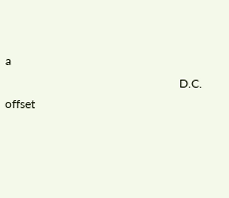a
                                                          D.C.  offset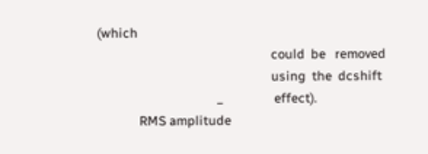(which
                                                          could  be   removed
                                                          using  the  dcshift
                                        _                 effect).
              RMS amplitude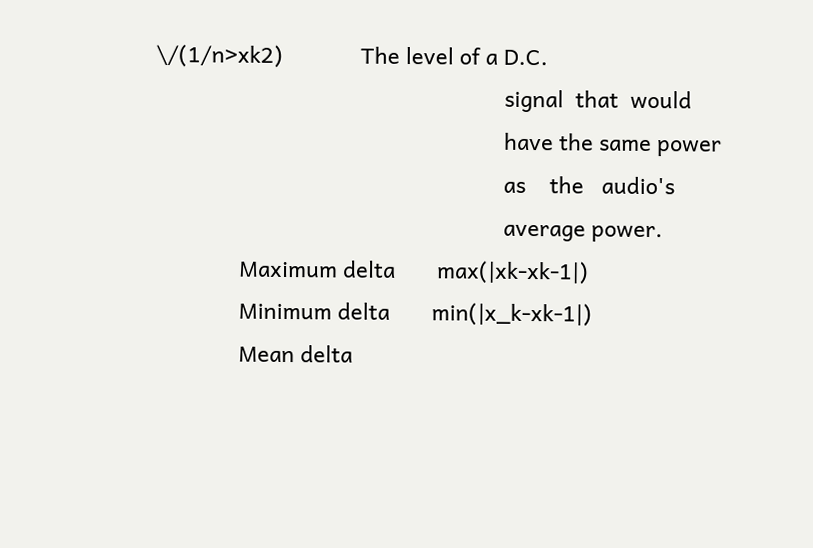\/(1/n>xk2)             The level of a D.C.
                                                          signal  that  would
                                                          have the same power
                                                          as    the   audio's
                                                          average power.
              Maximum delta       max(|xk-xk-1|)
              Minimum delta       min(|x_k-xk-1|)
              Mean delta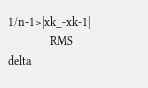1/n-1>|xk_-xk-1|
              RMS delta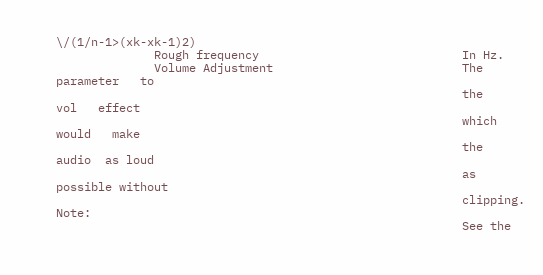\/(1/n-1>(xk-xk-1)2)
              Rough frequency                             In Hz.
              Volume Adjustment                           The  parameter   to
                                                          the    vol   effect
                                                          which  would   make
                                                          the  audio  as loud
                                                          as possible without
                                                          clipping.     Note:
                                                          See the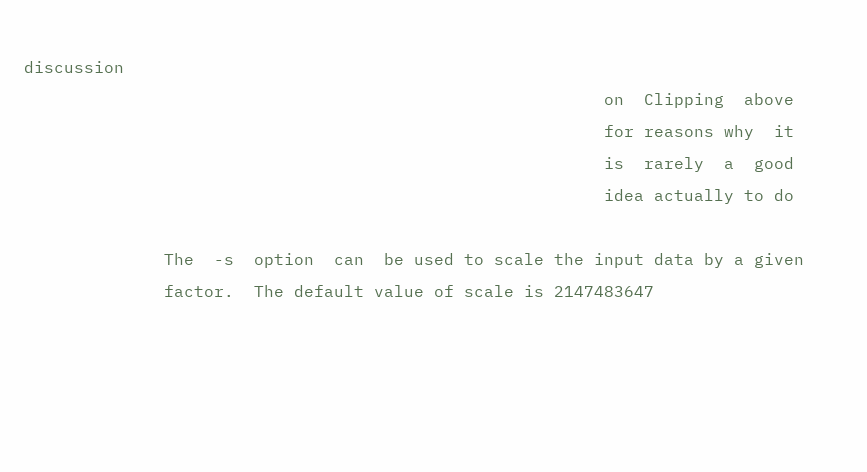discussion
                                                          on  Clipping  above
                                                          for reasons why  it
                                                          is  rarely  a  good
                                                          idea actually to do

              The  -s  option  can  be used to scale the input data by a given
              factor.  The default value of scale is 2147483647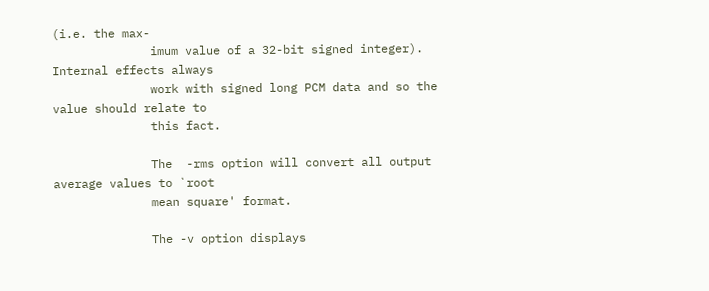(i.e. the max-
              imum value of a 32-bit signed integer).  Internal effects always
              work with signed long PCM data and so the value should relate to
              this fact.

              The  -rms option will convert all output average values to `root
              mean square' format.

              The -v option displays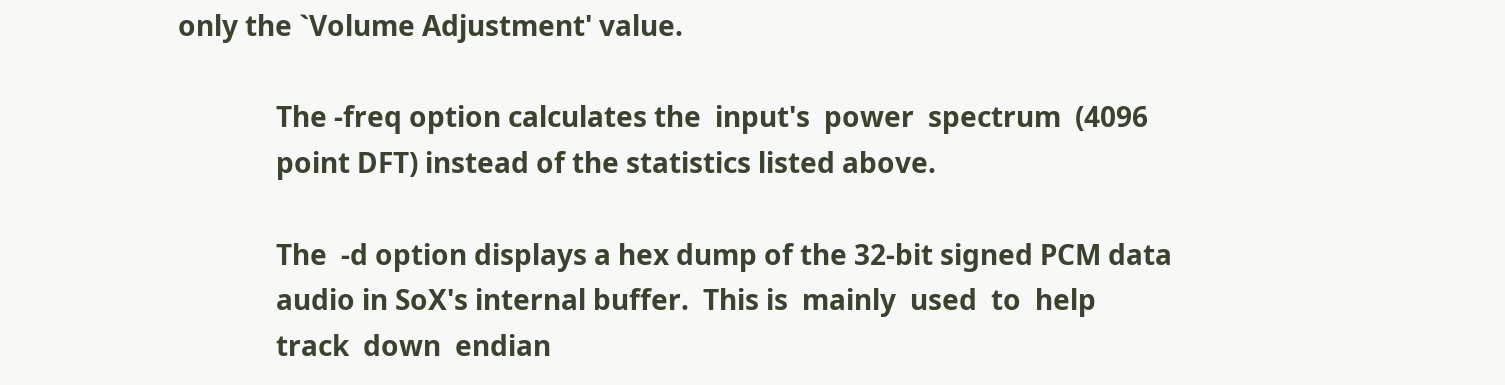only the `Volume Adjustment' value.

              The -freq option calculates the  input's  power  spectrum  (4096
              point DFT) instead of the statistics listed above.

              The  -d option displays a hex dump of the 32-bit signed PCM data
              audio in SoX's internal buffer.  This is  mainly  used  to  help
              track  down  endian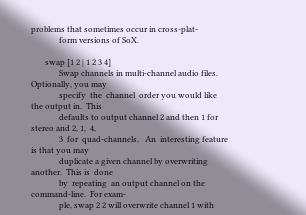problems that sometimes occur in cross-plat-
              form versions of SoX.

       swap [1 2 | 1 2 3 4]
              Swap channels in multi-channel audio files.  Optionally, you may
              specify  the  channel  order you would like the output in.  This
              defaults to output channel 2 and then 1 for stereo and 2, 1,  4,
              3  for  quad-channels.   An  interesting feature is that you may
              duplicate a given channel by overwriting another.  This is  done
              by  repeating  an output channel on the command-line.  For exam-
              ple, swap 2 2 will overwrite channel 1 with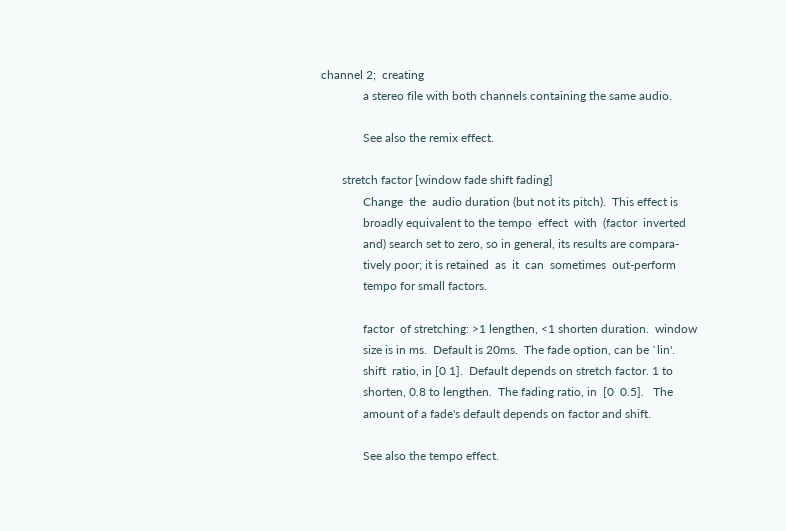channel 2;  creating
              a stereo file with both channels containing the same audio.

              See also the remix effect.

       stretch factor [window fade shift fading]
              Change  the  audio duration (but not its pitch).  This effect is
              broadly equivalent to the tempo  effect  with  (factor  inverted
              and) search set to zero, so in general, its results are compara-
              tively poor; it is retained  as  it  can  sometimes  out-perform
              tempo for small factors.

              factor  of stretching: >1 lengthen, <1 shorten duration.  window
              size is in ms.  Default is 20ms.  The fade option, can be `lin'.
              shift  ratio, in [0 1].  Default depends on stretch factor. 1 to
              shorten, 0.8 to lengthen.  The fading ratio, in  [0  0.5].   The
              amount of a fade's default depends on factor and shift.

              See also the tempo effect.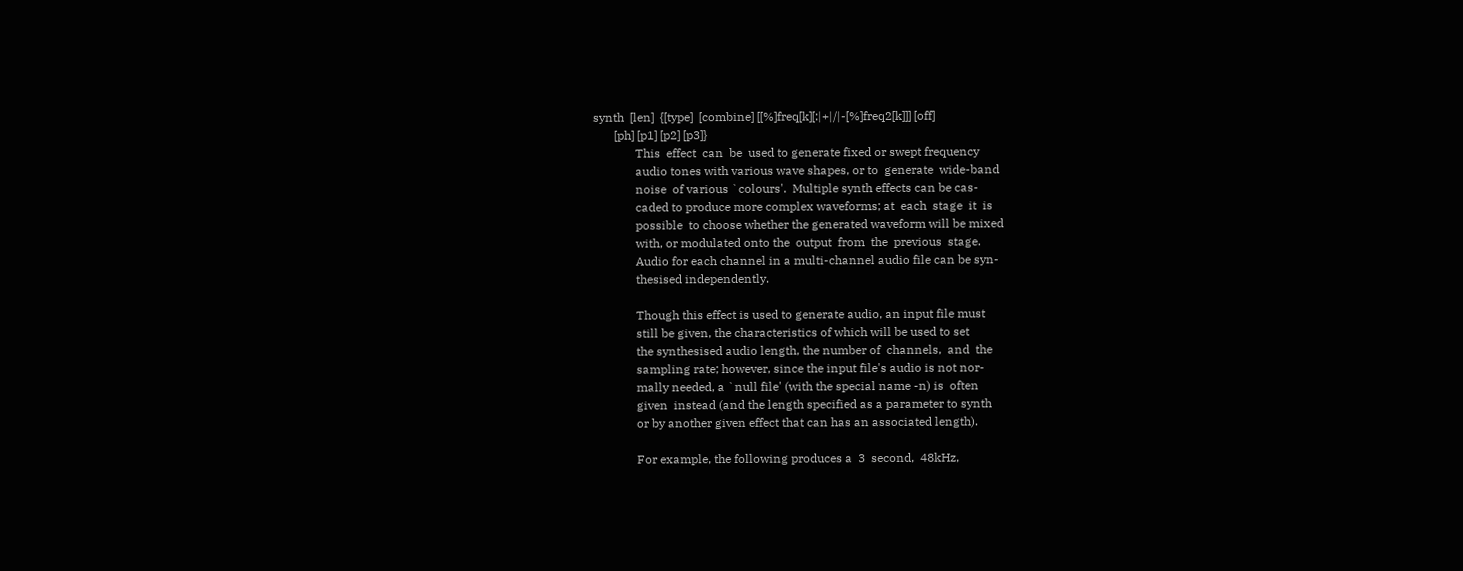synth  [len]  {[type]  [combine] [[%]freq[k][:|+|/|-[%]freq2[k]]] [off]
       [ph] [p1] [p2] [p3]}
              This  effect  can  be  used to generate fixed or swept frequency
              audio tones with various wave shapes, or to  generate  wide-band
              noise  of various `colours'.  Multiple synth effects can be cas-
              caded to produce more complex waveforms; at  each  stage  it  is
              possible  to choose whether the generated waveform will be mixed
              with, or modulated onto the  output  from  the  previous  stage.
              Audio for each channel in a multi-channel audio file can be syn-
              thesised independently.

              Though this effect is used to generate audio, an input file must
              still be given, the characteristics of which will be used to set
              the synthesised audio length, the number of  channels,  and  the
              sampling rate; however, since the input file's audio is not nor-
              mally needed, a `null file' (with the special name -n) is  often
              given  instead (and the length specified as a parameter to synth
              or by another given effect that can has an associated length).

              For example, the following produces a  3  second,  48kHz,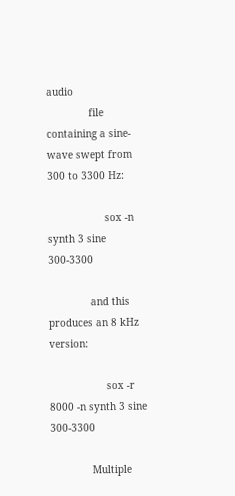audio
              file containing a sine-wave swept from 300 to 3300 Hz:

                   sox -n synth 3 sine 300-3300

              and this produces an 8 kHz version:

                   sox -r 8000 -n synth 3 sine 300-3300

              Multiple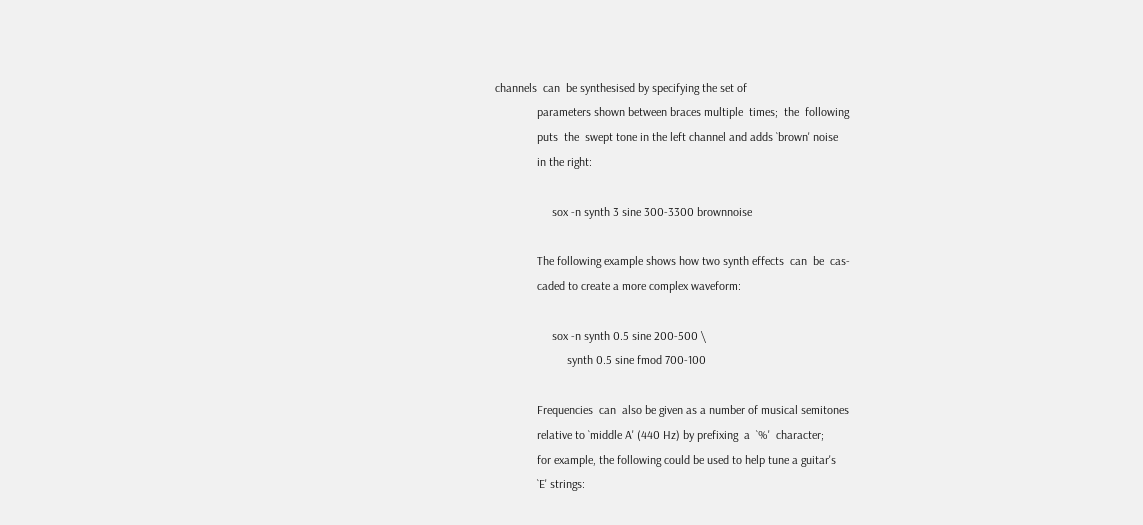channels  can  be synthesised by specifying the set of
              parameters shown between braces multiple  times;  the  following
              puts  the  swept tone in the left channel and adds `brown' noise
              in the right:

                   sox -n synth 3 sine 300-3300 brownnoise

              The following example shows how two synth effects  can  be  cas-
              caded to create a more complex waveform:

                   sox -n synth 0.5 sine 200-500 \
                        synth 0.5 sine fmod 700-100

              Frequencies  can  also be given as a number of musical semitones
              relative to `middle A' (440 Hz) by prefixing  a  `%'  character;
              for example, the following could be used to help tune a guitar's
              `E' strings: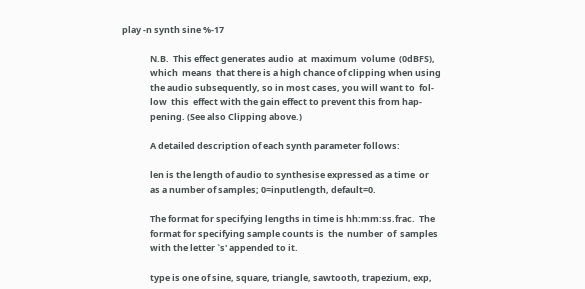play -n synth sine %-17

              N.B.  This effect generates audio  at  maximum  volume  (0dBFS),
              which  means  that there is a high chance of clipping when using
              the audio subsequently, so in most cases, you will want to  fol-
              low  this  effect with the gain effect to prevent this from hap-
              pening. (See also Clipping above.)

              A detailed description of each synth parameter follows:

              len is the length of audio to synthesise expressed as a time  or
              as a number of samples; 0=inputlength, default=0.

              The format for specifying lengths in time is hh:mm:ss.frac.  The
              format for specifying sample counts is  the  number  of  samples
              with the letter `s' appended to it.

              type is one of sine, square, triangle, sawtooth, trapezium, exp,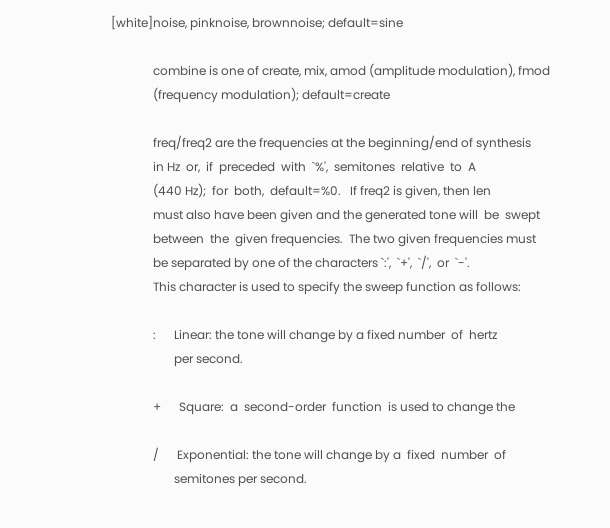[white]noise, pinknoise, brownnoise; default=sine

              combine is one of create, mix, amod (amplitude modulation), fmod
              (frequency modulation); default=create

              freq/freq2 are the frequencies at the beginning/end of synthesis
              in Hz  or,  if  preceded  with  `%',  semitones  relative  to  A
              (440 Hz);  for  both,  default=%0.   If freq2 is given, then len
              must also have been given and the generated tone will  be  swept
              between  the  given frequencies.  The two given frequencies must
              be separated by one of the characters `:',  `+',  `/',  or  `-'.
              This character is used to specify the sweep function as follows:

              :      Linear: the tone will change by a fixed number  of  hertz
                     per second.

              +      Square:  a  second-order  function  is used to change the

              /      Exponential: the tone will change by a  fixed  number  of
                     semitones per second.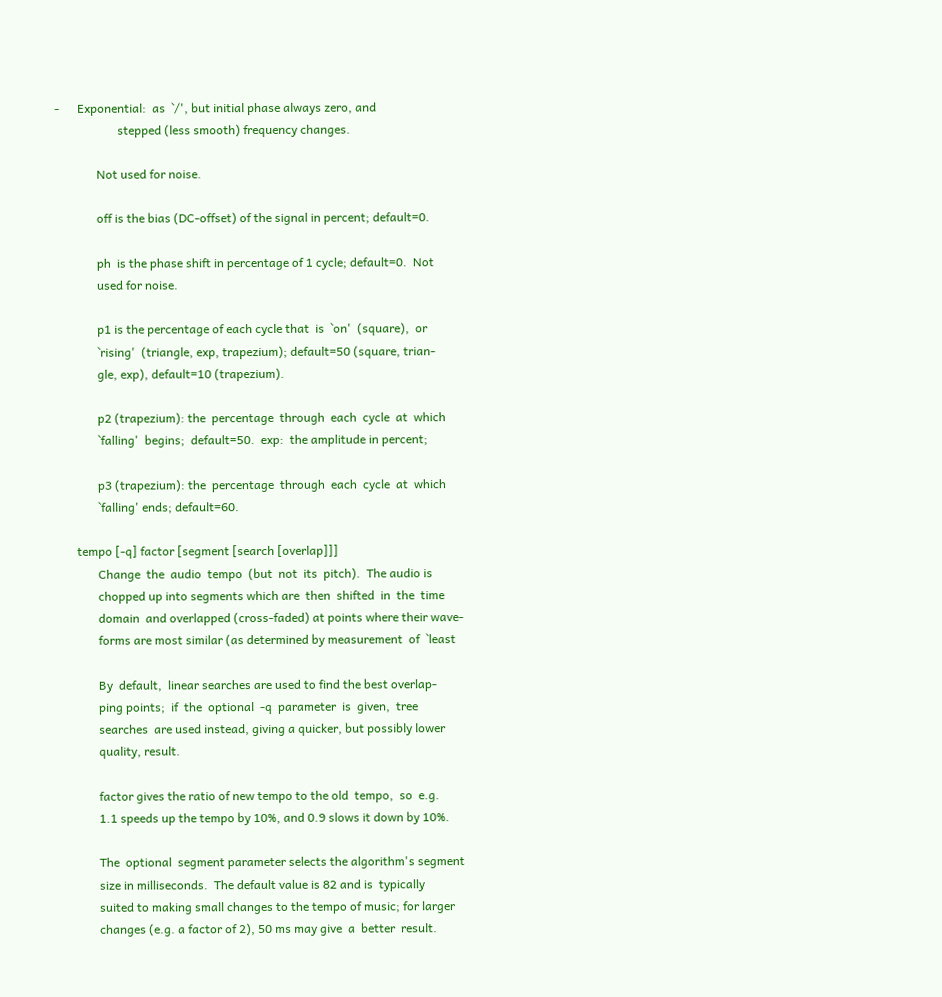-      Exponential:  as  `/', but initial phase always zero, and
                     stepped (less smooth) frequency changes.

              Not used for noise.

              off is the bias (DC-offset) of the signal in percent; default=0.

              ph  is the phase shift in percentage of 1 cycle; default=0.  Not
              used for noise.

              p1 is the percentage of each cycle that  is  `on'  (square),  or
              `rising'  (triangle, exp, trapezium); default=50 (square, trian-
              gle, exp), default=10 (trapezium).

              p2 (trapezium): the  percentage  through  each  cycle  at  which
              `falling'  begins;  default=50.  exp:  the amplitude in percent;

              p3 (trapezium): the  percentage  through  each  cycle  at  which
              `falling' ends; default=60.

       tempo [-q] factor [segment [search [overlap]]]
              Change  the  audio  tempo  (but  not  its  pitch).  The audio is
              chopped up into segments which are  then  shifted  in  the  time
              domain  and overlapped (cross-faded) at points where their wave-
              forms are most similar (as determined by measurement  of  `least

              By  default,  linear searches are used to find the best overlap-
              ping points;  if  the  optional  -q  parameter  is  given,  tree
              searches  are used instead, giving a quicker, but possibly lower
              quality, result.

              factor gives the ratio of new tempo to the old  tempo,  so  e.g.
              1.1 speeds up the tempo by 10%, and 0.9 slows it down by 10%.

              The  optional  segment parameter selects the algorithm's segment
              size in milliseconds.  The default value is 82 and is  typically
              suited to making small changes to the tempo of music; for larger
              changes (e.g. a factor of 2), 50 ms may give  a  better  result.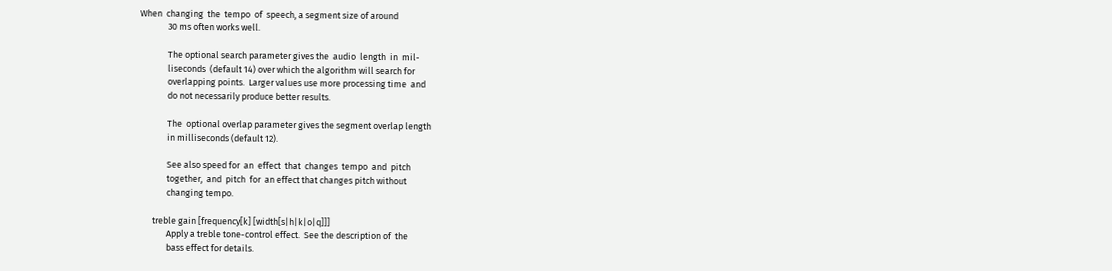When  changing  the  tempo  of  speech, a segment size of around
              30 ms often works well.

              The optional search parameter gives the  audio  length  in  mil-
              liseconds  (default 14) over which the algorithm will search for
              overlapping points.  Larger values use more processing time  and
              do not necessarily produce better results.

              The  optional overlap parameter gives the segment overlap length
              in milliseconds (default 12).

              See also speed for  an  effect  that  changes  tempo  and  pitch
              together,  and  pitch  for  an effect that changes pitch without
              changing tempo.

       treble gain [frequency[k] [width[s|h|k|o|q]]]
              Apply a treble tone-control effect.  See the description of  the
              bass effect for details.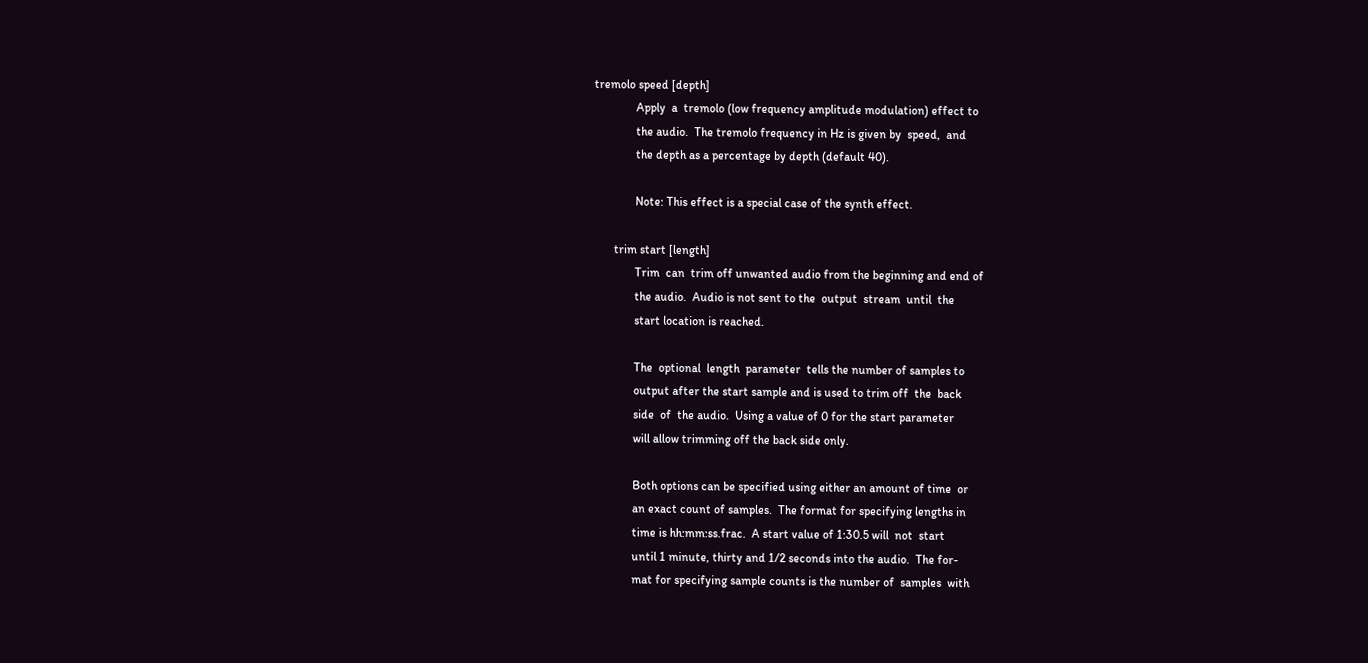tremolo speed [depth]
              Apply  a  tremolo (low frequency amplitude modulation) effect to
              the audio.  The tremolo frequency in Hz is given by  speed,  and
              the depth as a percentage by depth (default 40).

              Note: This effect is a special case of the synth effect.

       trim start [length]
              Trim  can  trim off unwanted audio from the beginning and end of
              the audio.  Audio is not sent to the  output  stream  until  the
              start location is reached.

              The  optional  length  parameter  tells the number of samples to
              output after the start sample and is used to trim off  the  back
              side  of  the audio.  Using a value of 0 for the start parameter
              will allow trimming off the back side only.

              Both options can be specified using either an amount of time  or
              an exact count of samples.  The format for specifying lengths in
              time is hh:mm:ss.frac.  A start value of 1:30.5 will  not  start
              until 1 minute, thirty and 1/2 seconds into the audio.  The for-
              mat for specifying sample counts is the number of  samples  with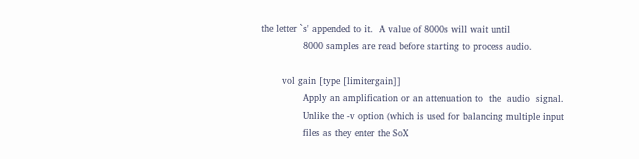the letter `s' appended to it.  A value of 8000s will wait until
              8000 samples are read before starting to process audio.

       vol gain [type [limitergain]]
              Apply an amplification or an attenuation to  the  audio  signal.
              Unlike the -v option (which is used for balancing multiple input
              files as they enter the SoX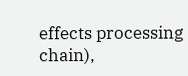effects processing chain),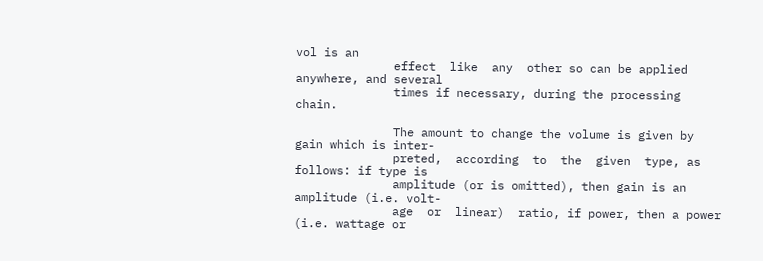vol is an
              effect  like  any  other so can be applied anywhere, and several
              times if necessary, during the processing chain.

              The amount to change the volume is given by gain which is inter-
              preted,  according  to  the  given  type, as follows: if type is
              amplitude (or is omitted), then gain is an amplitude (i.e. volt-
              age  or  linear)  ratio, if power, then a power (i.e. wattage or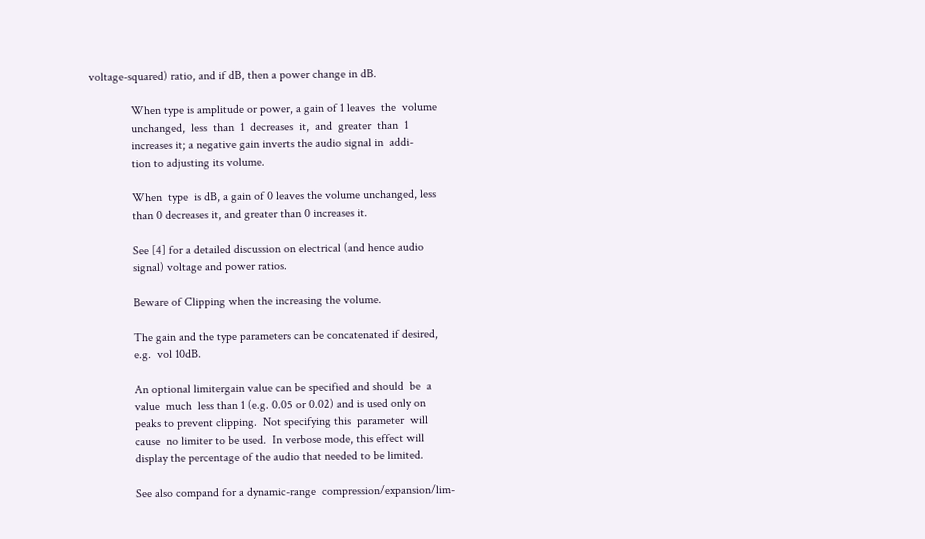voltage-squared) ratio, and if dB, then a power change in dB.

              When type is amplitude or power, a gain of 1 leaves  the  volume
              unchanged,  less  than  1  decreases  it,  and  greater  than  1
              increases it; a negative gain inverts the audio signal in  addi-
              tion to adjusting its volume.

              When  type  is dB, a gain of 0 leaves the volume unchanged, less
              than 0 decreases it, and greater than 0 increases it.

              See [4] for a detailed discussion on electrical (and hence audio
              signal) voltage and power ratios.

              Beware of Clipping when the increasing the volume.

              The gain and the type parameters can be concatenated if desired,
              e.g.  vol 10dB.

              An optional limitergain value can be specified and should  be  a
              value  much  less than 1 (e.g. 0.05 or 0.02) and is used only on
              peaks to prevent clipping.  Not specifying this  parameter  will
              cause  no limiter to be used.  In verbose mode, this effect will
              display the percentage of the audio that needed to be limited.

              See also compand for a dynamic-range  compression/expansion/lim-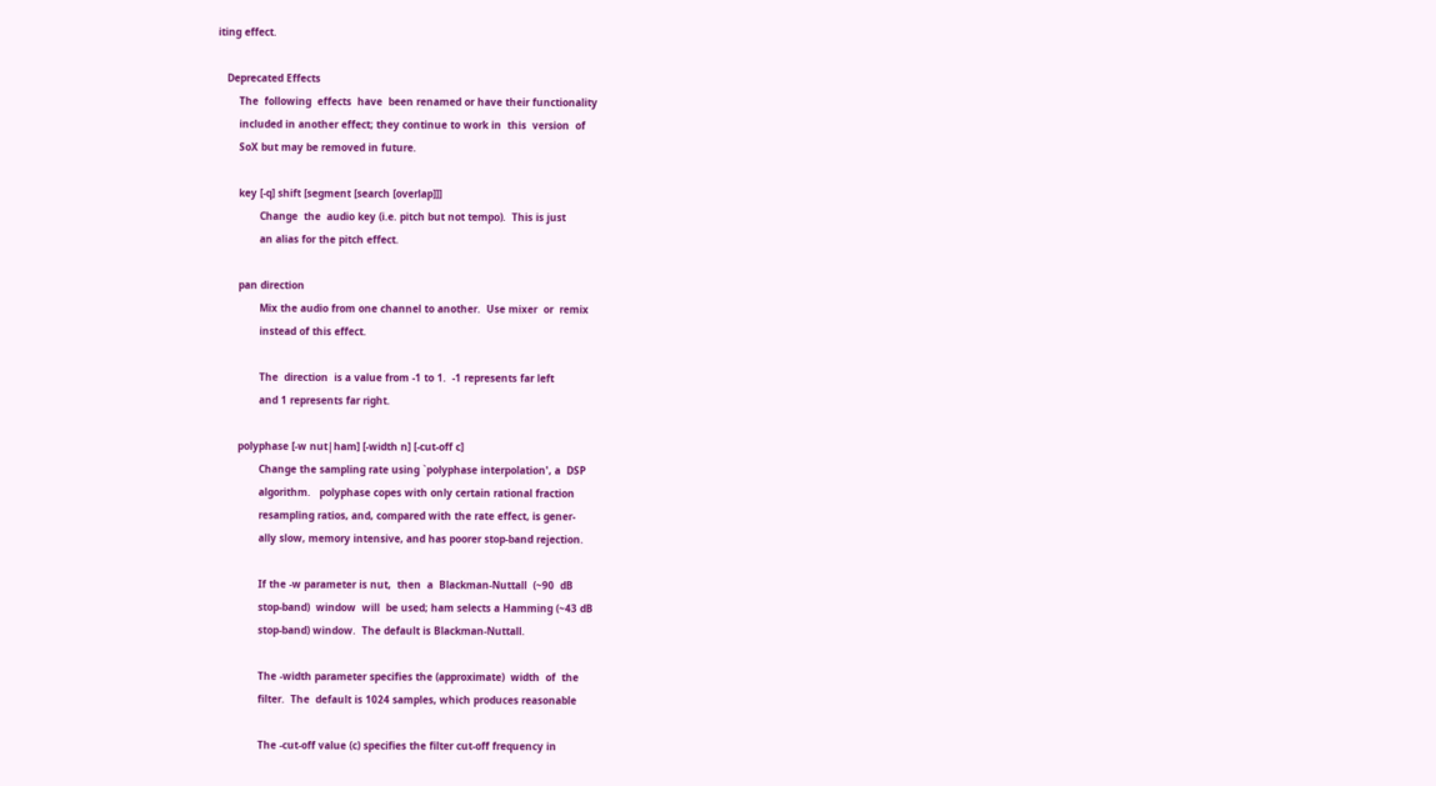iting effect.

   Deprecated Effects
       The  following  effects  have  been renamed or have their functionality
       included in another effect; they continue to work in  this  version  of
       SoX but may be removed in future.

       key [-q] shift [segment [search [overlap]]]
              Change  the  audio key (i.e. pitch but not tempo).  This is just
              an alias for the pitch effect.

       pan direction
              Mix the audio from one channel to another.  Use mixer  or  remix
              instead of this effect.

              The  direction  is a value from -1 to 1.  -1 represents far left
              and 1 represents far right.

       polyphase [-w nut|ham] [-width n] [-cut-off c]
              Change the sampling rate using `polyphase interpolation', a  DSP
              algorithm.   polyphase copes with only certain rational fraction
              resampling ratios, and, compared with the rate effect, is gener-
              ally slow, memory intensive, and has poorer stop-band rejection.

              If the -w parameter is nut,  then  a  Blackman-Nuttall  (~90  dB
              stop-band)  window  will  be used; ham selects a Hamming (~43 dB
              stop-band) window.  The default is Blackman-Nuttall.

              The -width parameter specifies the (approximate)  width  of  the
              filter.  The  default is 1024 samples, which produces reasonable

              The -cut-off value (c) specifies the filter cut-off frequency in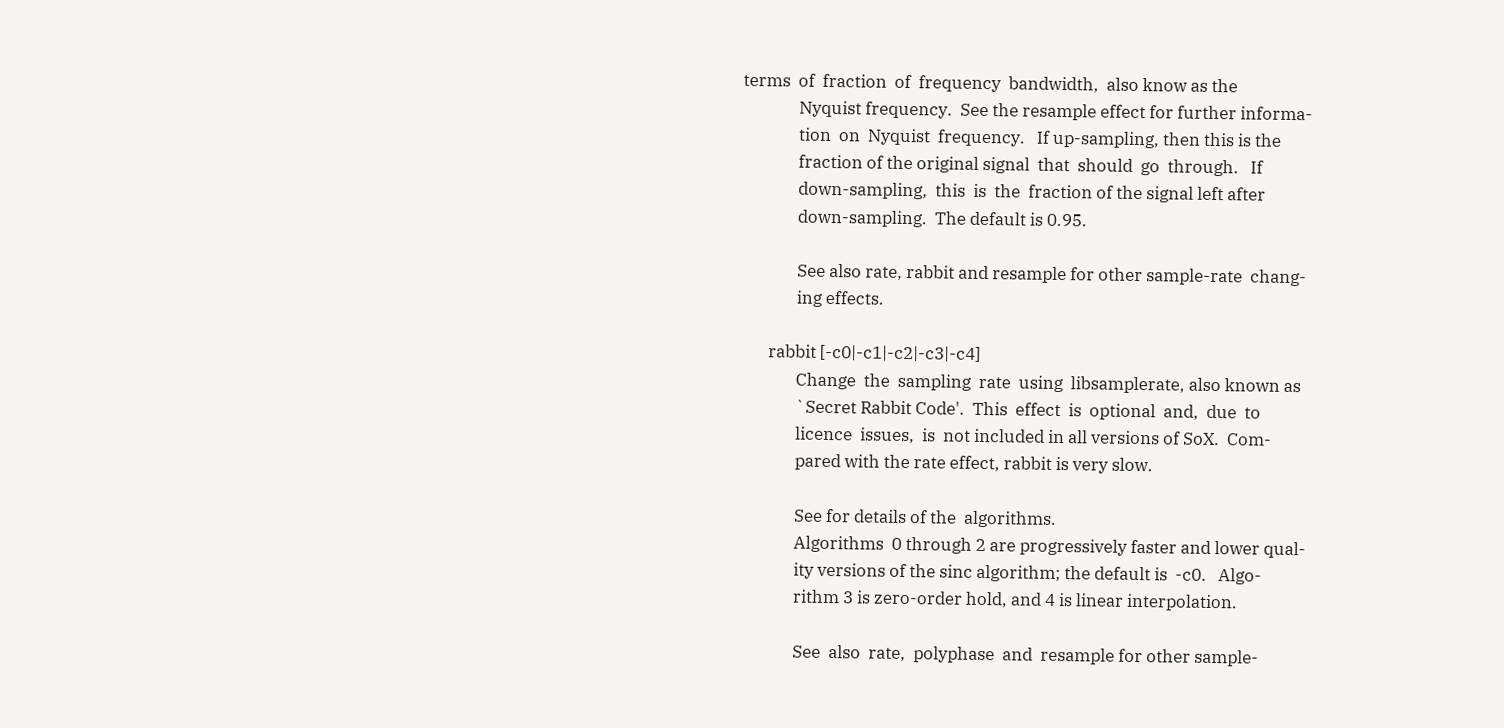terms  of  fraction  of  frequency  bandwidth,  also know as the
              Nyquist frequency.  See the resample effect for further informa-
              tion  on  Nyquist  frequency.   If up-sampling, then this is the
              fraction of the original signal  that  should  go  through.   If
              down-sampling,  this  is  the  fraction of the signal left after
              down-sampling.  The default is 0.95.

              See also rate, rabbit and resample for other sample-rate  chang-
              ing effects.

       rabbit [-c0|-c1|-c2|-c3|-c4]
              Change  the  sampling  rate  using  libsamplerate, also known as
              `Secret Rabbit Code'.  This  effect  is  optional  and,  due  to
              licence  issues,  is  not included in all versions of SoX.  Com-
              pared with the rate effect, rabbit is very slow.

              See for details of the  algorithms.
              Algorithms  0 through 2 are progressively faster and lower qual-
              ity versions of the sinc algorithm; the default is  -c0.   Algo-
              rithm 3 is zero-order hold, and 4 is linear interpolation.

              See  also  rate,  polyphase  and  resample for other sample-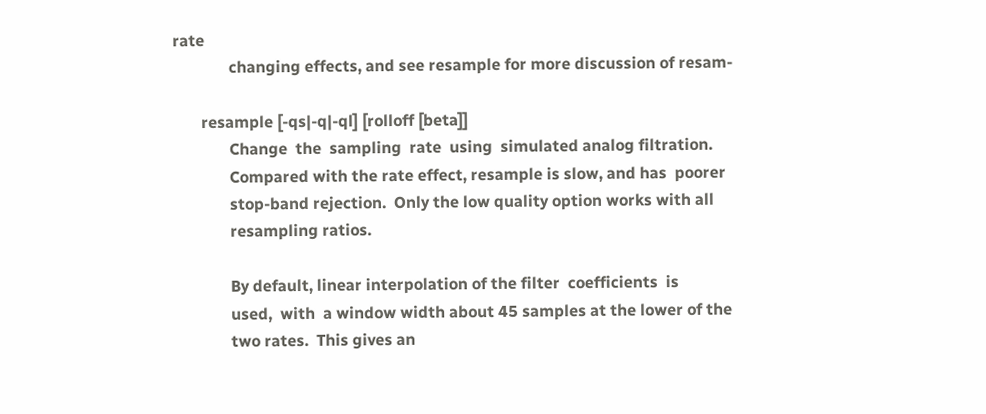rate
              changing effects, and see resample for more discussion of resam-

       resample [-qs|-q|-ql] [rolloff [beta]]
              Change  the  sampling  rate  using  simulated analog filtration.
              Compared with the rate effect, resample is slow, and has  poorer
              stop-band rejection.  Only the low quality option works with all
              resampling ratios.

              By default, linear interpolation of the filter  coefficients  is
              used,  with  a window width about 45 samples at the lower of the
              two rates.  This gives an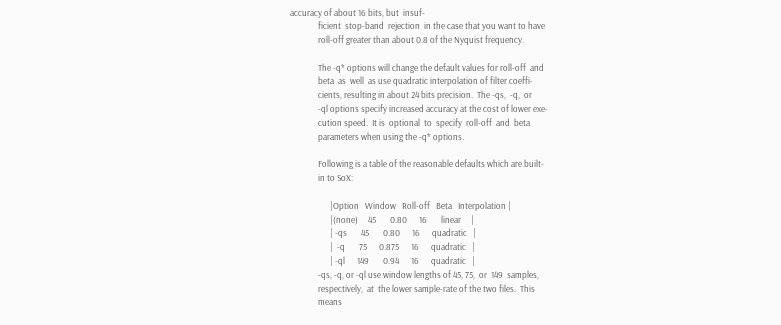accuracy of about 16 bits, but  insuf-
              ficient  stop-band  rejection  in the case that you want to have
              roll-off greater than about 0.8 of the Nyquist frequency.

              The -q* options will change the default values for roll-off  and
              beta  as  well  as use quadratic interpolation of filter coeffi-
              cients, resulting in about 24 bits precision.  The -qs,  -q,  or
              -ql options specify increased accuracy at the cost of lower exe-
              cution speed.  It is  optional  to  specify  roll-off  and  beta
              parameters when using the -q* options.

              Following is a table of the reasonable defaults which are built-
              in to SoX:

                    |Option   Window   Roll-off   Beta   Interpolation |
                    |(none)     45       0.80      16       linear     |
                    | -qs       45       0.80      16      quadratic   |
                    |  -q       75      0.875      16      quadratic   |
                    | -ql      149       0.94      16      quadratic   |
              -qs, -q, or -ql use window lengths of 45, 75,  or  149  samples,
              respectively,  at  the lower sample-rate of the two files.  This
              means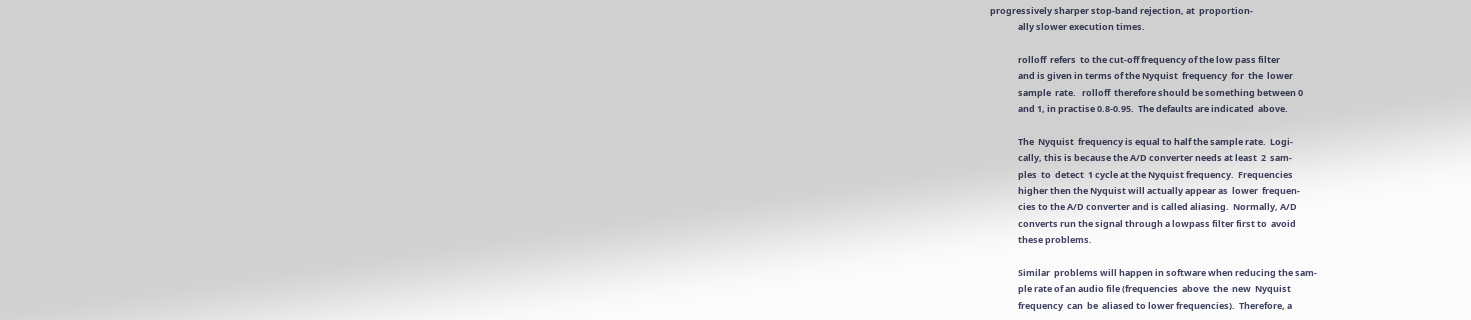progressively sharper stop-band rejection, at  proportion-
              ally slower execution times.

              rolloff  refers  to the cut-off frequency of the low pass filter
              and is given in terms of the Nyquist  frequency  for  the  lower
              sample  rate.   rolloff  therefore should be something between 0
              and 1, in practise 0.8-0.95.  The defaults are indicated  above.

              The  Nyquist  frequency is equal to half the sample rate.  Logi-
              cally, this is because the A/D converter needs at least  2  sam-
              ples  to  detect  1 cycle at the Nyquist frequency.  Frequencies
              higher then the Nyquist will actually appear as  lower  frequen-
              cies to the A/D converter and is called aliasing.  Normally, A/D
              converts run the signal through a lowpass filter first to  avoid
              these problems.

              Similar  problems will happen in software when reducing the sam-
              ple rate of an audio file (frequencies  above  the  new  Nyquist
              frequency  can  be  aliased to lower frequencies).  Therefore, a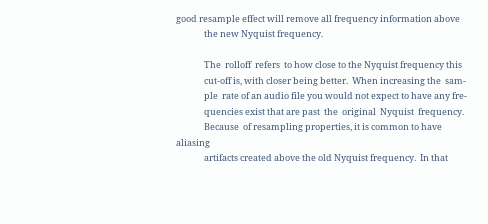good resample effect will remove all frequency information above
              the new Nyquist frequency.

              The  rolloff  refers  to how close to the Nyquist frequency this
              cut-off is, with closer being better.  When increasing the  sam-
              ple  rate of an audio file you would not expect to have any fre-
              quencies exist that are past  the  original  Nyquist  frequency.
              Because  of resampling properties, it is common to have aliasing
              artifacts created above the old Nyquist frequency.  In that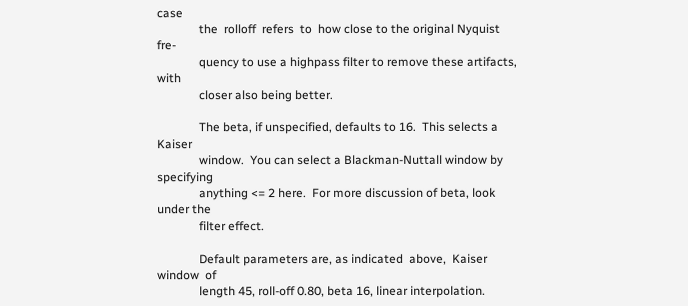case
              the  rolloff  refers  to  how close to the original Nyquist fre-
              quency to use a highpass filter to remove these artifacts,  with
              closer also being better.

              The beta, if unspecified, defaults to 16.  This selects a Kaiser
              window.  You can select a Blackman-Nuttall window by  specifying
              anything <= 2 here.  For more discussion of beta, look under the
              filter effect.

              Default parameters are, as indicated  above,  Kaiser  window  of
              length 45, roll-off 0.80, beta 16, linear interpolation.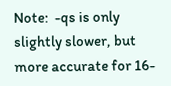Note:  -qs is only slightly slower, but more accurate for 16-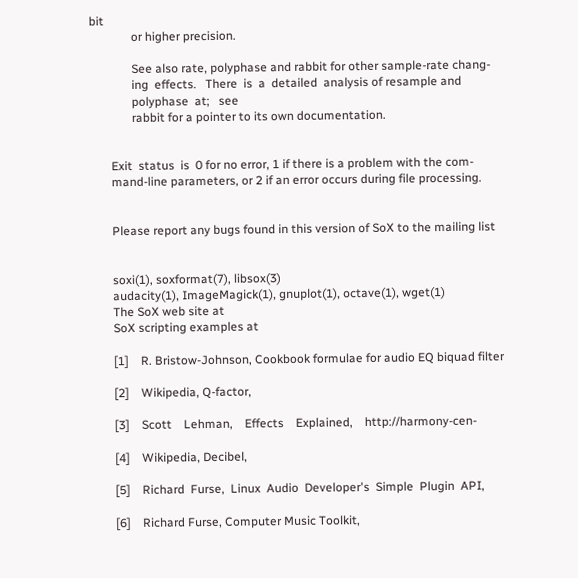bit
              or higher precision.

              See also rate, polyphase and rabbit for other sample-rate chang-
              ing  effects.   There  is  a  detailed  analysis of resample and
              polyphase  at;   see
              rabbit for a pointer to its own documentation.


       Exit  status  is  0 for no error, 1 if there is a problem with the com-
       mand-line parameters, or 2 if an error occurs during file processing.


       Please report any bugs found in this version of SoX to the mailing list


       soxi(1), soxformat(7), libsox(3)
       audacity(1), ImageMagick(1), gnuplot(1), octave(1), wget(1)
       The SoX web site at
       SoX scripting examples at

       [1]    R. Bristow-Johnson, Cookbook formulae for audio EQ biquad filter

       [2]    Wikipedia, Q-factor,

       [3]    Scott    Lehman,    Effects    Explained,    http://harmony-cen-

       [4]    Wikipedia, Decibel,

       [5]    Richard  Furse,  Linux  Audio  Developer's  Simple  Plugin  API,

       [6]    Richard Furse, Computer Music Toolkit,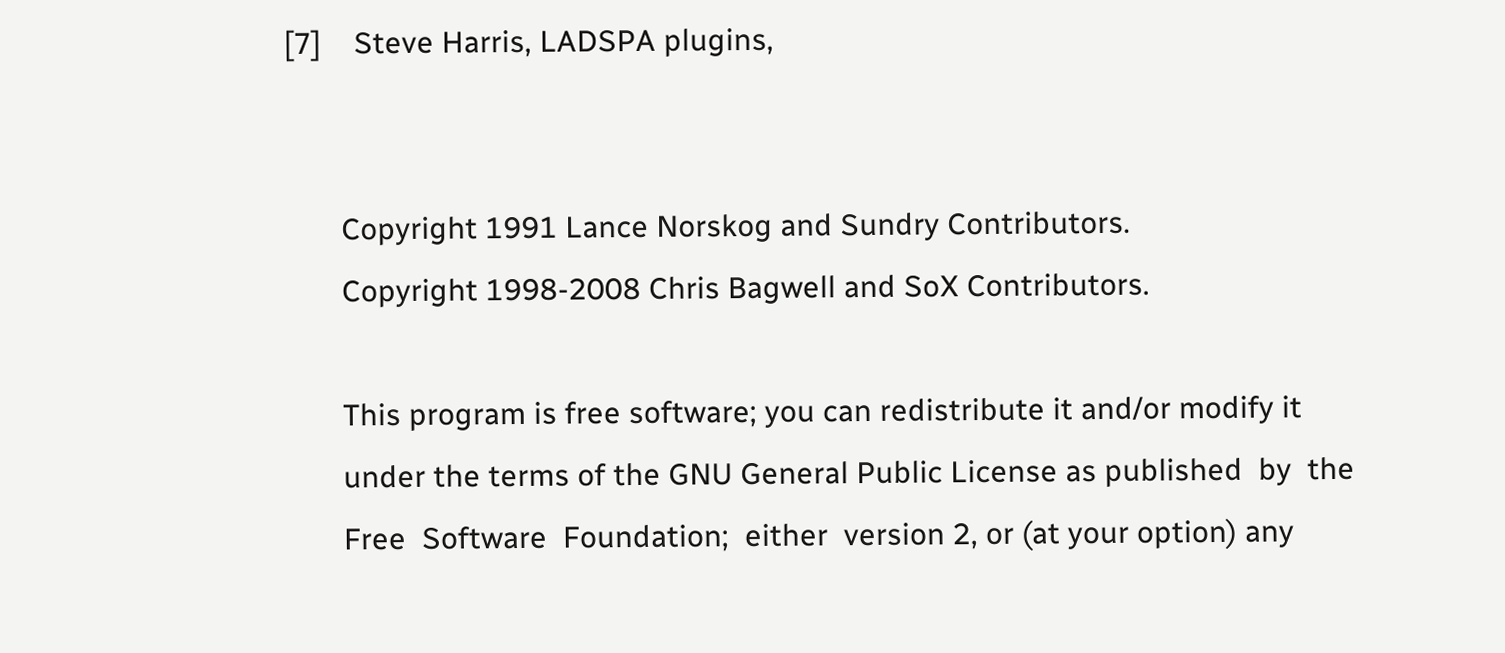[7]    Steve Harris, LADSPA plugins,


       Copyright 1991 Lance Norskog and Sundry Contributors.
       Copyright 1998-2008 Chris Bagwell and SoX Contributors.

       This program is free software; you can redistribute it and/or modify it
       under the terms of the GNU General Public License as published  by  the
       Free  Software  Foundation;  either  version 2, or (at your option) any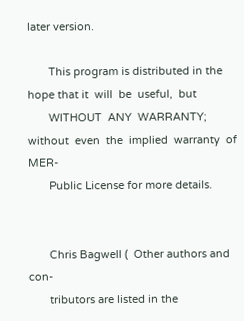later version.

       This program is distributed in the hope that it  will  be  useful,  but
       WITHOUT  ANY  WARRANTY;  without  even  the  implied  warranty  of MER-
       Public License for more details.


       Chris Bagwell (  Other authors and con-
       tributors are listed in the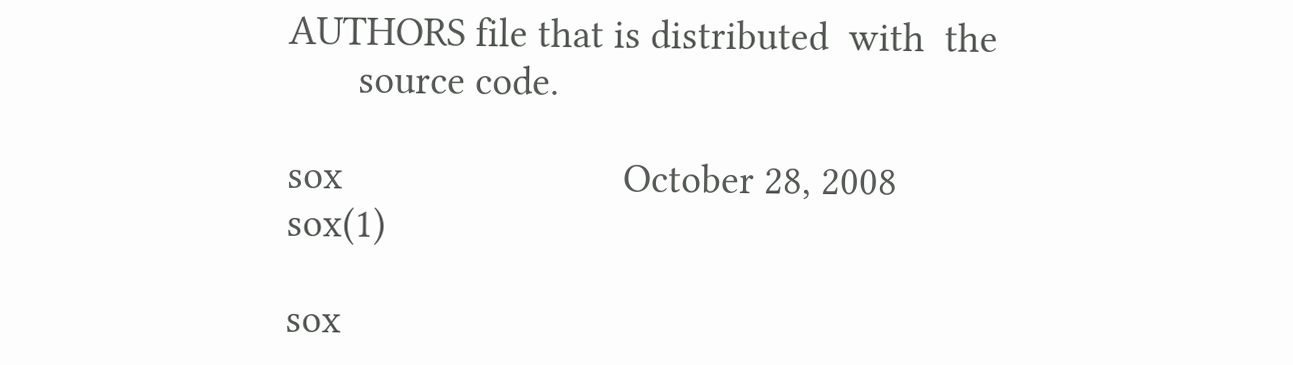AUTHORS file that is distributed  with  the
       source code.

sox                            October 28, 2008                         sox(1)

sox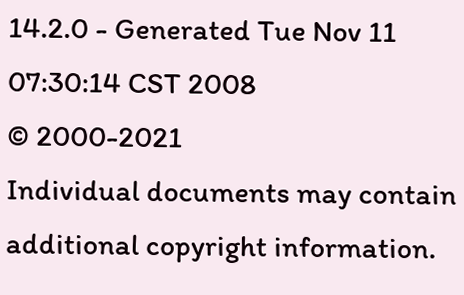14.2.0 - Generated Tue Nov 11 07:30:14 CST 2008
© 2000-2021
Individual documents may contain additional copyright information.